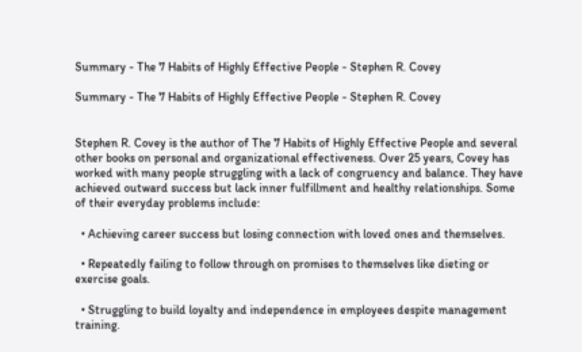Summary - The 7 Habits of Highly Effective People - Stephen R. Covey

Summary - The 7 Habits of Highly Effective People - Stephen R. Covey


Stephen R. Covey is the author of The 7 Habits of Highly Effective People and several other books on personal and organizational effectiveness. Over 25 years, Covey has worked with many people struggling with a lack of congruency and balance. They have achieved outward success but lack inner fulfillment and healthy relationships. Some of their everyday problems include:

  • Achieving career success but losing connection with loved ones and themselves.

  • Repeatedly failing to follow through on promises to themselves like dieting or exercise goals.

  • Struggling to build loyalty and independence in employees despite management training.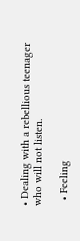• Dealing with a rebellious teenager who will not listen.

  • Feeling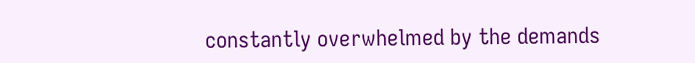constantly overwhelmed by the demands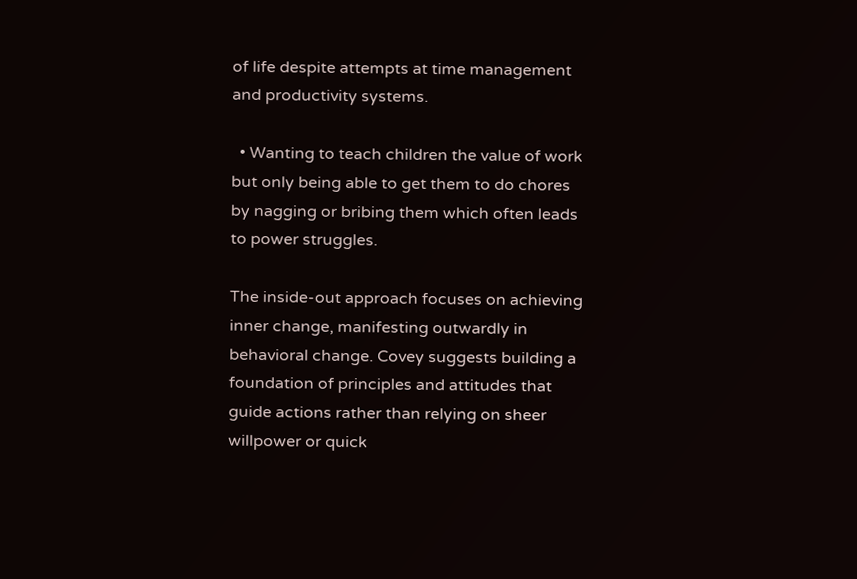of life despite attempts at time management and productivity systems.

  • Wanting to teach children the value of work but only being able to get them to do chores by nagging or bribing them which often leads to power struggles.

The inside-out approach focuses on achieving inner change, manifesting outwardly in behavioral change. Covey suggests building a foundation of principles and attitudes that guide actions rather than relying on sheer willpower or quick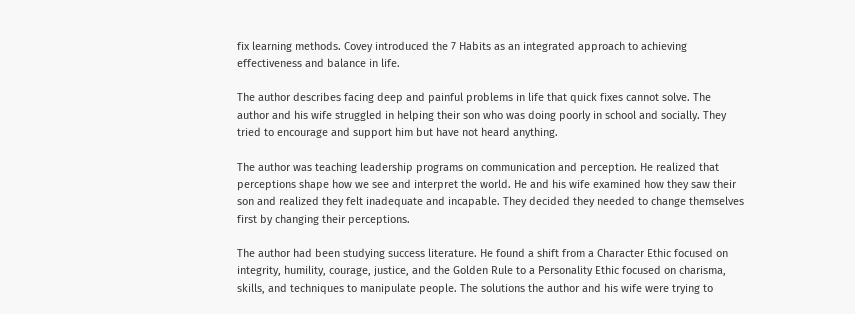fix learning methods. Covey introduced the 7 Habits as an integrated approach to achieving effectiveness and balance in life.

The author describes facing deep and painful problems in life that quick fixes cannot solve. The author and his wife struggled in helping their son who was doing poorly in school and socially. They tried to encourage and support him but have not heard anything.

The author was teaching leadership programs on communication and perception. He realized that perceptions shape how we see and interpret the world. He and his wife examined how they saw their son and realized they felt inadequate and incapable. They decided they needed to change themselves first by changing their perceptions.

The author had been studying success literature. He found a shift from a Character Ethic focused on integrity, humility, courage, justice, and the Golden Rule to a Personality Ethic focused on charisma, skills, and techniques to manipulate people. The solutions the author and his wife were trying to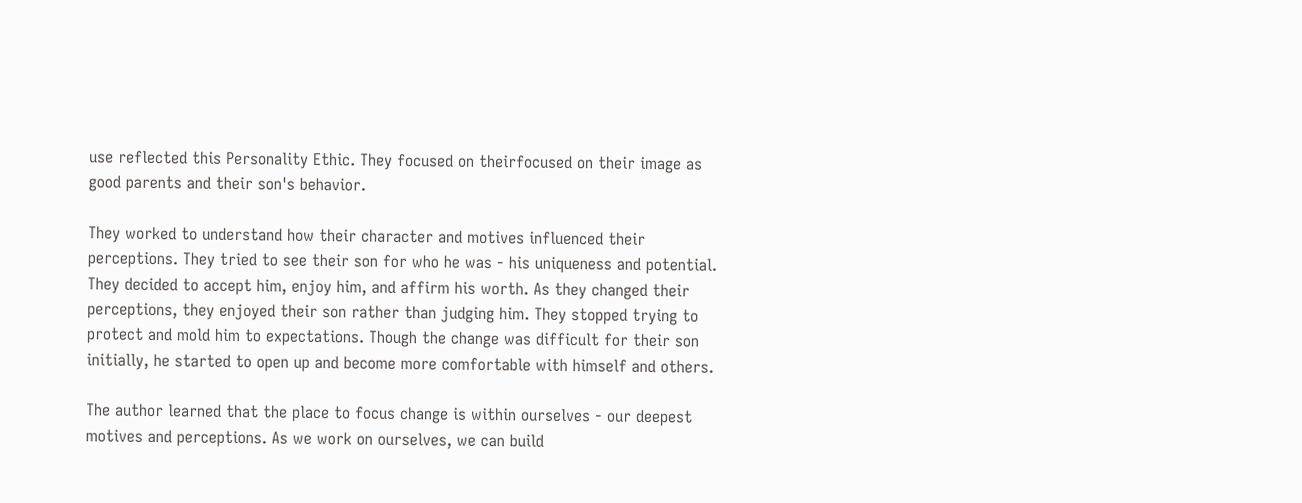use reflected this Personality Ethic. They focused on theirfocused on their image as good parents and their son's behavior.

They worked to understand how their character and motives influenced their perceptions. They tried to see their son for who he was - his uniqueness and potential. They decided to accept him, enjoy him, and affirm his worth. As they changed their perceptions, they enjoyed their son rather than judging him. They stopped trying to protect and mold him to expectations. Though the change was difficult for their son initially, he started to open up and become more comfortable with himself and others.

The author learned that the place to focus change is within ourselves - our deepest motives and perceptions. As we work on ourselves, we can build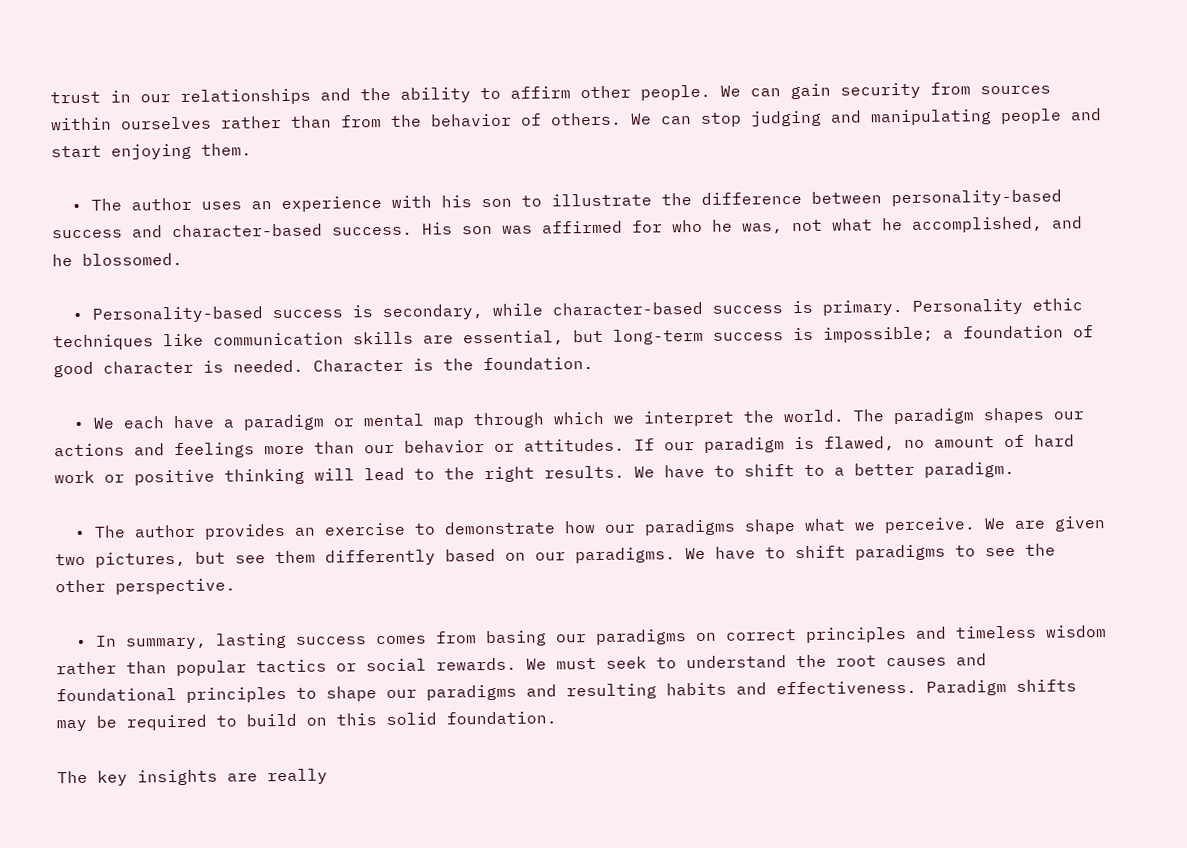trust in our relationships and the ability to affirm other people. We can gain security from sources within ourselves rather than from the behavior of others. We can stop judging and manipulating people and start enjoying them.

  • The author uses an experience with his son to illustrate the difference between personality-based success and character-based success. His son was affirmed for who he was, not what he accomplished, and he blossomed.

  • Personality-based success is secondary, while character-based success is primary. Personality ethic techniques like communication skills are essential, but long-term success is impossible; a foundation of good character is needed. Character is the foundation.

  • We each have a paradigm or mental map through which we interpret the world. The paradigm shapes our actions and feelings more than our behavior or attitudes. If our paradigm is flawed, no amount of hard work or positive thinking will lead to the right results. We have to shift to a better paradigm.

  • The author provides an exercise to demonstrate how our paradigms shape what we perceive. We are given two pictures, but see them differently based on our paradigms. We have to shift paradigms to see the other perspective.

  • In summary, lasting success comes from basing our paradigms on correct principles and timeless wisdom rather than popular tactics or social rewards. We must seek to understand the root causes and foundational principles to shape our paradigms and resulting habits and effectiveness. Paradigm shifts may be required to build on this solid foundation.

The key insights are really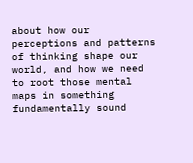about how our perceptions and patterns of thinking shape our world, and how we need to root those mental maps in something fundamentally sound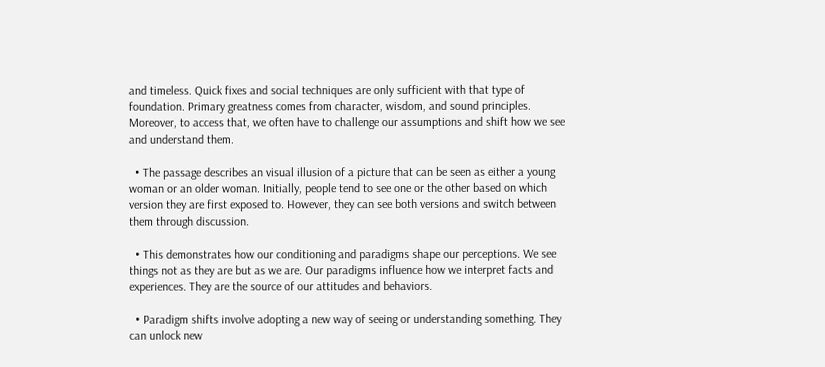and timeless. Quick fixes and social techniques are only sufficient with that type of foundation. Primary greatness comes from character, wisdom, and sound principles. Moreover, to access that, we often have to challenge our assumptions and shift how we see and understand them.

  • The passage describes an visual illusion of a picture that can be seen as either a young woman or an older woman. Initially, people tend to see one or the other based on which version they are first exposed to. However, they can see both versions and switch between them through discussion.

  • This demonstrates how our conditioning and paradigms shape our perceptions. We see things not as they are but as we are. Our paradigms influence how we interpret facts and experiences. They are the source of our attitudes and behaviors.

  • Paradigm shifts involve adopting a new way of seeing or understanding something. They can unlock new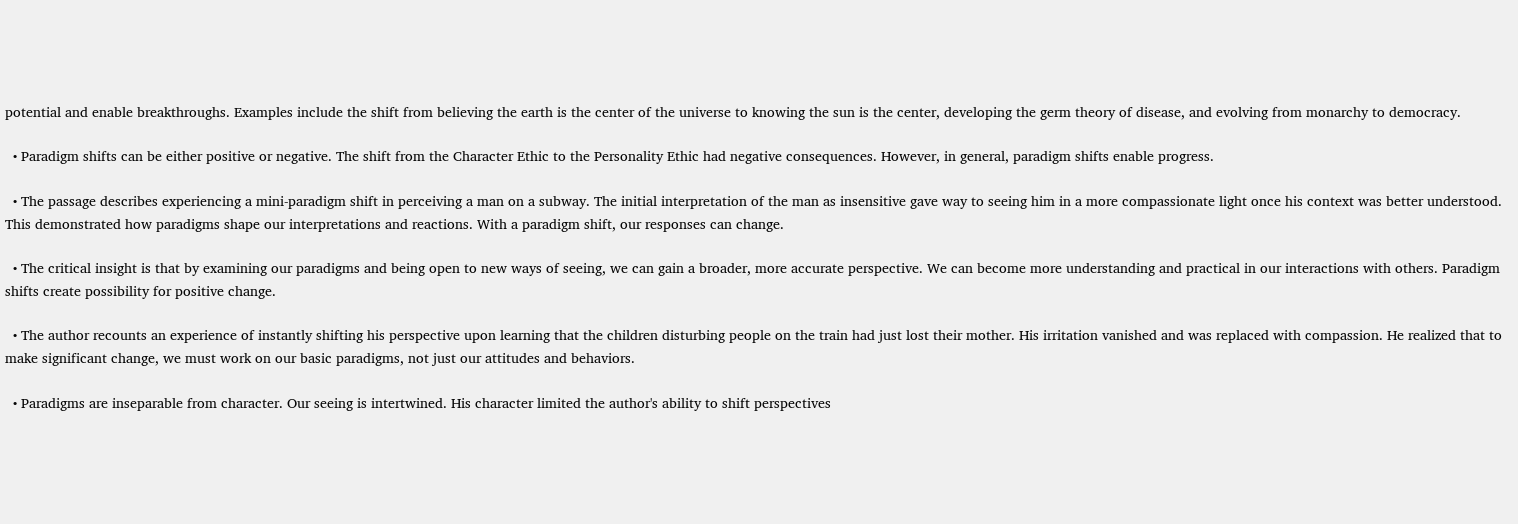potential and enable breakthroughs. Examples include the shift from believing the earth is the center of the universe to knowing the sun is the center, developing the germ theory of disease, and evolving from monarchy to democracy.

  • Paradigm shifts can be either positive or negative. The shift from the Character Ethic to the Personality Ethic had negative consequences. However, in general, paradigm shifts enable progress.

  • The passage describes experiencing a mini-paradigm shift in perceiving a man on a subway. The initial interpretation of the man as insensitive gave way to seeing him in a more compassionate light once his context was better understood. This demonstrated how paradigms shape our interpretations and reactions. With a paradigm shift, our responses can change.

  • The critical insight is that by examining our paradigms and being open to new ways of seeing, we can gain a broader, more accurate perspective. We can become more understanding and practical in our interactions with others. Paradigm shifts create possibility for positive change.

  • The author recounts an experience of instantly shifting his perspective upon learning that the children disturbing people on the train had just lost their mother. His irritation vanished and was replaced with compassion. He realized that to make significant change, we must work on our basic paradigms, not just our attitudes and behaviors.

  • Paradigms are inseparable from character. Our seeing is intertwined. His character limited the author's ability to shift perspectives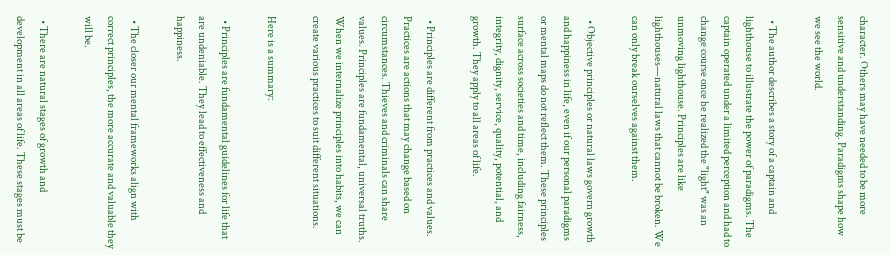character. Others may have needed to be more sensitive and understanding. Paradigms shape how we see the world.

  • The author describes a story of a captain and lighthouse to illustrate the power of paradigms. The captain operated under a limited perception and had to change course once he realized the "light" was an unmoving lighthouse. Principles are like lighthouses—natural laws that cannot be broken. We can only break ourselves against them.

  • Objective principles or natural laws govern growth and happiness in life, even if our personal paradigms or mental maps do not reflect them. These principles surface across societies and time, including fairness, integrity, dignity, service, quality, potential, and growth. They apply to all areas of life.

  • Principles are different from practices and values. Practices are actions that may change based on circumstances. Thieves and criminals can share values. Principles are fundamental, universal truths. When we internalize principles into habits, we can create various practices to suit different situations.

Here is a summary:

  • Principles are fundamental guidelines for life that are undeniable. They lead to effectiveness and happiness.

  • The closer our mental frameworks align with correct principles, the more accurate and valuable they will be.

  • There are natural stages of growth and development in all areas of life. These stages must be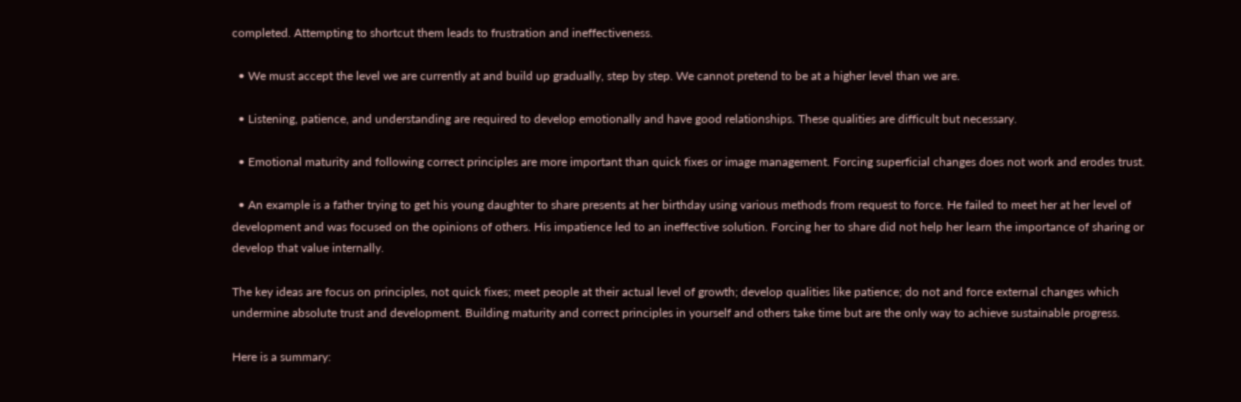completed. Attempting to shortcut them leads to frustration and ineffectiveness.

  • We must accept the level we are currently at and build up gradually, step by step. We cannot pretend to be at a higher level than we are.

  • Listening, patience, and understanding are required to develop emotionally and have good relationships. These qualities are difficult but necessary.

  • Emotional maturity and following correct principles are more important than quick fixes or image management. Forcing superficial changes does not work and erodes trust.

  • An example is a father trying to get his young daughter to share presents at her birthday using various methods from request to force. He failed to meet her at her level of development and was focused on the opinions of others. His impatience led to an ineffective solution. Forcing her to share did not help her learn the importance of sharing or develop that value internally.

The key ideas are focus on principles, not quick fixes; meet people at their actual level of growth; develop qualities like patience; do not and force external changes which undermine absolute trust and development. Building maturity and correct principles in yourself and others take time but are the only way to achieve sustainable progress.

Here is a summary: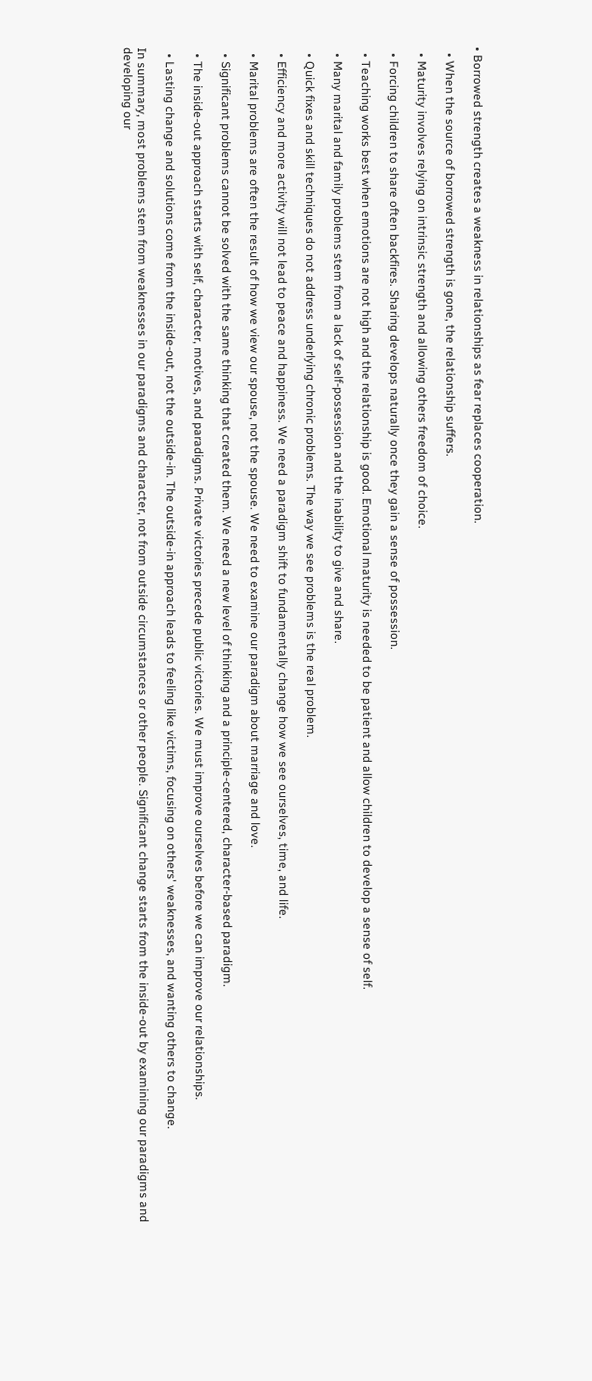• Borrowed strength creates a weakness in relationships as fear replaces cooperation.

  • When the source of borrowed strength is gone, the relationship suffers.

  • Maturity involves relying on intrinsic strength and allowing others freedom of choice.

  • Forcing children to share often backfires. Sharing develops naturally once they gain a sense of possession.

  • Teaching works best when emotions are not high and the relationship is good. Emotional maturity is needed to be patient and allow children to develop a sense of self.

  • Many marital and family problems stem from a lack of self-possession and the inability to give and share.

  • Quick fixes and skill techniques do not address underlying chronic problems. The way we see problems is the real problem.

  • Efficiency and more activity will not lead to peace and happiness. We need a paradigm shift to fundamentally change how we see ourselves, time, and life.

  • Marital problems are often the result of how we view our spouse, not the spouse. We need to examine our paradigm about marriage and love.

  • Significant problems cannot be solved with the same thinking that created them. We need a new level of thinking and a principle-centered, character-based paradigm.

  • The inside-out approach starts with self, character, motives, and paradigms. Private victories precede public victories. We must improve ourselves before we can improve our relationships.

  • Lasting change and solutions come from the inside-out, not the outside-in. The outside-in approach leads to feeling like victims, focusing on others' weaknesses, and wanting others to change.

In summary, most problems stem from weaknesses in our paradigms and character, not from outside circumstances or other people. Significant change starts from the inside-out by examining our paradigms and developing our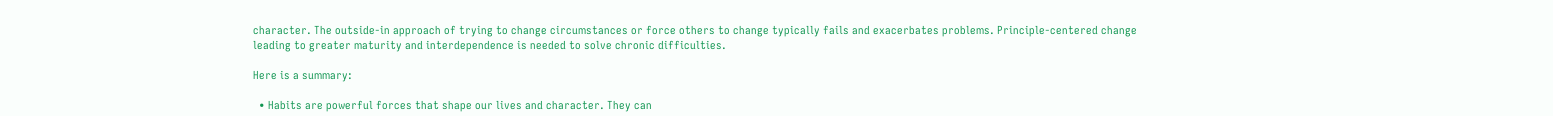character. The outside-in approach of trying to change circumstances or force others to change typically fails and exacerbates problems. Principle-centered change leading to greater maturity and interdependence is needed to solve chronic difficulties.

Here is a summary:

  • Habits are powerful forces that shape our lives and character. They can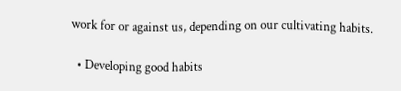work for or against us, depending on our cultivating habits.

  • Developing good habits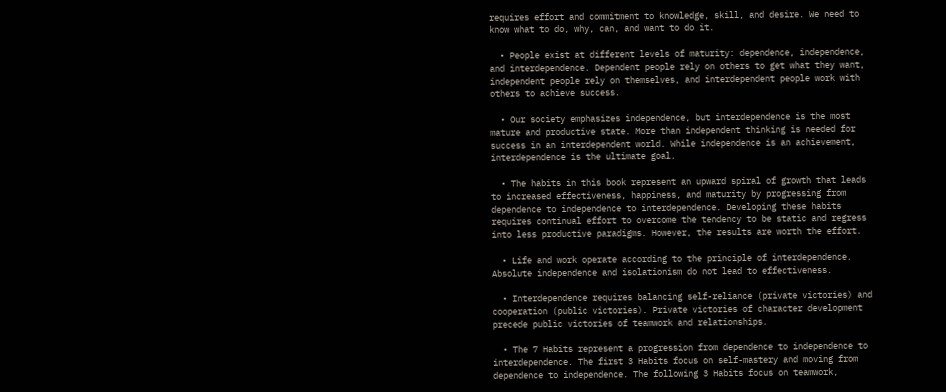requires effort and commitment to knowledge, skill, and desire. We need to know what to do, why, can, and want to do it.

  • People exist at different levels of maturity: dependence, independence, and interdependence. Dependent people rely on others to get what they want, independent people rely on themselves, and interdependent people work with others to achieve success.

  • Our society emphasizes independence, but interdependence is the most mature and productive state. More than independent thinking is needed for success in an interdependent world. While independence is an achievement, interdependence is the ultimate goal.

  • The habits in this book represent an upward spiral of growth that leads to increased effectiveness, happiness, and maturity by progressing from dependence to independence to interdependence. Developing these habits requires continual effort to overcome the tendency to be static and regress into less productive paradigms. However, the results are worth the effort.

  • Life and work operate according to the principle of interdependence. Absolute independence and isolationism do not lead to effectiveness.

  • Interdependence requires balancing self-reliance (private victories) and cooperation (public victories). Private victories of character development precede public victories of teamwork and relationships.

  • The 7 Habits represent a progression from dependence to independence to interdependence. The first 3 Habits focus on self-mastery and moving from dependence to independence. The following 3 Habits focus on teamwork,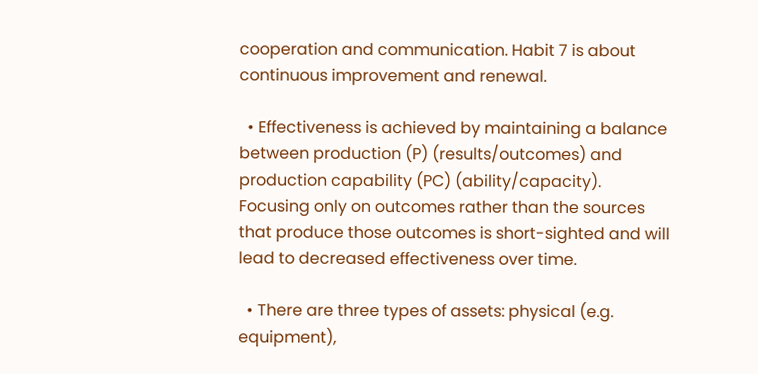cooperation and communication. Habit 7 is about continuous improvement and renewal.

  • Effectiveness is achieved by maintaining a balance between production (P) (results/outcomes) and production capability (PC) (ability/capacity). Focusing only on outcomes rather than the sources that produce those outcomes is short-sighted and will lead to decreased effectiveness over time.

  • There are three types of assets: physical (e.g. equipment),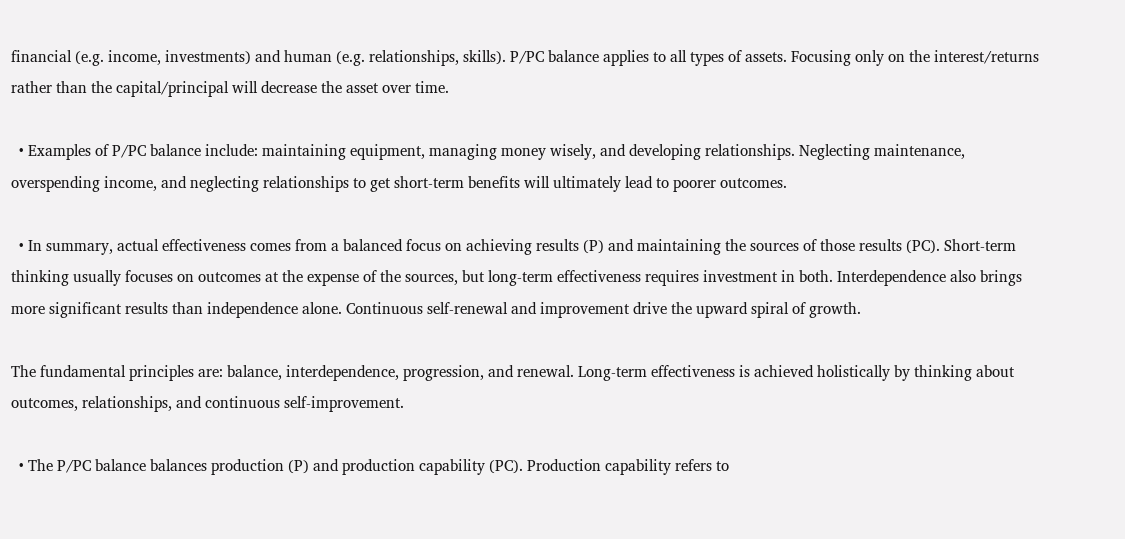financial (e.g. income, investments) and human (e.g. relationships, skills). P/PC balance applies to all types of assets. Focusing only on the interest/returns rather than the capital/principal will decrease the asset over time.

  • Examples of P/PC balance include: maintaining equipment, managing money wisely, and developing relationships. Neglecting maintenance, overspending income, and neglecting relationships to get short-term benefits will ultimately lead to poorer outcomes.

  • In summary, actual effectiveness comes from a balanced focus on achieving results (P) and maintaining the sources of those results (PC). Short-term thinking usually focuses on outcomes at the expense of the sources, but long-term effectiveness requires investment in both. Interdependence also brings more significant results than independence alone. Continuous self-renewal and improvement drive the upward spiral of growth.

The fundamental principles are: balance, interdependence, progression, and renewal. Long-term effectiveness is achieved holistically by thinking about outcomes, relationships, and continuous self-improvement.

  • The P/PC balance balances production (P) and production capability (PC). Production capability refers to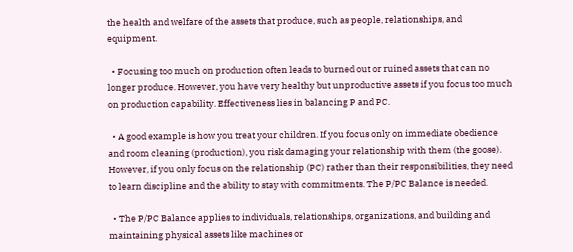the health and welfare of the assets that produce, such as people, relationships, and equipment.

  • Focusing too much on production often leads to burned out or ruined assets that can no longer produce. However, you have very healthy but unproductive assets if you focus too much on production capability. Effectiveness lies in balancing P and PC.

  • A good example is how you treat your children. If you focus only on immediate obedience and room cleaning (production), you risk damaging your relationship with them (the goose). However, if you only focus on the relationship (PC) rather than their responsibilities, they need to learn discipline and the ability to stay with commitments. The P/PC Balance is needed.

  • The P/PC Balance applies to individuals, relationships, organizations, and building and maintaining physical assets like machines or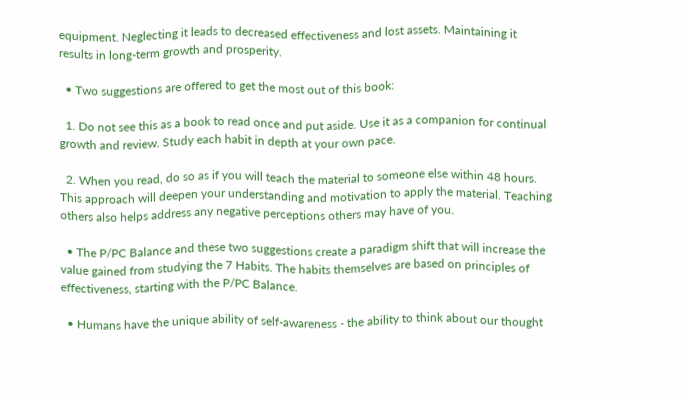equipment. Neglecting it leads to decreased effectiveness and lost assets. Maintaining it results in long-term growth and prosperity.

  • Two suggestions are offered to get the most out of this book:

  1. Do not see this as a book to read once and put aside. Use it as a companion for continual growth and review. Study each habit in depth at your own pace.

  2. When you read, do so as if you will teach the material to someone else within 48 hours. This approach will deepen your understanding and motivation to apply the material. Teaching others also helps address any negative perceptions others may have of you.

  • The P/PC Balance and these two suggestions create a paradigm shift that will increase the value gained from studying the 7 Habits. The habits themselves are based on principles of effectiveness, starting with the P/PC Balance.

  • Humans have the unique ability of self-awareness - the ability to think about our thought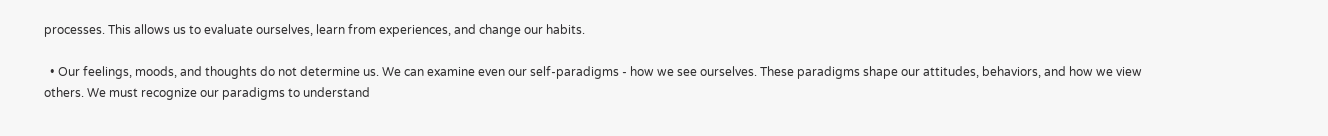processes. This allows us to evaluate ourselves, learn from experiences, and change our habits.

  • Our feelings, moods, and thoughts do not determine us. We can examine even our self-paradigms - how we see ourselves. These paradigms shape our attitudes, behaviors, and how we view others. We must recognize our paradigms to understand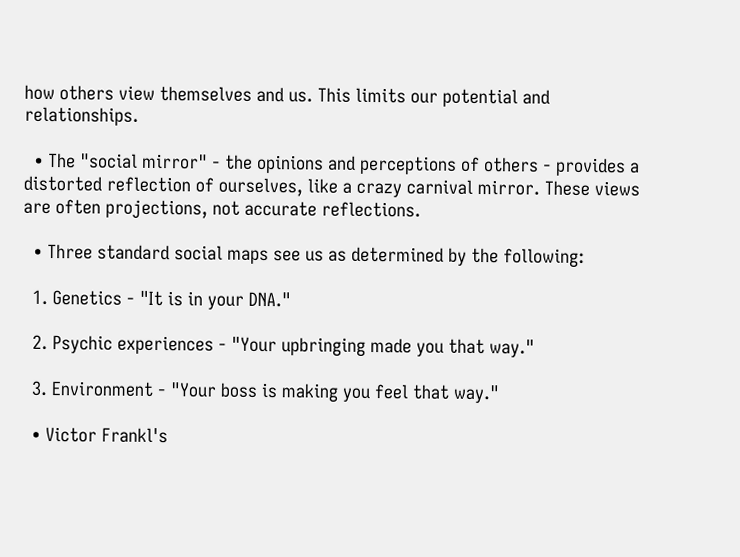how others view themselves and us. This limits our potential and relationships.

  • The "social mirror" - the opinions and perceptions of others - provides a distorted reflection of ourselves, like a crazy carnival mirror. These views are often projections, not accurate reflections.

  • Three standard social maps see us as determined by the following:

  1. Genetics - "It is in your DNA."

  2. Psychic experiences - "Your upbringing made you that way."

  3. Environment - "Your boss is making you feel that way."

  • Victor Frankl's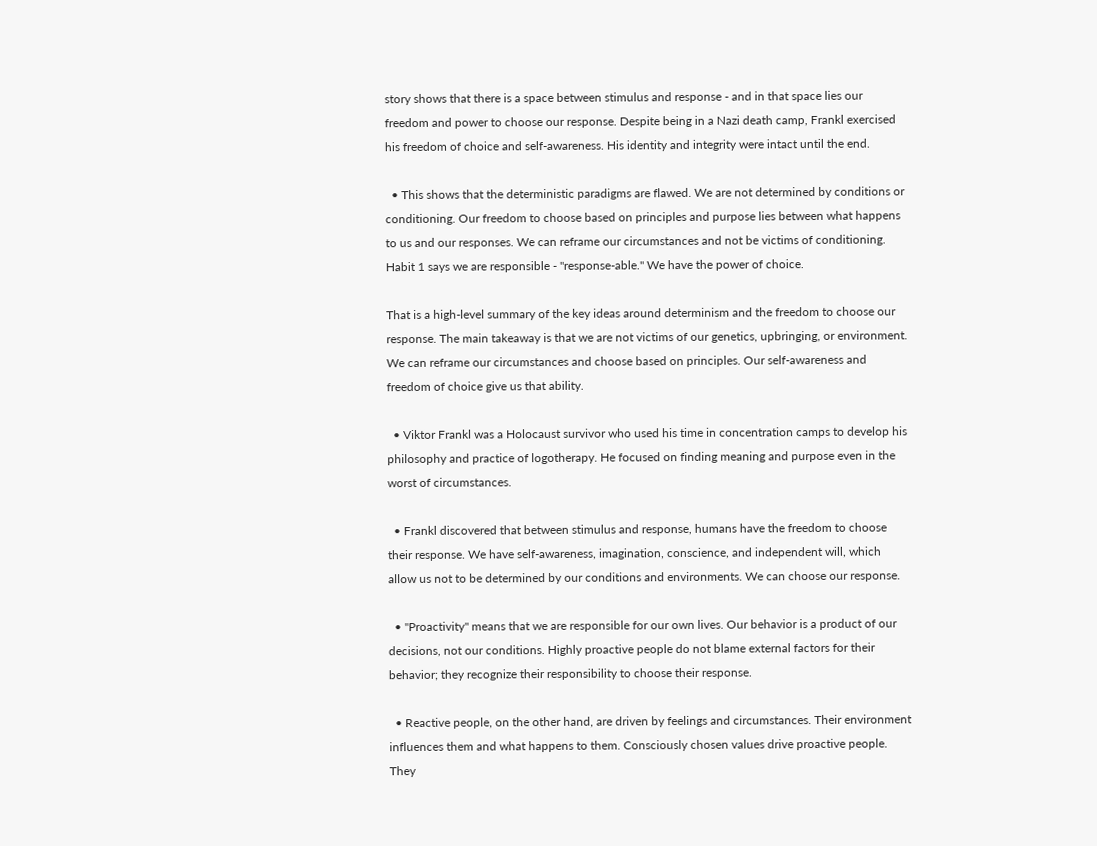story shows that there is a space between stimulus and response - and in that space lies our freedom and power to choose our response. Despite being in a Nazi death camp, Frankl exercised his freedom of choice and self-awareness. His identity and integrity were intact until the end.

  • This shows that the deterministic paradigms are flawed. We are not determined by conditions or conditioning. Our freedom to choose based on principles and purpose lies between what happens to us and our responses. We can reframe our circumstances and not be victims of conditioning. Habit 1 says we are responsible - "response-able." We have the power of choice.

That is a high-level summary of the key ideas around determinism and the freedom to choose our response. The main takeaway is that we are not victims of our genetics, upbringing, or environment. We can reframe our circumstances and choose based on principles. Our self-awareness and freedom of choice give us that ability.

  • Viktor Frankl was a Holocaust survivor who used his time in concentration camps to develop his philosophy and practice of logotherapy. He focused on finding meaning and purpose even in the worst of circumstances.

  • Frankl discovered that between stimulus and response, humans have the freedom to choose their response. We have self-awareness, imagination, conscience, and independent will, which allow us not to be determined by our conditions and environments. We can choose our response.

  • "Proactivity" means that we are responsible for our own lives. Our behavior is a product of our decisions, not our conditions. Highly proactive people do not blame external factors for their behavior; they recognize their responsibility to choose their response.

  • Reactive people, on the other hand, are driven by feelings and circumstances. Their environment influences them and what happens to them. Consciously chosen values drive proactive people. They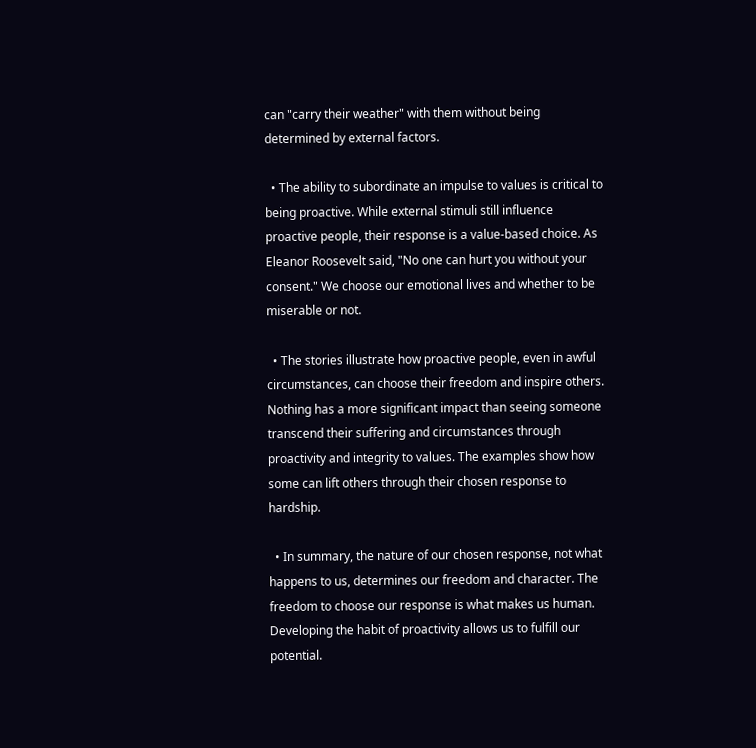can "carry their weather" with them without being determined by external factors.

  • The ability to subordinate an impulse to values is critical to being proactive. While external stimuli still influence proactive people, their response is a value-based choice. As Eleanor Roosevelt said, "No one can hurt you without your consent." We choose our emotional lives and whether to be miserable or not.

  • The stories illustrate how proactive people, even in awful circumstances, can choose their freedom and inspire others. Nothing has a more significant impact than seeing someone transcend their suffering and circumstances through proactivity and integrity to values. The examples show how some can lift others through their chosen response to hardship.

  • In summary, the nature of our chosen response, not what happens to us, determines our freedom and character. The freedom to choose our response is what makes us human. Developing the habit of proactivity allows us to fulfill our potential.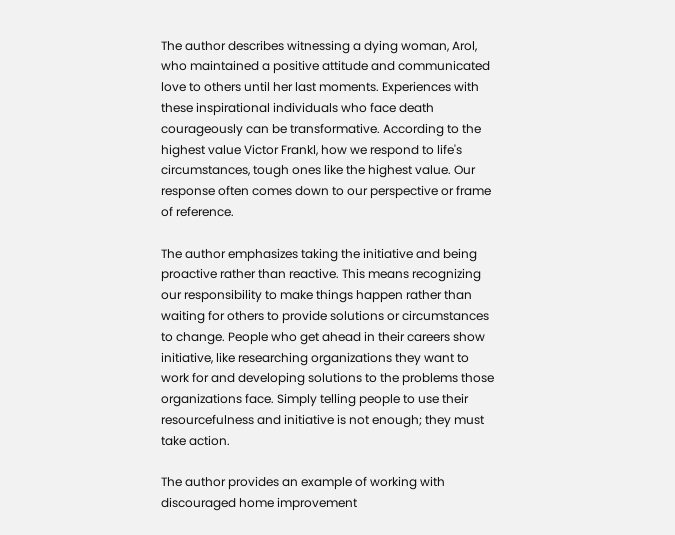The author describes witnessing a dying woman, Arol, who maintained a positive attitude and communicated love to others until her last moments. Experiences with these inspirational individuals who face death courageously can be transformative. According to the highest value Victor Frankl, how we respond to life's circumstances, tough ones like the highest value. Our response often comes down to our perspective or frame of reference.

The author emphasizes taking the initiative and being proactive rather than reactive. This means recognizing our responsibility to make things happen rather than waiting for others to provide solutions or circumstances to change. People who get ahead in their careers show initiative, like researching organizations they want to work for and developing solutions to the problems those organizations face. Simply telling people to use their resourcefulness and initiative is not enough; they must take action.

The author provides an example of working with discouraged home improvement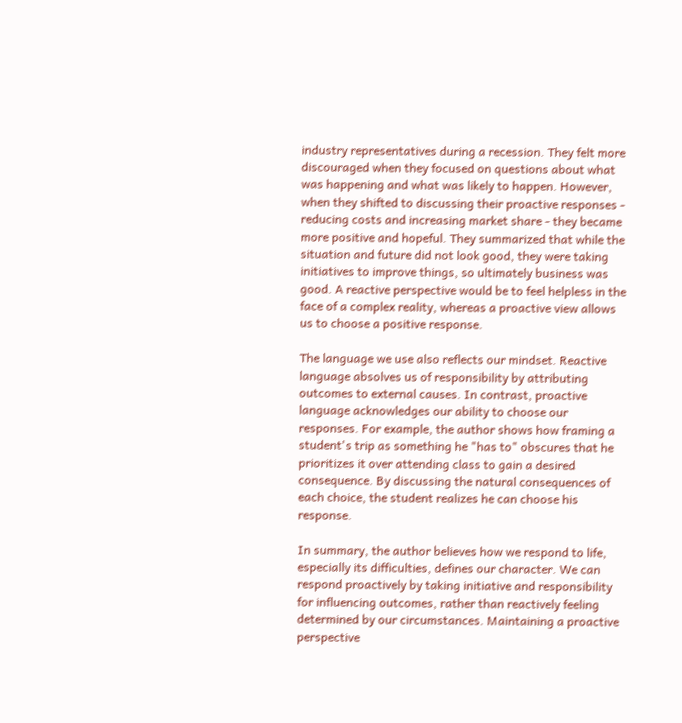industry representatives during a recession. They felt more discouraged when they focused on questions about what was happening and what was likely to happen. However, when they shifted to discussing their proactive responses - reducing costs and increasing market share - they became more positive and hopeful. They summarized that while the situation and future did not look good, they were taking initiatives to improve things, so ultimately business was good. A reactive perspective would be to feel helpless in the face of a complex reality, whereas a proactive view allows us to choose a positive response.

The language we use also reflects our mindset. Reactive language absolves us of responsibility by attributing outcomes to external causes. In contrast, proactive language acknowledges our ability to choose our responses. For example, the author shows how framing a student's trip as something he "has to" obscures that he prioritizes it over attending class to gain a desired consequence. By discussing the natural consequences of each choice, the student realizes he can choose his response.

In summary, the author believes how we respond to life, especially its difficulties, defines our character. We can respond proactively by taking initiative and responsibility for influencing outcomes, rather than reactively feeling determined by our circumstances. Maintaining a proactive perspective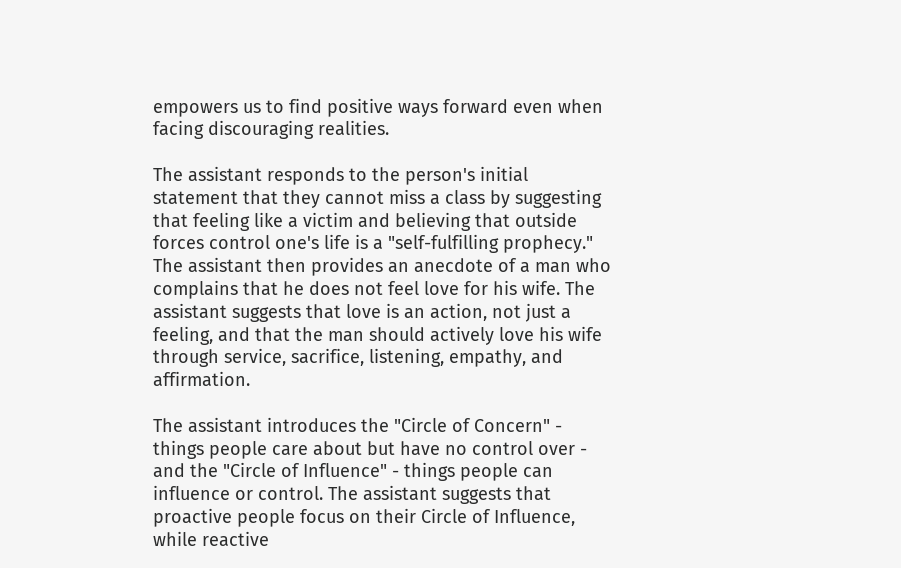empowers us to find positive ways forward even when facing discouraging realities.

The assistant responds to the person's initial statement that they cannot miss a class by suggesting that feeling like a victim and believing that outside forces control one's life is a "self-fulfilling prophecy." The assistant then provides an anecdote of a man who complains that he does not feel love for his wife. The assistant suggests that love is an action, not just a feeling, and that the man should actively love his wife through service, sacrifice, listening, empathy, and affirmation.

The assistant introduces the "Circle of Concern" - things people care about but have no control over - and the "Circle of Influence" - things people can influence or control. The assistant suggests that proactive people focus on their Circle of Influence, while reactive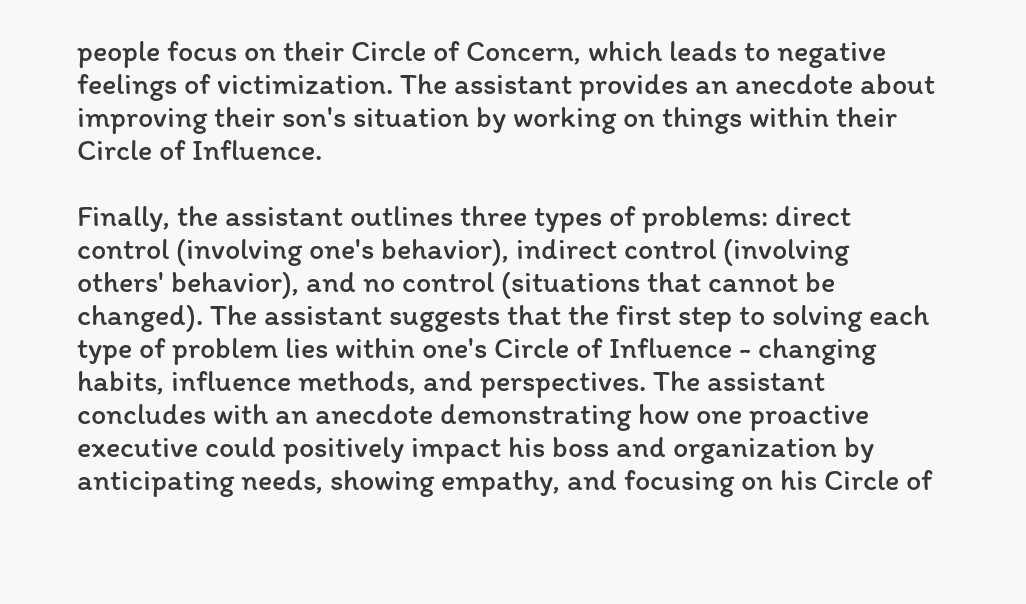people focus on their Circle of Concern, which leads to negative feelings of victimization. The assistant provides an anecdote about improving their son's situation by working on things within their Circle of Influence.

Finally, the assistant outlines three types of problems: direct control (involving one's behavior), indirect control (involving others' behavior), and no control (situations that cannot be changed). The assistant suggests that the first step to solving each type of problem lies within one's Circle of Influence - changing habits, influence methods, and perspectives. The assistant concludes with an anecdote demonstrating how one proactive executive could positively impact his boss and organization by anticipating needs, showing empathy, and focusing on his Circle of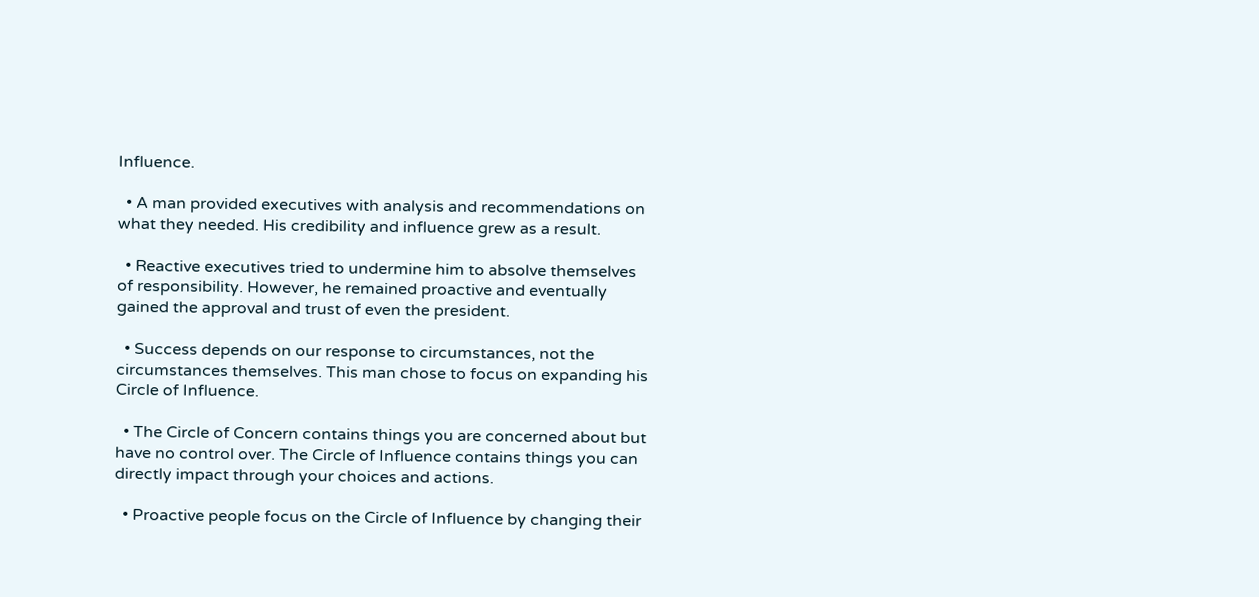Influence.

  • A man provided executives with analysis and recommendations on what they needed. His credibility and influence grew as a result.

  • Reactive executives tried to undermine him to absolve themselves of responsibility. However, he remained proactive and eventually gained the approval and trust of even the president.

  • Success depends on our response to circumstances, not the circumstances themselves. This man chose to focus on expanding his Circle of Influence.

  • The Circle of Concern contains things you are concerned about but have no control over. The Circle of Influence contains things you can directly impact through your choices and actions.

  • Proactive people focus on the Circle of Influence by changing their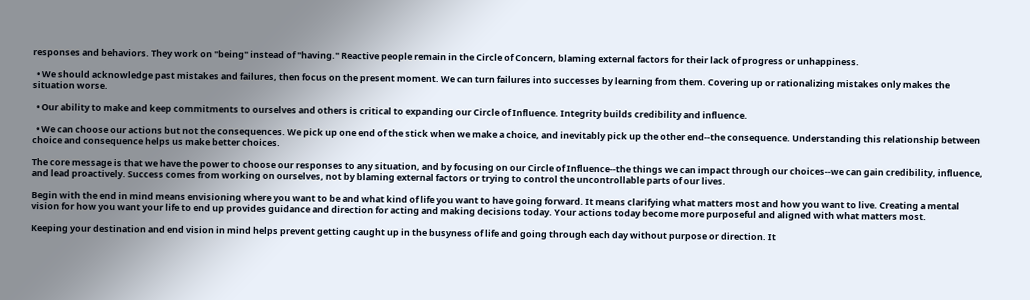responses and behaviors. They work on "being" instead of "having." Reactive people remain in the Circle of Concern, blaming external factors for their lack of progress or unhappiness.

  • We should acknowledge past mistakes and failures, then focus on the present moment. We can turn failures into successes by learning from them. Covering up or rationalizing mistakes only makes the situation worse.

  • Our ability to make and keep commitments to ourselves and others is critical to expanding our Circle of Influence. Integrity builds credibility and influence.

  • We can choose our actions but not the consequences. We pick up one end of the stick when we make a choice, and inevitably pick up the other end--the consequence. Understanding this relationship between choice and consequence helps us make better choices.

The core message is that we have the power to choose our responses to any situation, and by focusing on our Circle of Influence--the things we can impact through our choices--we can gain credibility, influence, and lead proactively. Success comes from working on ourselves, not by blaming external factors or trying to control the uncontrollable parts of our lives.

Begin with the end in mind means envisioning where you want to be and what kind of life you want to have going forward. It means clarifying what matters most and how you want to live. Creating a mental vision for how you want your life to end up provides guidance and direction for acting and making decisions today. Your actions today become more purposeful and aligned with what matters most.

Keeping your destination and end vision in mind helps prevent getting caught up in the busyness of life and going through each day without purpose or direction. It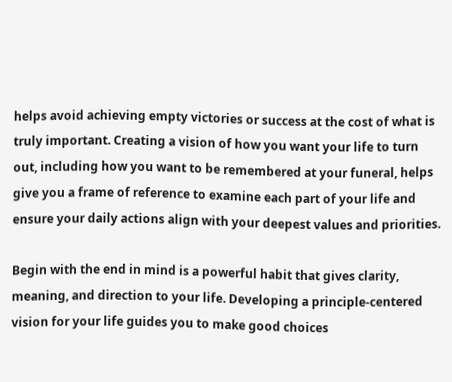helps avoid achieving empty victories or success at the cost of what is truly important. Creating a vision of how you want your life to turn out, including how you want to be remembered at your funeral, helps give you a frame of reference to examine each part of your life and ensure your daily actions align with your deepest values and priorities.

Begin with the end in mind is a powerful habit that gives clarity, meaning, and direction to your life. Developing a principle-centered vision for your life guides you to make good choices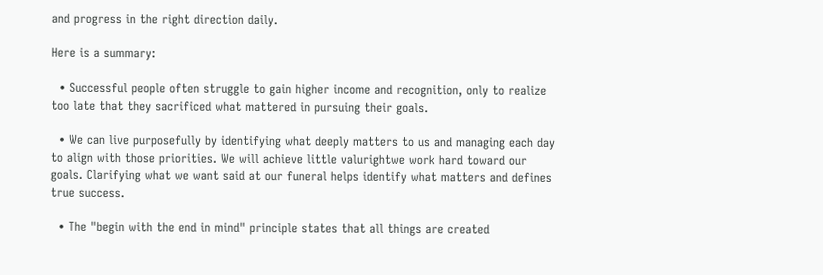and progress in the right direction daily.

Here is a summary:

  • Successful people often struggle to gain higher income and recognition, only to realize too late that they sacrificed what mattered in pursuing their goals.

  • We can live purposefully by identifying what deeply matters to us and managing each day to align with those priorities. We will achieve little valurightwe work hard toward our goals. Clarifying what we want said at our funeral helps identify what matters and defines true success.

  • The "begin with the end in mind" principle states that all things are created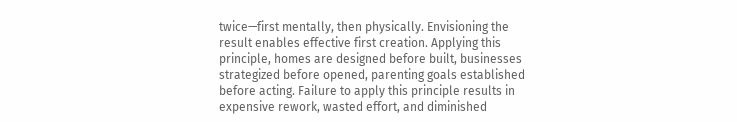twice—first mentally, then physically. Envisioning the result enables effective first creation. Applying this principle, homes are designed before built, businesses strategized before opened, parenting goals established before acting. Failure to apply this principle results in expensive rework, wasted effort, and diminished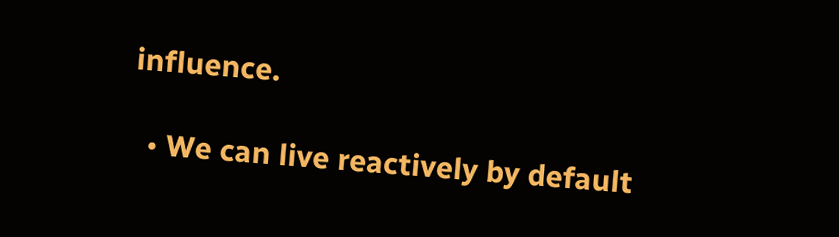influence.

  • We can live reactively by default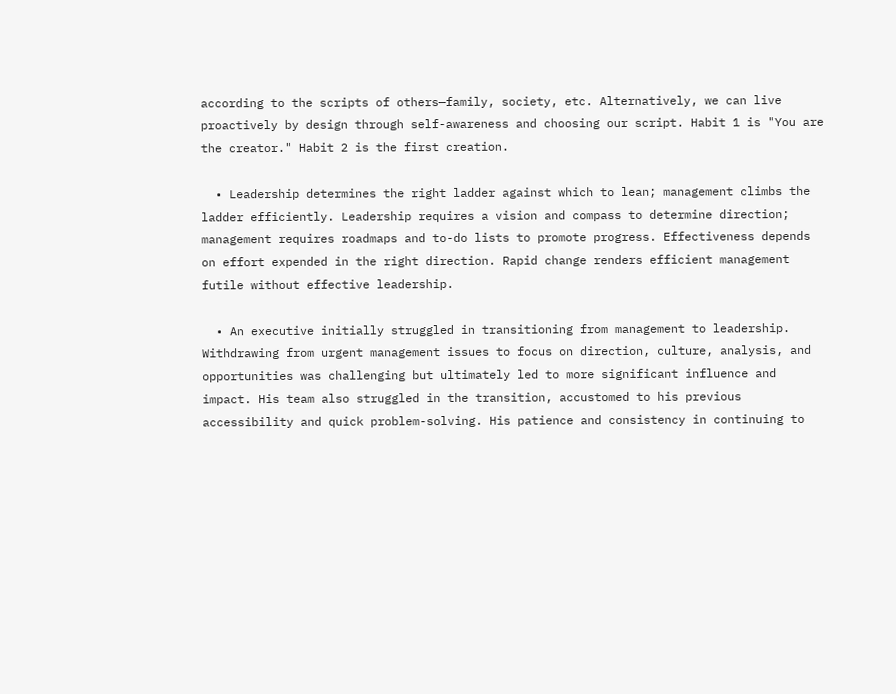according to the scripts of others—family, society, etc. Alternatively, we can live proactively by design through self-awareness and choosing our script. Habit 1 is "You are the creator." Habit 2 is the first creation.

  • Leadership determines the right ladder against which to lean; management climbs the ladder efficiently. Leadership requires a vision and compass to determine direction; management requires roadmaps and to-do lists to promote progress. Effectiveness depends on effort expended in the right direction. Rapid change renders efficient management futile without effective leadership.

  • An executive initially struggled in transitioning from management to leadership. Withdrawing from urgent management issues to focus on direction, culture, analysis, and opportunities was challenging but ultimately led to more significant influence and impact. His team also struggled in the transition, accustomed to his previous accessibility and quick problem-solving. His patience and consistency in continuing to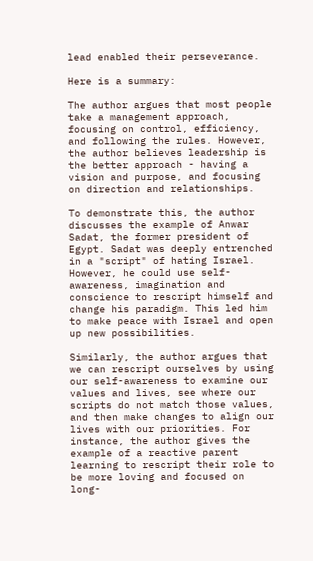lead enabled their perseverance.

Here is a summary:

The author argues that most people take a management approach, focusing on control, efficiency, and following the rules. However, the author believes leadership is the better approach - having a vision and purpose, and focusing on direction and relationships.

To demonstrate this, the author discusses the example of Anwar Sadat, the former president of Egypt. Sadat was deeply entrenched in a "script" of hating Israel. However, he could use self-awareness, imagination and conscience to rescript himself and change his paradigm. This led him to make peace with Israel and open up new possibilities.

Similarly, the author argues that we can rescript ourselves by using our self-awareness to examine our values and lives, see where our scripts do not match those values, and then make changes to align our lives with our priorities. For instance, the author gives the example of a reactive parent learning to rescript their role to be more loving and focused on long-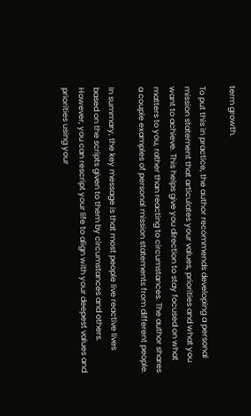term growth.

To put this in practice, the author recommends developing a personal mission statement that articulates your values, priorities and what you want to achieve. This helps give you direction to stay focused on what matters to you, rather than reacting to circumstances. The author shares a couple examples of personal mission statements from different people.

In summary, the key message is that most people live reactive lives based on the scripts given to them by circumstances and others. However, you can rescript your life to align with your deepest values and priorities using your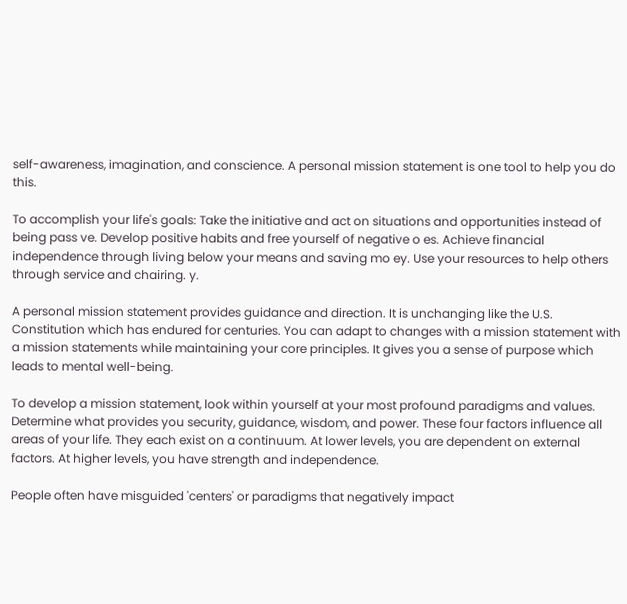self-awareness, imagination, and conscience. A personal mission statement is one tool to help you do this.

To accomplish your life's goals: Take the initiative and act on situations and opportunities instead of being pass ve. Develop positive habits and free yourself of negative o es. Achieve financial independence through living below your means and saving mo ey. Use your resources to help others through service and chairing. y.

A personal mission statement provides guidance and direction. It is unchanging like the U.S. Constitution which has endured for centuries. You can adapt to changes with a mission statement with a mission statements while maintaining your core principles. It gives you a sense of purpose which leads to mental well-being.

To develop a mission statement, look within yourself at your most profound paradigms and values. Determine what provides you security, guidance, wisdom, and power. These four factors influence all areas of your life. They each exist on a continuum. At lower levels, you are dependent on external factors. At higher levels, you have strength and independence.

People often have misguided 'centers' or paradigms that negatively impact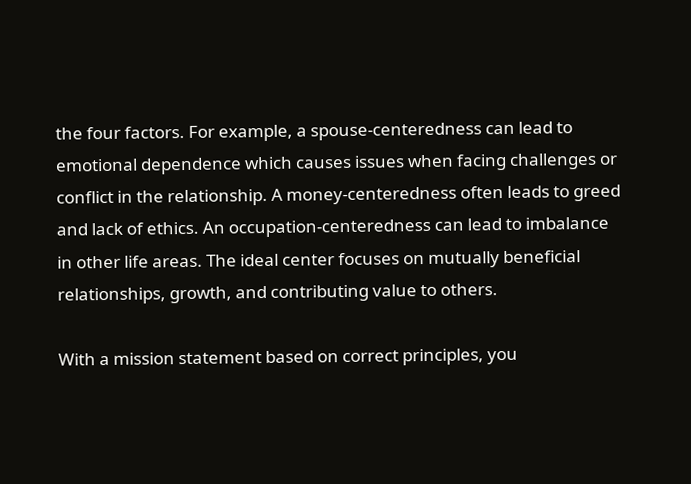the four factors. For example, a spouse-centeredness can lead to emotional dependence which causes issues when facing challenges or conflict in the relationship. A money-centeredness often leads to greed and lack of ethics. An occupation-centeredness can lead to imbalance in other life areas. The ideal center focuses on mutually beneficial relationships, growth, and contributing value to others.

With a mission statement based on correct principles, you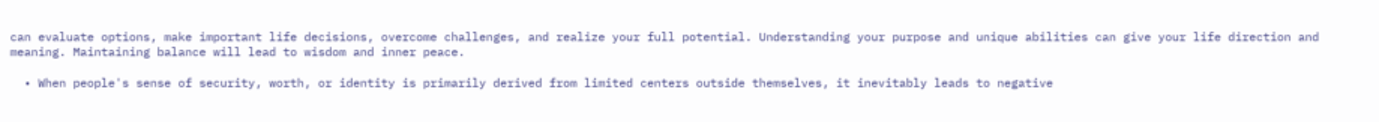can evaluate options, make important life decisions, overcome challenges, and realize your full potential. Understanding your purpose and unique abilities can give your life direction and meaning. Maintaining balance will lead to wisdom and inner peace.

  • When people's sense of security, worth, or identity is primarily derived from limited centers outside themselves, it inevitably leads to negative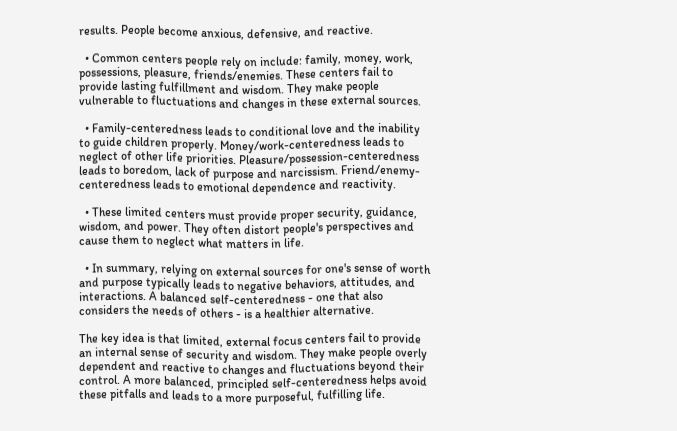results. People become anxious, defensive, and reactive.

  • Common centers people rely on include: family, money, work, possessions, pleasure, friends/enemies. These centers fail to provide lasting fulfillment and wisdom. They make people vulnerable to fluctuations and changes in these external sources.

  • Family-centeredness leads to conditional love and the inability to guide children properly. Money/work-centeredness leads to neglect of other life priorities. Pleasure/possession-centeredness leads to boredom, lack of purpose and narcissism. Friend/enemy-centeredness leads to emotional dependence and reactivity.

  • These limited centers must provide proper security, guidance, wisdom, and power. They often distort people's perspectives and cause them to neglect what matters in life.

  • In summary, relying on external sources for one's sense of worth and purpose typically leads to negative behaviors, attitudes, and interactions. A balanced self-centeredness - one that also considers the needs of others - is a healthier alternative.

The key idea is that limited, external focus centers fail to provide an internal sense of security and wisdom. They make people overly dependent and reactive to changes and fluctuations beyond their control. A more balanced, principled self-centeredness helps avoid these pitfalls and leads to a more purposeful, fulfilling life.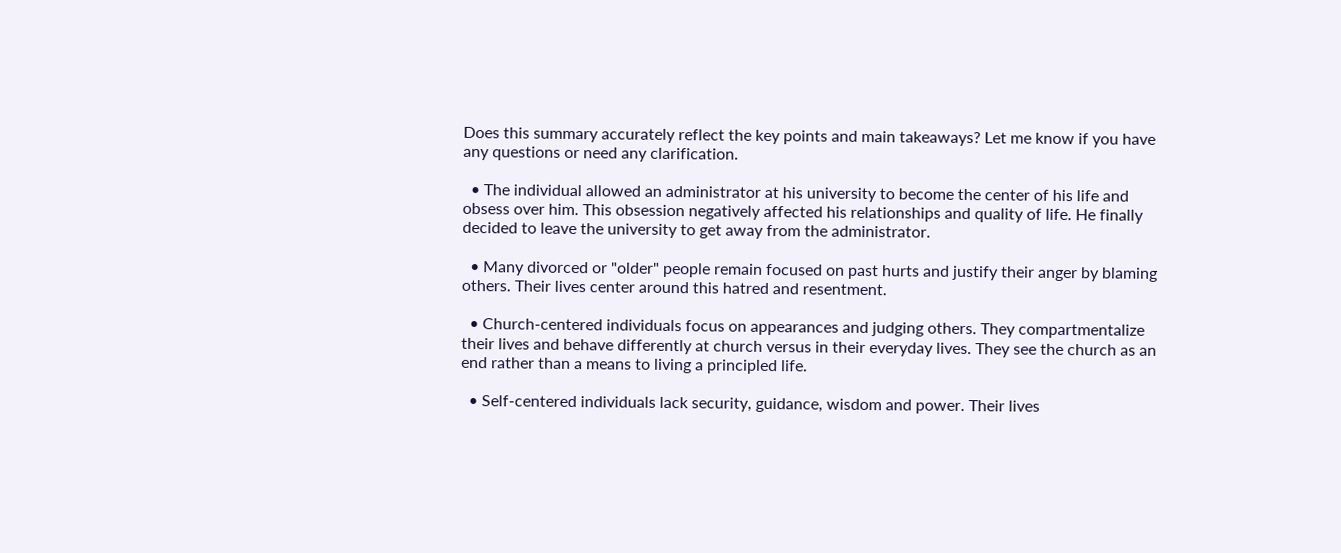Does this summary accurately reflect the key points and main takeaways? Let me know if you have any questions or need any clarification.

  • The individual allowed an administrator at his university to become the center of his life and obsess over him. This obsession negatively affected his relationships and quality of life. He finally decided to leave the university to get away from the administrator.

  • Many divorced or "older" people remain focused on past hurts and justify their anger by blaming others. Their lives center around this hatred and resentment.

  • Church-centered individuals focus on appearances and judging others. They compartmentalize their lives and behave differently at church versus in their everyday lives. They see the church as an end rather than a means to living a principled life.

  • Self-centered individuals lack security, guidance, wisdom and power. Their lives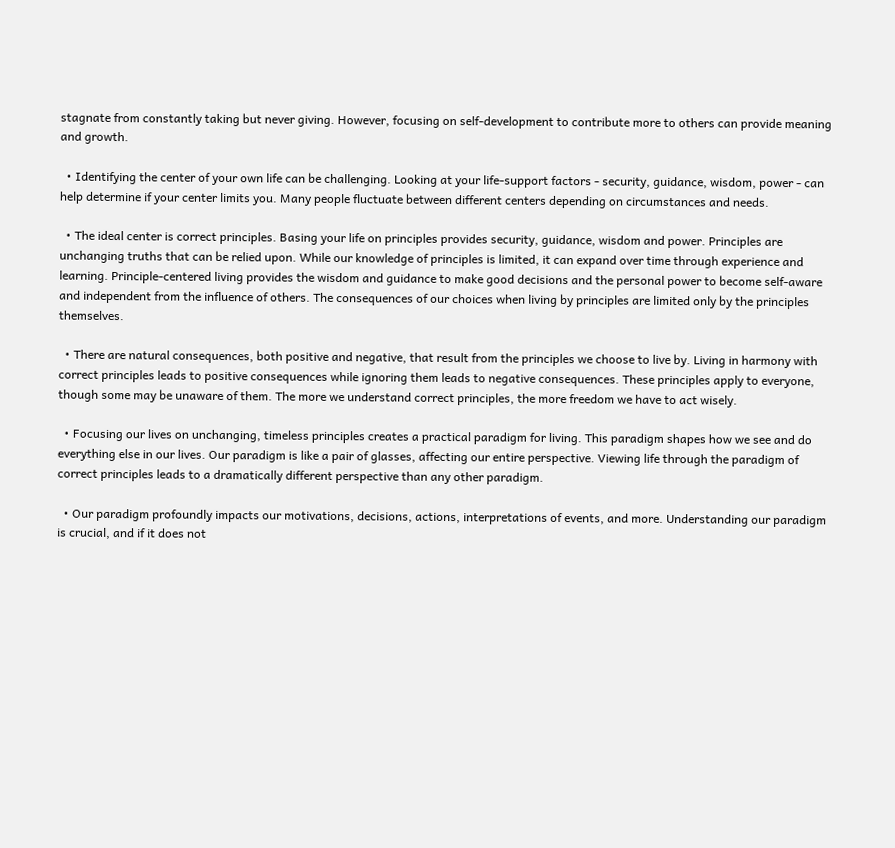stagnate from constantly taking but never giving. However, focusing on self-development to contribute more to others can provide meaning and growth.

  • Identifying the center of your own life can be challenging. Looking at your life-support factors - security, guidance, wisdom, power - can help determine if your center limits you. Many people fluctuate between different centers depending on circumstances and needs.

  • The ideal center is correct principles. Basing your life on principles provides security, guidance, wisdom and power. Principles are unchanging truths that can be relied upon. While our knowledge of principles is limited, it can expand over time through experience and learning. Principle-centered living provides the wisdom and guidance to make good decisions and the personal power to become self-aware and independent from the influence of others. The consequences of our choices when living by principles are limited only by the principles themselves.

  • There are natural consequences, both positive and negative, that result from the principles we choose to live by. Living in harmony with correct principles leads to positive consequences while ignoring them leads to negative consequences. These principles apply to everyone, though some may be unaware of them. The more we understand correct principles, the more freedom we have to act wisely.

  • Focusing our lives on unchanging, timeless principles creates a practical paradigm for living. This paradigm shapes how we see and do everything else in our lives. Our paradigm is like a pair of glasses, affecting our entire perspective. Viewing life through the paradigm of correct principles leads to a dramatically different perspective than any other paradigm.

  • Our paradigm profoundly impacts our motivations, decisions, actions, interpretations of events, and more. Understanding our paradigm is crucial, and if it does not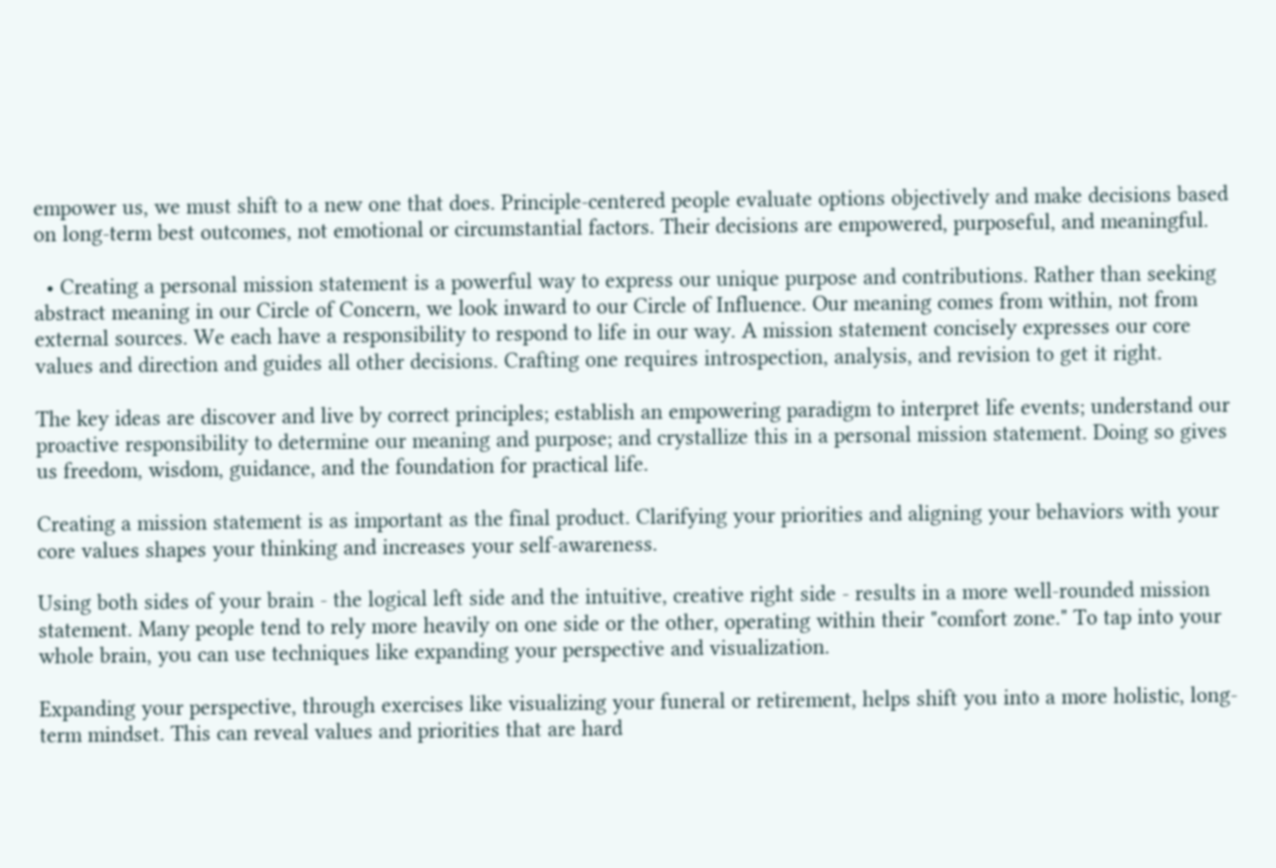empower us, we must shift to a new one that does. Principle-centered people evaluate options objectively and make decisions based on long-term best outcomes, not emotional or circumstantial factors. Their decisions are empowered, purposeful, and meaningful.

  • Creating a personal mission statement is a powerful way to express our unique purpose and contributions. Rather than seeking abstract meaning in our Circle of Concern, we look inward to our Circle of Influence. Our meaning comes from within, not from external sources. We each have a responsibility to respond to life in our way. A mission statement concisely expresses our core values and direction and guides all other decisions. Crafting one requires introspection, analysis, and revision to get it right.

The key ideas are discover and live by correct principles; establish an empowering paradigm to interpret life events; understand our proactive responsibility to determine our meaning and purpose; and crystallize this in a personal mission statement. Doing so gives us freedom, wisdom, guidance, and the foundation for practical life.

Creating a mission statement is as important as the final product. Clarifying your priorities and aligning your behaviors with your core values shapes your thinking and increases your self-awareness.

Using both sides of your brain - the logical left side and the intuitive, creative right side - results in a more well-rounded mission statement. Many people tend to rely more heavily on one side or the other, operating within their "comfort zone." To tap into your whole brain, you can use techniques like expanding your perspective and visualization.

Expanding your perspective, through exercises like visualizing your funeral or retirement, helps shift you into a more holistic, long-term mindset. This can reveal values and priorities that are hard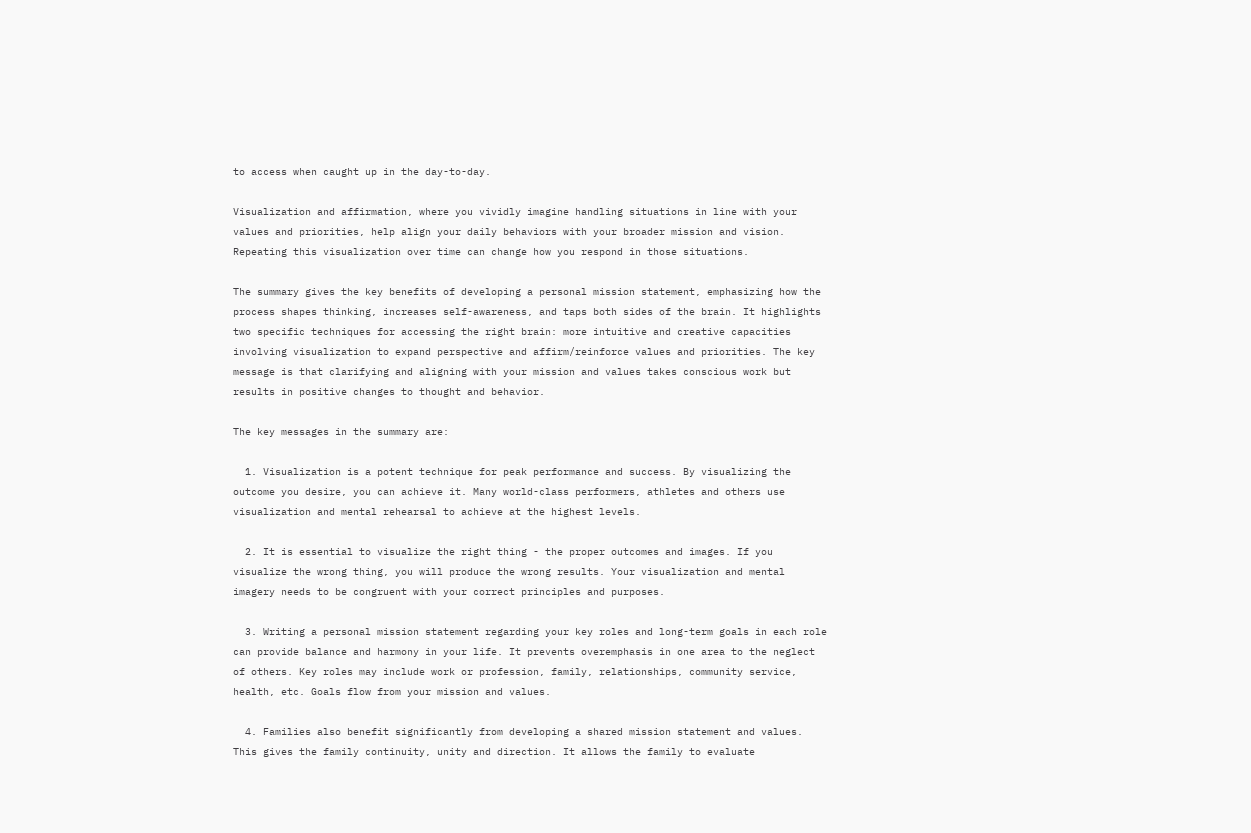to access when caught up in the day-to-day.

Visualization and affirmation, where you vividly imagine handling situations in line with your values and priorities, help align your daily behaviors with your broader mission and vision. Repeating this visualization over time can change how you respond in those situations.

The summary gives the key benefits of developing a personal mission statement, emphasizing how the process shapes thinking, increases self-awareness, and taps both sides of the brain. It highlights two specific techniques for accessing the right brain: more intuitive and creative capacities involving visualization to expand perspective and affirm/reinforce values and priorities. The key message is that clarifying and aligning with your mission and values takes conscious work but results in positive changes to thought and behavior.

The key messages in the summary are:

  1. Visualization is a potent technique for peak performance and success. By visualizing the outcome you desire, you can achieve it. Many world-class performers, athletes and others use visualization and mental rehearsal to achieve at the highest levels.

  2. It is essential to visualize the right thing - the proper outcomes and images. If you visualize the wrong thing, you will produce the wrong results. Your visualization and mental imagery needs to be congruent with your correct principles and purposes.

  3. Writing a personal mission statement regarding your key roles and long-term goals in each role can provide balance and harmony in your life. It prevents overemphasis in one area to the neglect of others. Key roles may include work or profession, family, relationships, community service, health, etc. Goals flow from your mission and values.

  4. Families also benefit significantly from developing a shared mission statement and values. This gives the family continuity, unity and direction. It allows the family to evaluate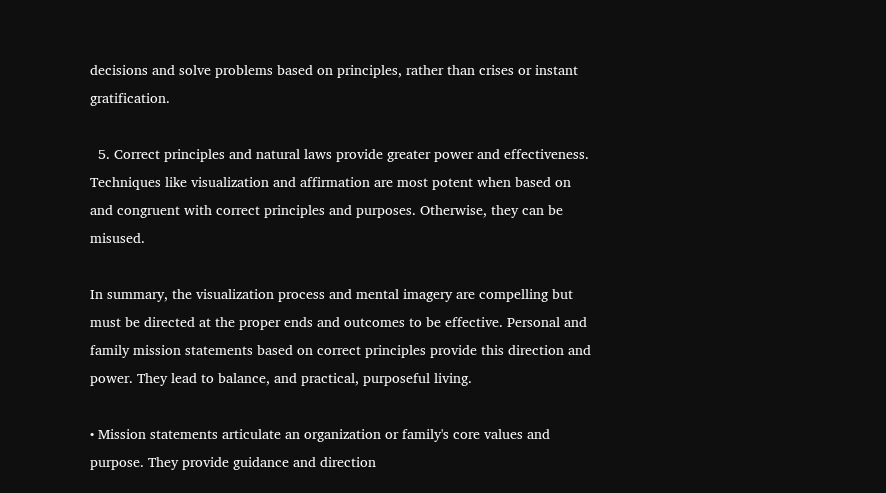decisions and solve problems based on principles, rather than crises or instant gratification.

  5. Correct principles and natural laws provide greater power and effectiveness. Techniques like visualization and affirmation are most potent when based on and congruent with correct principles and purposes. Otherwise, they can be misused.

In summary, the visualization process and mental imagery are compelling but must be directed at the proper ends and outcomes to be effective. Personal and family mission statements based on correct principles provide this direction and power. They lead to balance, and practical, purposeful living.

• Mission statements articulate an organization or family's core values and purpose. They provide guidance and direction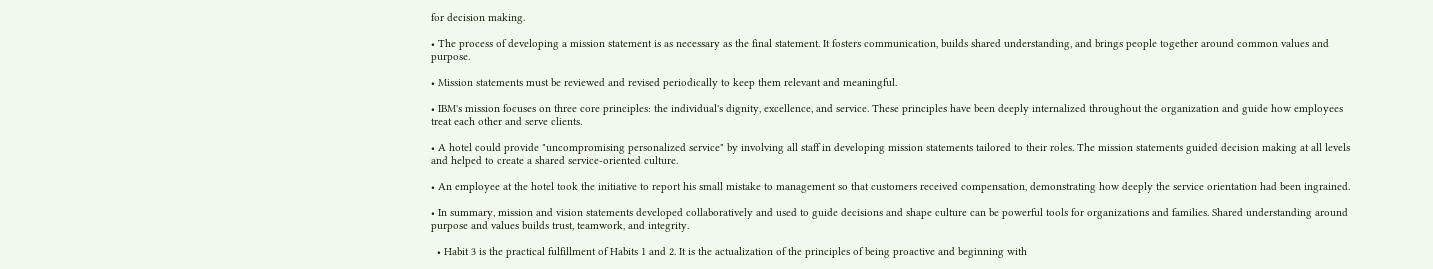for decision making.

• The process of developing a mission statement is as necessary as the final statement. It fosters communication, builds shared understanding, and brings people together around common values and purpose.

• Mission statements must be reviewed and revised periodically to keep them relevant and meaningful.

• IBM's mission focuses on three core principles: the individual's dignity, excellence, and service. These principles have been deeply internalized throughout the organization and guide how employees treat each other and serve clients.

• A hotel could provide "uncompromising personalized service" by involving all staff in developing mission statements tailored to their roles. The mission statements guided decision making at all levels and helped to create a shared service-oriented culture.

• An employee at the hotel took the initiative to report his small mistake to management so that customers received compensation, demonstrating how deeply the service orientation had been ingrained.

• In summary, mission and vision statements developed collaboratively and used to guide decisions and shape culture can be powerful tools for organizations and families. Shared understanding around purpose and values builds trust, teamwork, and integrity.

  • Habit 3 is the practical fulfillment of Habits 1 and 2. It is the actualization of the principles of being proactive and beginning with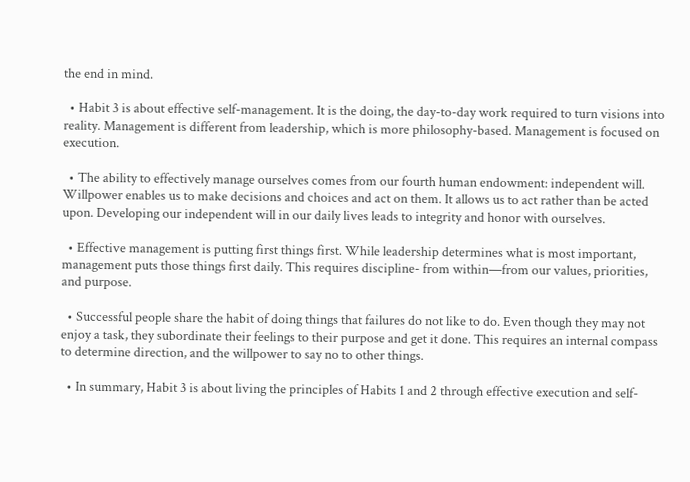the end in mind.

  • Habit 3 is about effective self-management. It is the doing, the day-to-day work required to turn visions into reality. Management is different from leadership, which is more philosophy-based. Management is focused on execution.

  • The ability to effectively manage ourselves comes from our fourth human endowment: independent will. Willpower enables us to make decisions and choices and act on them. It allows us to act rather than be acted upon. Developing our independent will in our daily lives leads to integrity and honor with ourselves.

  • Effective management is putting first things first. While leadership determines what is most important, management puts those things first daily. This requires discipline- from within—from our values, priorities, and purpose.

  • Successful people share the habit of doing things that failures do not like to do. Even though they may not enjoy a task, they subordinate their feelings to their purpose and get it done. This requires an internal compass to determine direction, and the willpower to say no to other things.

  • In summary, Habit 3 is about living the principles of Habits 1 and 2 through effective execution and self-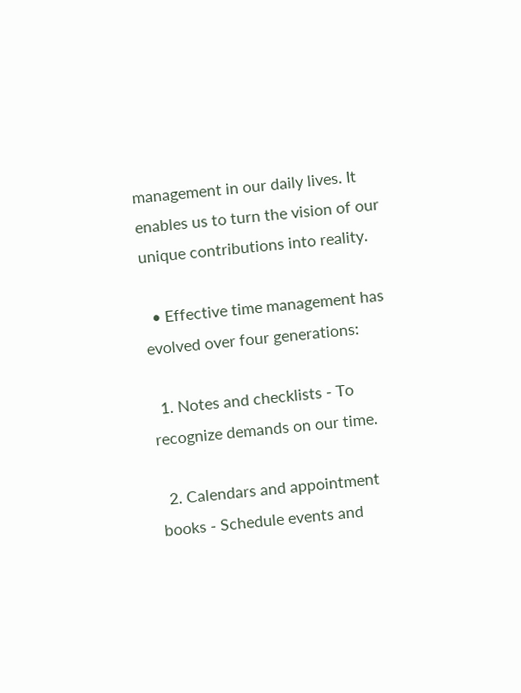management in our daily lives. It enables us to turn the vision of our unique contributions into reality.

  • Effective time management has evolved over four generations:

  1. Notes and checklists - To recognize demands on our time.

  2. Calendars and appointment books - Schedule events and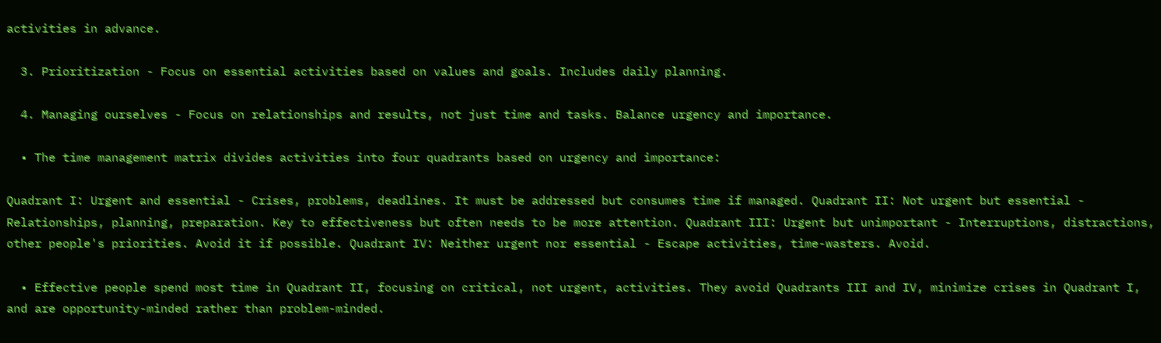activities in advance.

  3. Prioritization - Focus on essential activities based on values and goals. Includes daily planning.

  4. Managing ourselves - Focus on relationships and results, not just time and tasks. Balance urgency and importance.

  • The time management matrix divides activities into four quadrants based on urgency and importance:

Quadrant I: Urgent and essential - Crises, problems, deadlines. It must be addressed but consumes time if managed. Quadrant II: Not urgent but essential - Relationships, planning, preparation. Key to effectiveness but often needs to be more attention. Quadrant III: Urgent but unimportant - Interruptions, distractions, other people's priorities. Avoid it if possible. Quadrant IV: Neither urgent nor essential - Escape activities, time-wasters. Avoid.

  • Effective people spend most time in Quadrant II, focusing on critical, not urgent, activities. They avoid Quadrants III and IV, minimize crises in Quadrant I, and are opportunity-minded rather than problem-minded.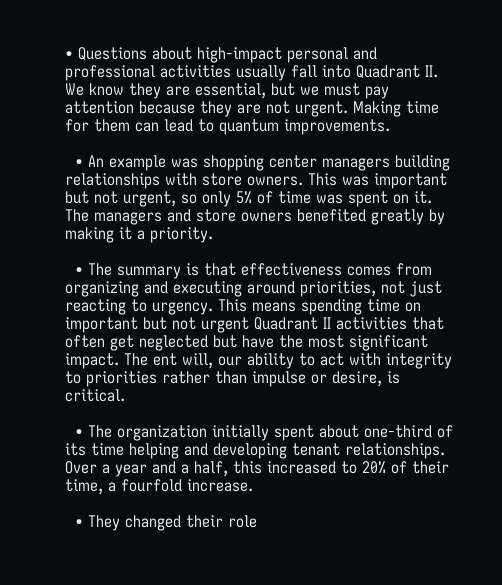• Questions about high-impact personal and professional activities usually fall into Quadrant II. We know they are essential, but we must pay attention because they are not urgent. Making time for them can lead to quantum improvements.

  • An example was shopping center managers building relationships with store owners. This was important but not urgent, so only 5% of time was spent on it. The managers and store owners benefited greatly by making it a priority.

  • The summary is that effectiveness comes from organizing and executing around priorities, not just reacting to urgency. This means spending time on important but not urgent Quadrant II activities that often get neglected but have the most significant impact. The ent will, our ability to act with integrity to priorities rather than impulse or desire, is critical.

  • The organization initially spent about one-third of its time helping and developing tenant relationships. Over a year and a half, this increased to 20% of their time, a fourfold increase.

  • They changed their role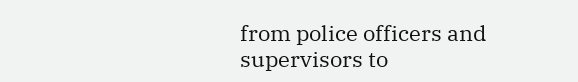from police officers and supervisors to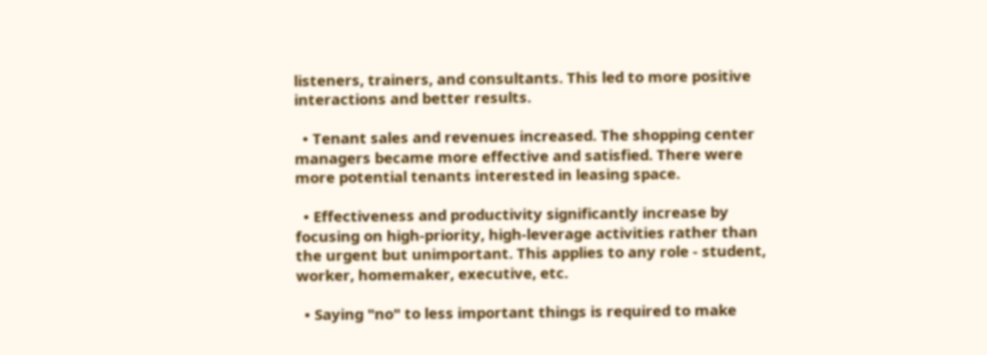listeners, trainers, and consultants. This led to more positive interactions and better results.

  • Tenant sales and revenues increased. The shopping center managers became more effective and satisfied. There were more potential tenants interested in leasing space.

  • Effectiveness and productivity significantly increase by focusing on high-priority, high-leverage activities rather than the urgent but unimportant. This applies to any role - student, worker, homemaker, executive, etc.

  • Saying "no" to less important things is required to make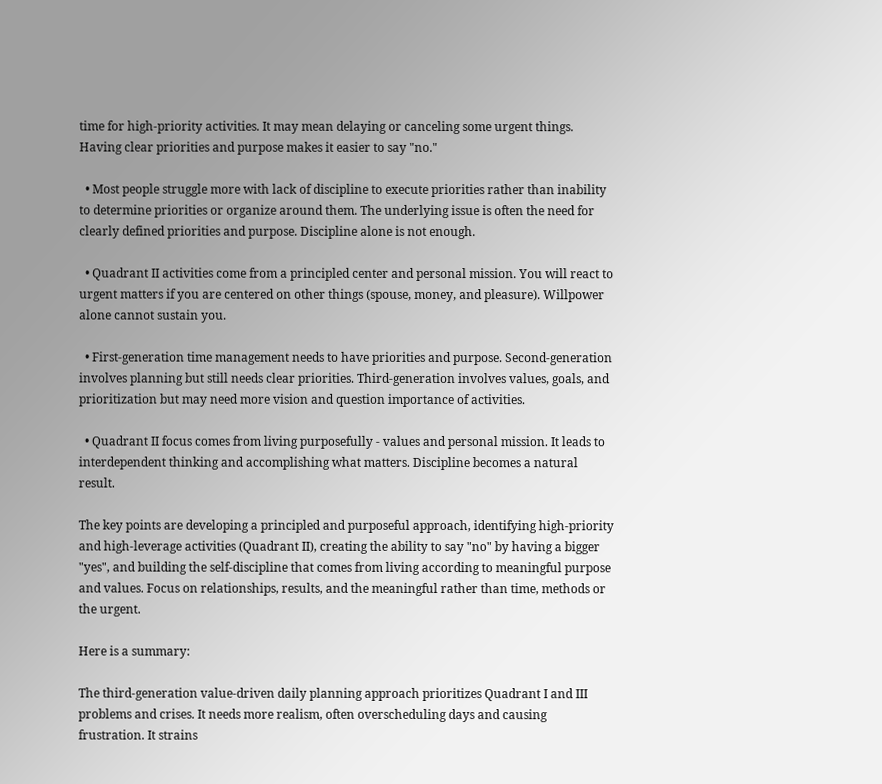time for high-priority activities. It may mean delaying or canceling some urgent things. Having clear priorities and purpose makes it easier to say "no."

  • Most people struggle more with lack of discipline to execute priorities rather than inability to determine priorities or organize around them. The underlying issue is often the need for clearly defined priorities and purpose. Discipline alone is not enough.

  • Quadrant II activities come from a principled center and personal mission. You will react to urgent matters if you are centered on other things (spouse, money, and pleasure). Willpower alone cannot sustain you.

  • First-generation time management needs to have priorities and purpose. Second-generation involves planning but still needs clear priorities. Third-generation involves values, goals, and prioritization but may need more vision and question importance of activities.

  • Quadrant II focus comes from living purposefully - values and personal mission. It leads to interdependent thinking and accomplishing what matters. Discipline becomes a natural result.

The key points are developing a principled and purposeful approach, identifying high-priority and high-leverage activities (Quadrant II), creating the ability to say "no" by having a bigger "yes", and building the self-discipline that comes from living according to meaningful purpose and values. Focus on relationships, results, and the meaningful rather than time, methods or the urgent.

Here is a summary:

The third-generation value-driven daily planning approach prioritizes Quadrant I and III problems and crises. It needs more realism, often overscheduling days and causing frustration. It strains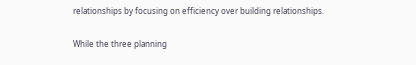relationships by focusing on efficiency over building relationships.

While the three planning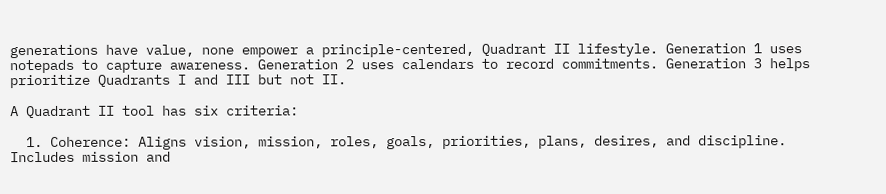generations have value, none empower a principle-centered, Quadrant II lifestyle. Generation 1 uses notepads to capture awareness. Generation 2 uses calendars to record commitments. Generation 3 helps prioritize Quadrants I and III but not II.

A Quadrant II tool has six criteria:

  1. Coherence: Aligns vision, mission, roles, goals, priorities, plans, desires, and discipline. Includes mission and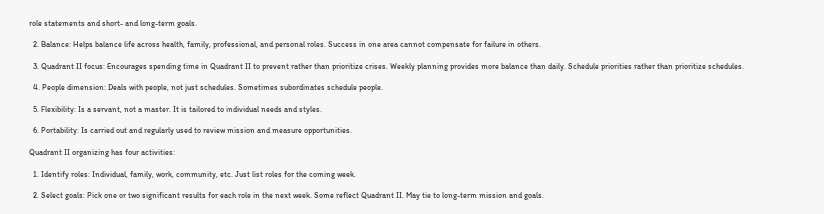role statements and short- and long-term goals.

  2. Balance: Helps balance life across health, family, professional, and personal roles. Success in one area cannot compensate for failure in others.

  3. Quadrant II focus: Encourages spending time in Quadrant II to prevent rather than prioritize crises. Weekly planning provides more balance than daily. Schedule priorities rather than prioritize schedules.

  4. People dimension: Deals with people, not just schedules. Sometimes subordinates schedule people.

  5. Flexibility: Is a servant, not a master. It is tailored to individual needs and styles.

  6. Portability: Is carried out and regularly used to review mission and measure opportunities.

Quadrant II organizing has four activities:

  1. Identify roles: Individual, family, work, community, etc. Just list roles for the coming week.

  2. Select goals: Pick one or two significant results for each role in the next week. Some reflect Quadrant II. May tie to long-term mission and goals.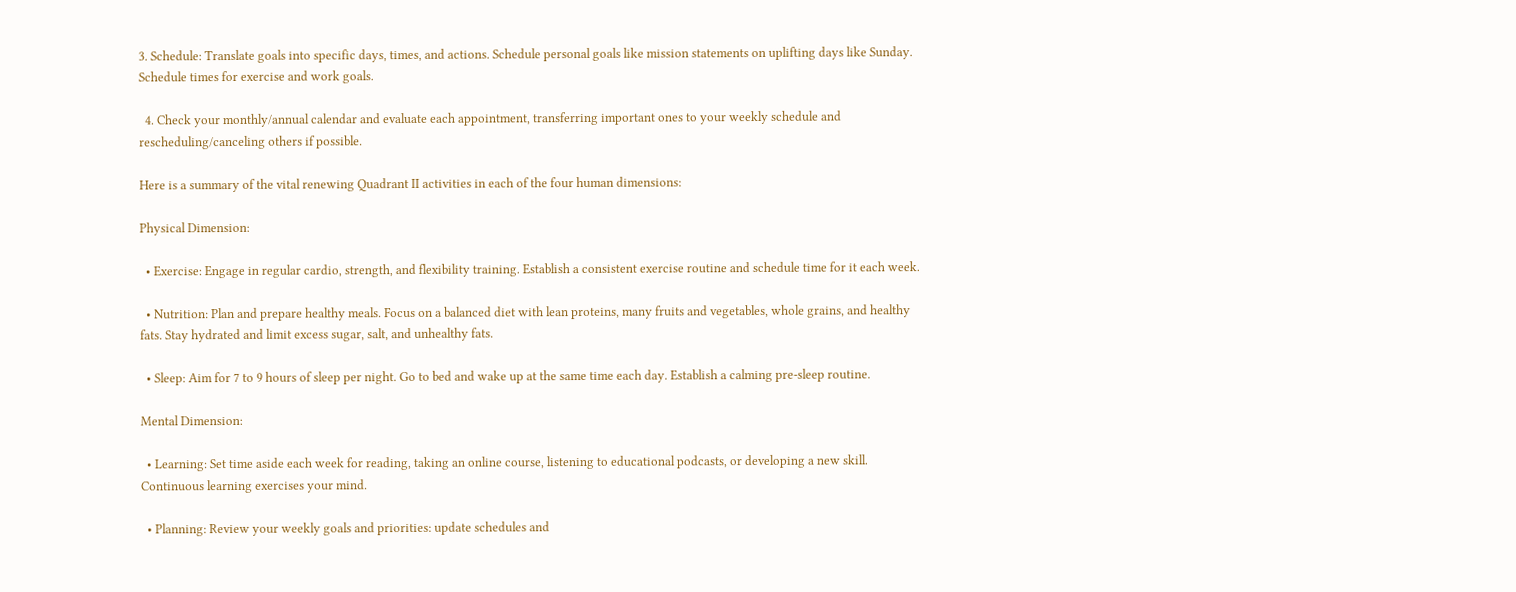3. Schedule: Translate goals into specific days, times, and actions. Schedule personal goals like mission statements on uplifting days like Sunday. Schedule times for exercise and work goals.

  4. Check your monthly/annual calendar and evaluate each appointment, transferring important ones to your weekly schedule and rescheduling/canceling others if possible.

Here is a summary of the vital renewing Quadrant II activities in each of the four human dimensions:

Physical Dimension:

  • Exercise: Engage in regular cardio, strength, and flexibility training. Establish a consistent exercise routine and schedule time for it each week.

  • Nutrition: Plan and prepare healthy meals. Focus on a balanced diet with lean proteins, many fruits and vegetables, whole grains, and healthy fats. Stay hydrated and limit excess sugar, salt, and unhealthy fats.

  • Sleep: Aim for 7 to 9 hours of sleep per night. Go to bed and wake up at the same time each day. Establish a calming pre-sleep routine.

Mental Dimension:

  • Learning: Set time aside each week for reading, taking an online course, listening to educational podcasts, or developing a new skill. Continuous learning exercises your mind.

  • Planning: Review your weekly goals and priorities: update schedules and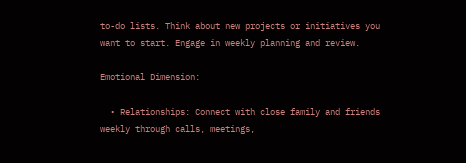to-do lists. Think about new projects or initiatives you want to start. Engage in weekly planning and review.

Emotional Dimension:

  • Relationships: Connect with close family and friends weekly through calls, meetings,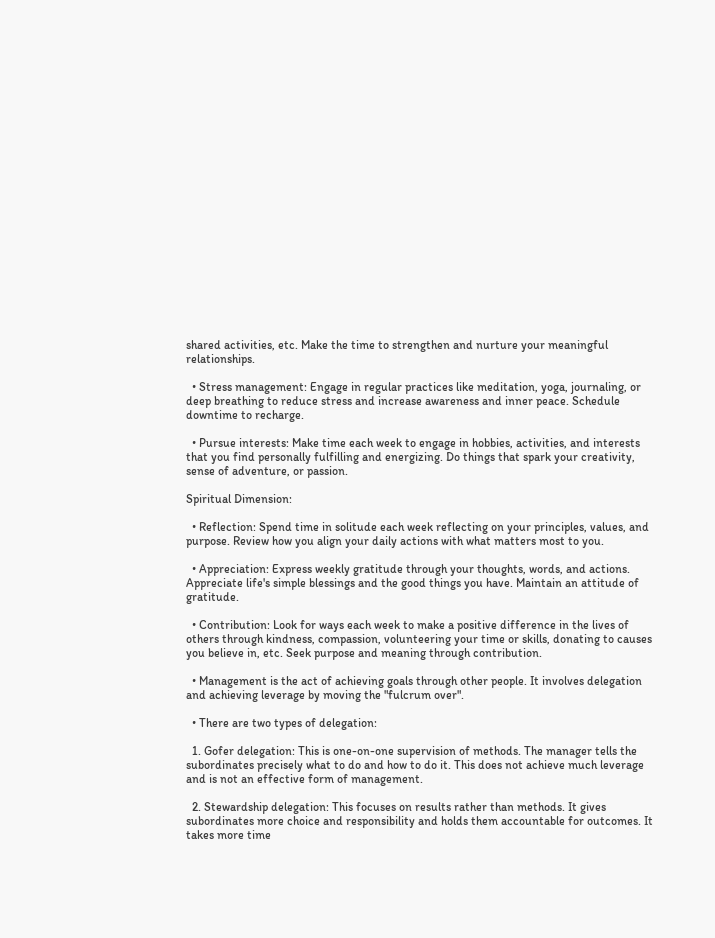shared activities, etc. Make the time to strengthen and nurture your meaningful relationships.

  • Stress management: Engage in regular practices like meditation, yoga, journaling, or deep breathing to reduce stress and increase awareness and inner peace. Schedule downtime to recharge.

  • Pursue interests: Make time each week to engage in hobbies, activities, and interests that you find personally fulfilling and energizing. Do things that spark your creativity, sense of adventure, or passion.

Spiritual Dimension:

  • Reflection: Spend time in solitude each week reflecting on your principles, values, and purpose. Review how you align your daily actions with what matters most to you.

  • Appreciation: Express weekly gratitude through your thoughts, words, and actions. Appreciate life's simple blessings and the good things you have. Maintain an attitude of gratitude.

  • Contribution: Look for ways each week to make a positive difference in the lives of others through kindness, compassion, volunteering your time or skills, donating to causes you believe in, etc. Seek purpose and meaning through contribution.

  • Management is the act of achieving goals through other people. It involves delegation and achieving leverage by moving the "fulcrum over".

  • There are two types of delegation:

  1. Gofer delegation: This is one-on-one supervision of methods. The manager tells the subordinates precisely what to do and how to do it. This does not achieve much leverage and is not an effective form of management.

  2. Stewardship delegation: This focuses on results rather than methods. It gives subordinates more choice and responsibility and holds them accountable for outcomes. It takes more time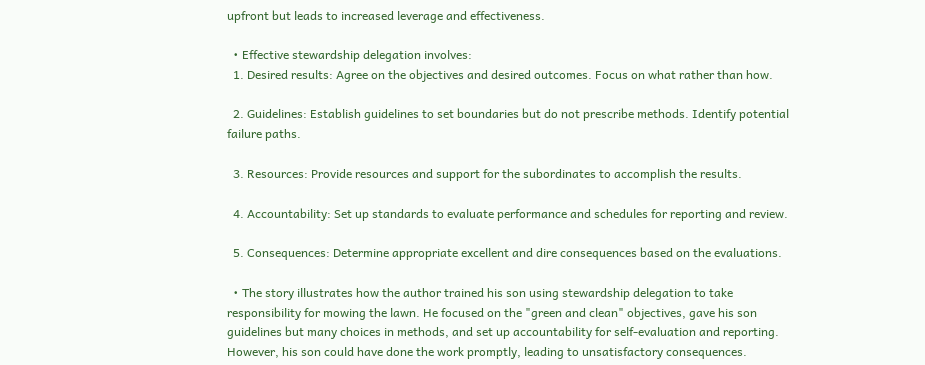upfront but leads to increased leverage and effectiveness.

  • Effective stewardship delegation involves:
  1. Desired results: Agree on the objectives and desired outcomes. Focus on what rather than how.

  2. Guidelines: Establish guidelines to set boundaries but do not prescribe methods. Identify potential failure paths.

  3. Resources: Provide resources and support for the subordinates to accomplish the results.

  4. Accountability: Set up standards to evaluate performance and schedules for reporting and review.

  5. Consequences: Determine appropriate excellent and dire consequences based on the evaluations.

  • The story illustrates how the author trained his son using stewardship delegation to take responsibility for mowing the lawn. He focused on the "green and clean" objectives, gave his son guidelines but many choices in methods, and set up accountability for self-evaluation and reporting. However, his son could have done the work promptly, leading to unsatisfactory consequences.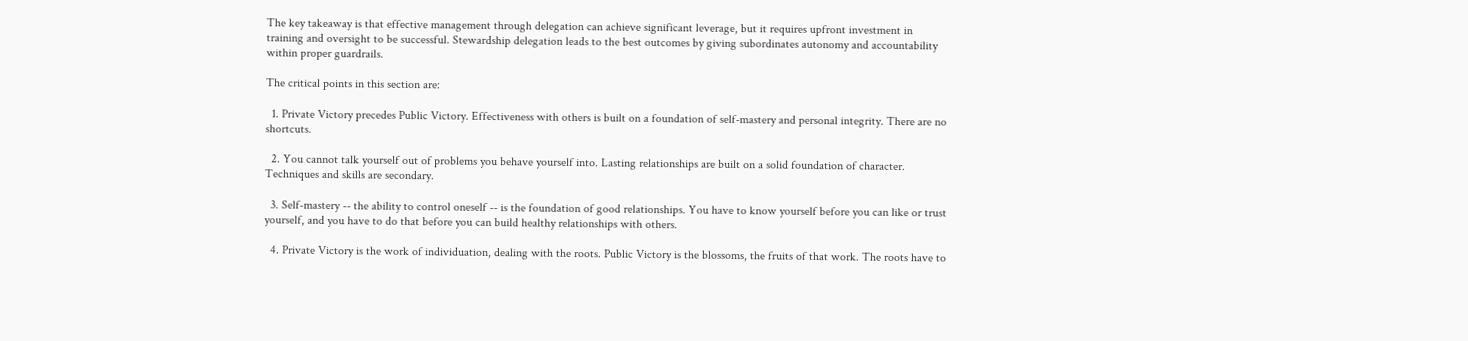The key takeaway is that effective management through delegation can achieve significant leverage, but it requires upfront investment in training and oversight to be successful. Stewardship delegation leads to the best outcomes by giving subordinates autonomy and accountability within proper guardrails.

The critical points in this section are:

  1. Private Victory precedes Public Victory. Effectiveness with others is built on a foundation of self-mastery and personal integrity. There are no shortcuts.

  2. You cannot talk yourself out of problems you behave yourself into. Lasting relationships are built on a solid foundation of character. Techniques and skills are secondary.

  3. Self-mastery -- the ability to control oneself -- is the foundation of good relationships. You have to know yourself before you can like or trust yourself, and you have to do that before you can build healthy relationships with others.

  4. Private Victory is the work of individuation, dealing with the roots. Public Victory is the blossoms, the fruits of that work. The roots have to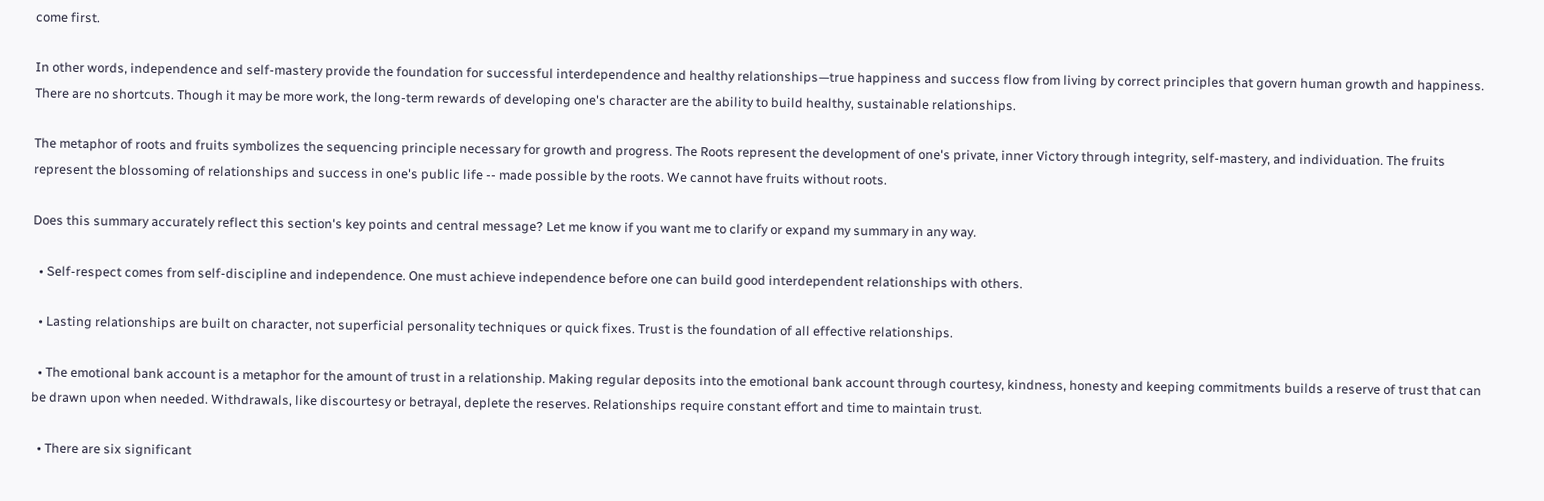come first.

In other words, independence and self-mastery provide the foundation for successful interdependence and healthy relationships—true happiness and success flow from living by correct principles that govern human growth and happiness. There are no shortcuts. Though it may be more work, the long-term rewards of developing one's character are the ability to build healthy, sustainable relationships.

The metaphor of roots and fruits symbolizes the sequencing principle necessary for growth and progress. The Roots represent the development of one's private, inner Victory through integrity, self-mastery, and individuation. The fruits represent the blossoming of relationships and success in one's public life -- made possible by the roots. We cannot have fruits without roots.

Does this summary accurately reflect this section's key points and central message? Let me know if you want me to clarify or expand my summary in any way.

  • Self-respect comes from self-discipline and independence. One must achieve independence before one can build good interdependent relationships with others.

  • Lasting relationships are built on character, not superficial personality techniques or quick fixes. Trust is the foundation of all effective relationships.

  • The emotional bank account is a metaphor for the amount of trust in a relationship. Making regular deposits into the emotional bank account through courtesy, kindness, honesty and keeping commitments builds a reserve of trust that can be drawn upon when needed. Withdrawals, like discourtesy or betrayal, deplete the reserves. Relationships require constant effort and time to maintain trust.

  • There are six significant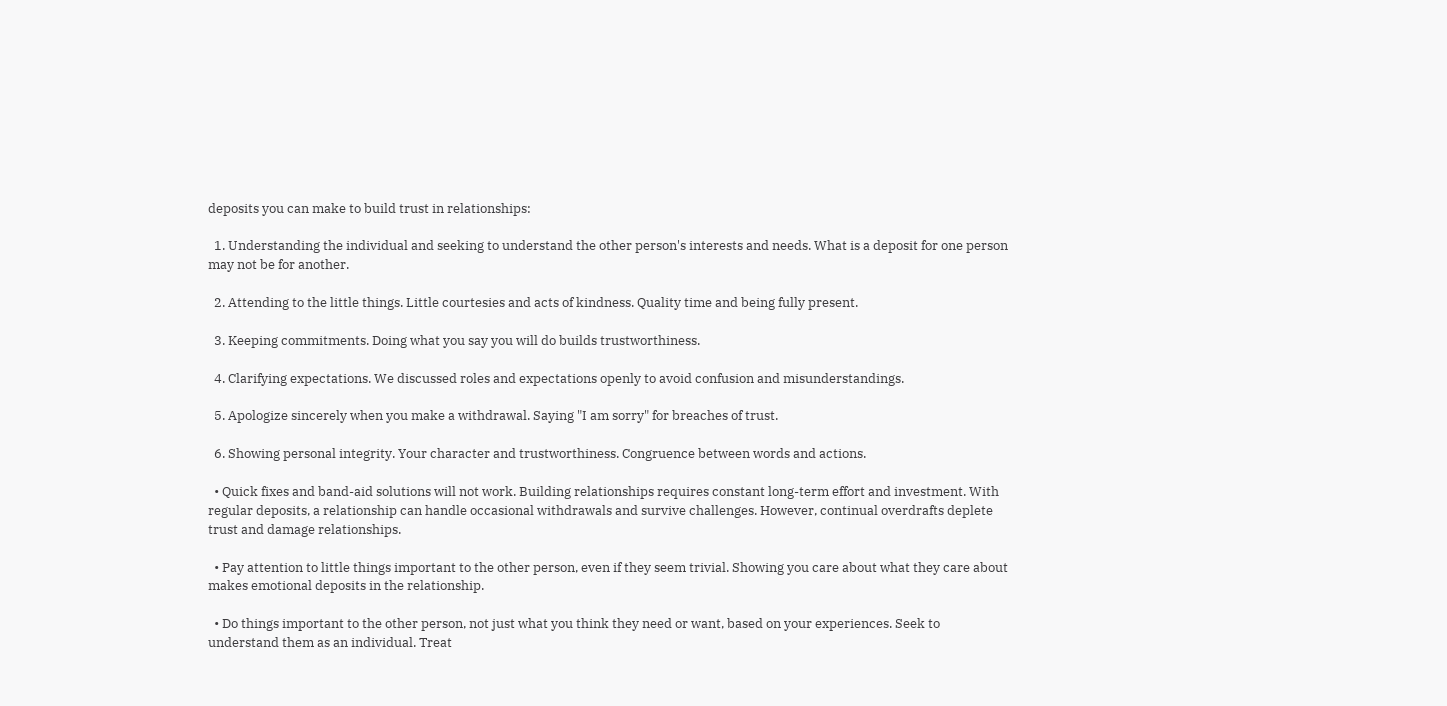deposits you can make to build trust in relationships:

  1. Understanding the individual and seeking to understand the other person's interests and needs. What is a deposit for one person may not be for another.

  2. Attending to the little things. Little courtesies and acts of kindness. Quality time and being fully present.

  3. Keeping commitments. Doing what you say you will do builds trustworthiness.

  4. Clarifying expectations. We discussed roles and expectations openly to avoid confusion and misunderstandings.

  5. Apologize sincerely when you make a withdrawal. Saying "I am sorry" for breaches of trust.

  6. Showing personal integrity. Your character and trustworthiness. Congruence between words and actions.

  • Quick fixes and band-aid solutions will not work. Building relationships requires constant long-term effort and investment. With regular deposits, a relationship can handle occasional withdrawals and survive challenges. However, continual overdrafts deplete trust and damage relationships.

  • Pay attention to little things important to the other person, even if they seem trivial. Showing you care about what they care about makes emotional deposits in the relationship.

  • Do things important to the other person, not just what you think they need or want, based on your experiences. Seek to understand them as an individual. Treat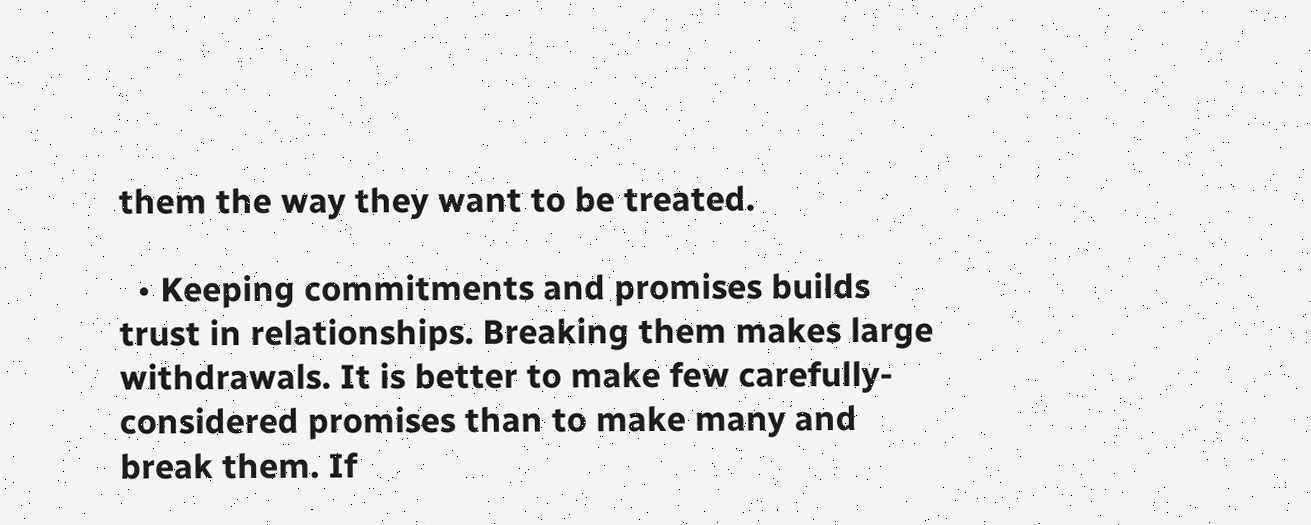them the way they want to be treated.

  • Keeping commitments and promises builds trust in relationships. Breaking them makes large withdrawals. It is better to make few carefully-considered promises than to make many and break them. If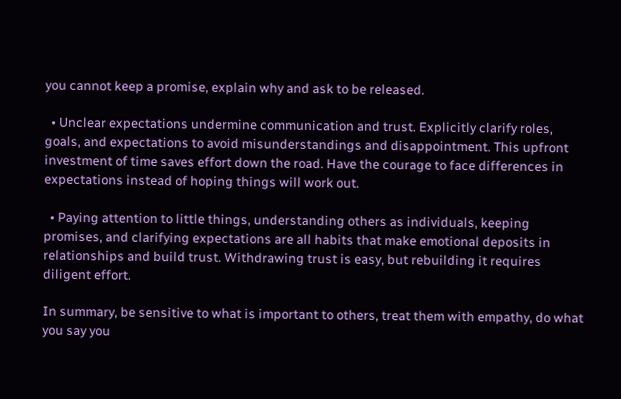you cannot keep a promise, explain why and ask to be released.

  • Unclear expectations undermine communication and trust. Explicitly clarify roles, goals, and expectations to avoid misunderstandings and disappointment. This upfront investment of time saves effort down the road. Have the courage to face differences in expectations instead of hoping things will work out.

  • Paying attention to little things, understanding others as individuals, keeping promises, and clarifying expectations are all habits that make emotional deposits in relationships and build trust. Withdrawing trust is easy, but rebuilding it requires diligent effort.

In summary, be sensitive to what is important to others, treat them with empathy, do what you say you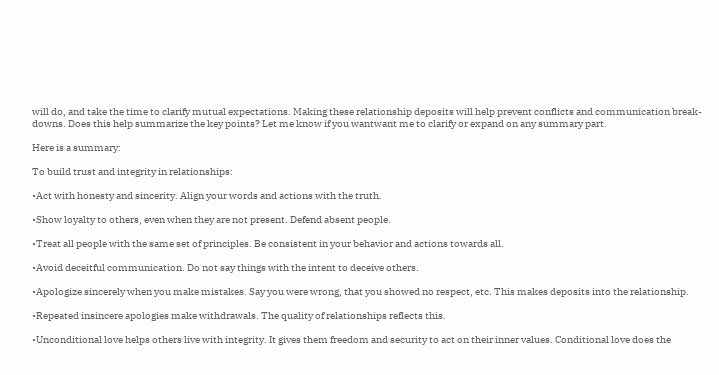will do, and take the time to clarify mutual expectations. Making these relationship deposits will help prevent conflicts and communication break-downs. Does this help summarize the key points? Let me know if you wantwant me to clarify or expand on any summary part.

Here is a summary:

To build trust and integrity in relationships:

•Act with honesty and sincerity. Align your words and actions with the truth.

•Show loyalty to others, even when they are not present. Defend absent people.

•Treat all people with the same set of principles. Be consistent in your behavior and actions towards all.

•Avoid deceitful communication. Do not say things with the intent to deceive others.

•Apologize sincerely when you make mistakes. Say you were wrong, that you showed no respect, etc. This makes deposits into the relationship.

•Repeated insincere apologies make withdrawals. The quality of relationships reflects this.

•Unconditional love helps others live with integrity. It gives them freedom and security to act on their inner values. Conditional love does the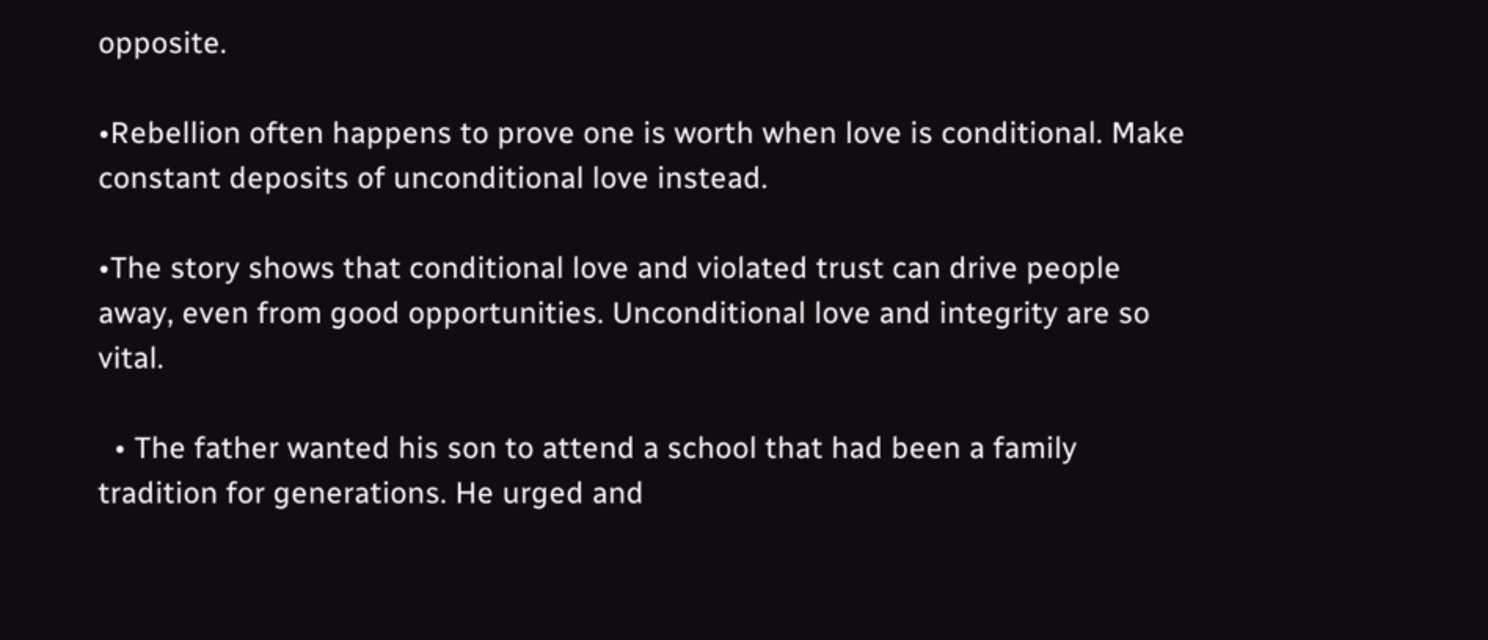opposite.

•Rebellion often happens to prove one is worth when love is conditional. Make constant deposits of unconditional love instead.

•The story shows that conditional love and violated trust can drive people away, even from good opportunities. Unconditional love and integrity are so vital.

  • The father wanted his son to attend a school that had been a family tradition for generations. He urged and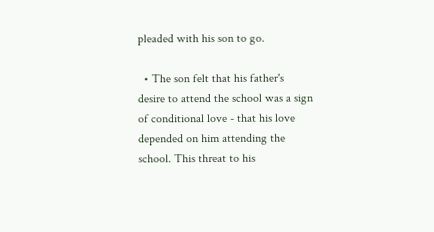pleaded with his son to go.

  • The son felt that his father's desire to attend the school was a sign of conditional love - that his love depended on him attending the school. This threat to his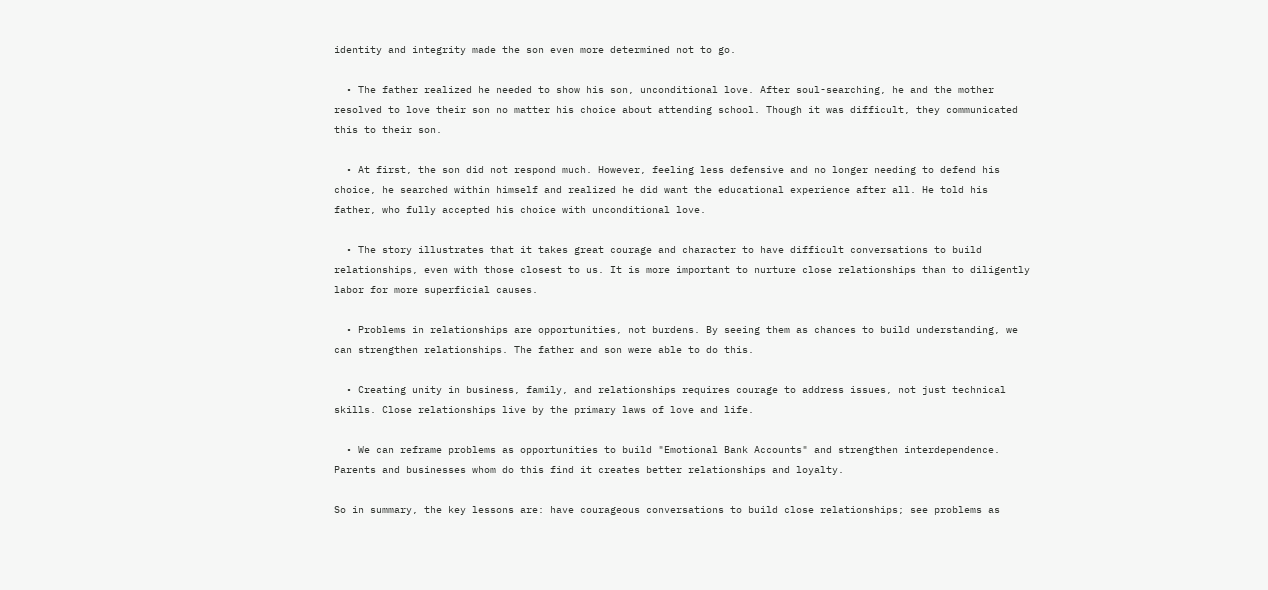identity and integrity made the son even more determined not to go.

  • The father realized he needed to show his son, unconditional love. After soul-searching, he and the mother resolved to love their son no matter his choice about attending school. Though it was difficult, they communicated this to their son.

  • At first, the son did not respond much. However, feeling less defensive and no longer needing to defend his choice, he searched within himself and realized he did want the educational experience after all. He told his father, who fully accepted his choice with unconditional love.

  • The story illustrates that it takes great courage and character to have difficult conversations to build relationships, even with those closest to us. It is more important to nurture close relationships than to diligently labor for more superficial causes.

  • Problems in relationships are opportunities, not burdens. By seeing them as chances to build understanding, we can strengthen relationships. The father and son were able to do this.

  • Creating unity in business, family, and relationships requires courage to address issues, not just technical skills. Close relationships live by the primary laws of love and life.

  • We can reframe problems as opportunities to build "Emotional Bank Accounts" and strengthen interdependence. Parents and businesses whom do this find it creates better relationships and loyalty.

So in summary, the key lessons are: have courageous conversations to build close relationships; see problems as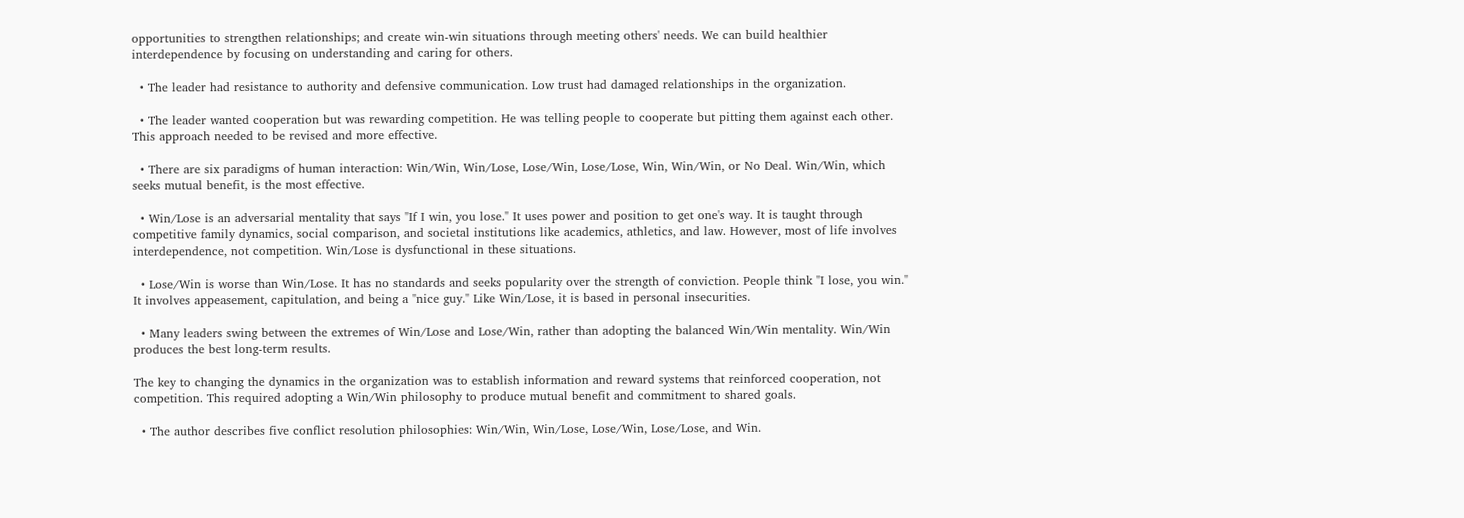opportunities to strengthen relationships; and create win-win situations through meeting others' needs. We can build healthier interdependence by focusing on understanding and caring for others.

  • The leader had resistance to authority and defensive communication. Low trust had damaged relationships in the organization.

  • The leader wanted cooperation but was rewarding competition. He was telling people to cooperate but pitting them against each other. This approach needed to be revised and more effective.

  • There are six paradigms of human interaction: Win/Win, Win/Lose, Lose/Win, Lose/Lose, Win, Win/Win, or No Deal. Win/Win, which seeks mutual benefit, is the most effective.

  • Win/Lose is an adversarial mentality that says "If I win, you lose." It uses power and position to get one's way. It is taught through competitive family dynamics, social comparison, and societal institutions like academics, athletics, and law. However, most of life involves interdependence, not competition. Win/Lose is dysfunctional in these situations.

  • Lose/Win is worse than Win/Lose. It has no standards and seeks popularity over the strength of conviction. People think "I lose, you win." It involves appeasement, capitulation, and being a "nice guy." Like Win/Lose, it is based in personal insecurities.

  • Many leaders swing between the extremes of Win/Lose and Lose/Win, rather than adopting the balanced Win/Win mentality. Win/Win produces the best long-term results.

The key to changing the dynamics in the organization was to establish information and reward systems that reinforced cooperation, not competition. This required adopting a Win/Win philosophy to produce mutual benefit and commitment to shared goals.

  • The author describes five conflict resolution philosophies: Win/Win, Win/Lose, Lose/Win, Lose/Lose, and Win.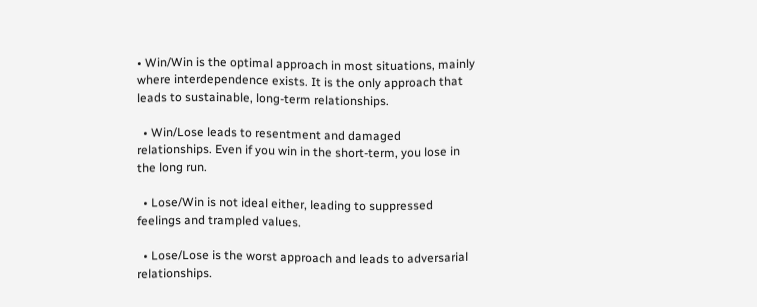• Win/Win is the optimal approach in most situations, mainly where interdependence exists. It is the only approach that leads to sustainable, long-term relationships.

  • Win/Lose leads to resentment and damaged relationships. Even if you win in the short-term, you lose in the long run.

  • Lose/Win is not ideal either, leading to suppressed feelings and trampled values.

  • Lose/Lose is the worst approach and leads to adversarial relationships.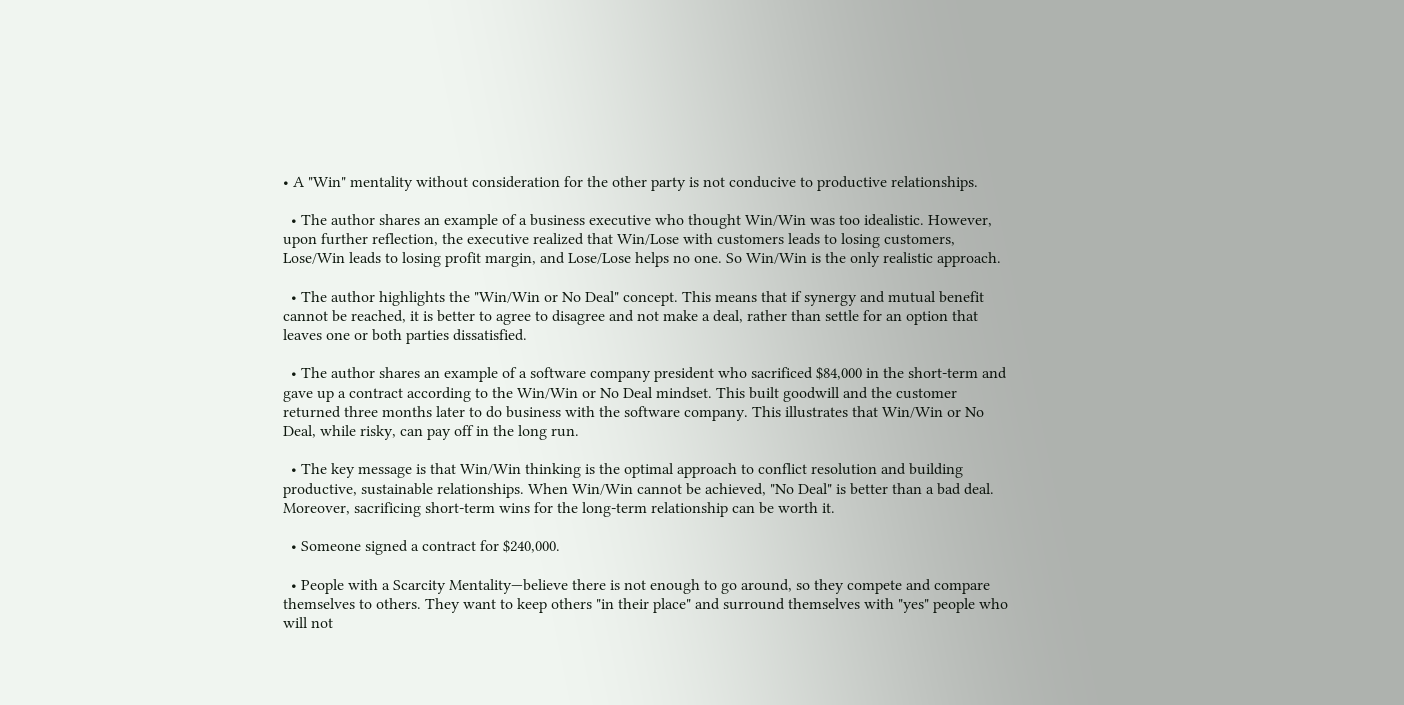• A "Win" mentality without consideration for the other party is not conducive to productive relationships.

  • The author shares an example of a business executive who thought Win/Win was too idealistic. However, upon further reflection, the executive realized that Win/Lose with customers leads to losing customers, Lose/Win leads to losing profit margin, and Lose/Lose helps no one. So Win/Win is the only realistic approach.

  • The author highlights the "Win/Win or No Deal" concept. This means that if synergy and mutual benefit cannot be reached, it is better to agree to disagree and not make a deal, rather than settle for an option that leaves one or both parties dissatisfied.

  • The author shares an example of a software company president who sacrificed $84,000 in the short-term and gave up a contract according to the Win/Win or No Deal mindset. This built goodwill and the customer returned three months later to do business with the software company. This illustrates that Win/Win or No Deal, while risky, can pay off in the long run.

  • The key message is that Win/Win thinking is the optimal approach to conflict resolution and building productive, sustainable relationships. When Win/Win cannot be achieved, "No Deal" is better than a bad deal. Moreover, sacrificing short-term wins for the long-term relationship can be worth it.

  • Someone signed a contract for $240,000.

  • People with a Scarcity Mentality—believe there is not enough to go around, so they compete and compare themselves to others. They want to keep others "in their place" and surround themselves with "yes" people who will not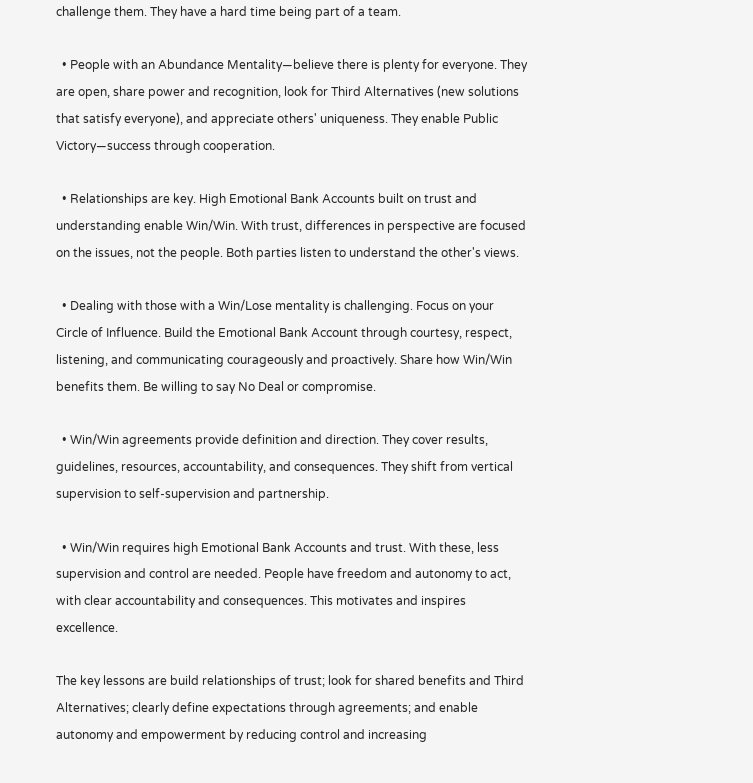challenge them. They have a hard time being part of a team.

  • People with an Abundance Mentality—believe there is plenty for everyone. They are open, share power and recognition, look for Third Alternatives (new solutions that satisfy everyone), and appreciate others' uniqueness. They enable Public Victory—success through cooperation.

  • Relationships are key. High Emotional Bank Accounts built on trust and understanding enable Win/Win. With trust, differences in perspective are focused on the issues, not the people. Both parties listen to understand the other's views.

  • Dealing with those with a Win/Lose mentality is challenging. Focus on your Circle of Influence. Build the Emotional Bank Account through courtesy, respect, listening, and communicating courageously and proactively. Share how Win/Win benefits them. Be willing to say No Deal or compromise.

  • Win/Win agreements provide definition and direction. They cover results, guidelines, resources, accountability, and consequences. They shift from vertical supervision to self-supervision and partnership.

  • Win/Win requires high Emotional Bank Accounts and trust. With these, less supervision and control are needed. People have freedom and autonomy to act, with clear accountability and consequences. This motivates and inspires excellence.

The key lessons are build relationships of trust; look for shared benefits and Third Alternatives; clearly define expectations through agreements; and enable autonomy and empowerment by reducing control and increasing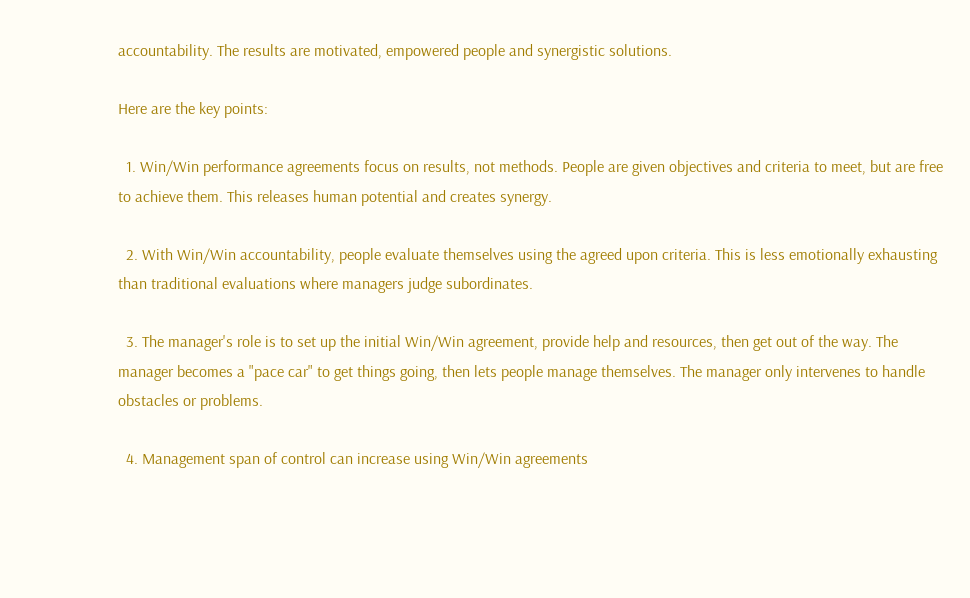accountability. The results are motivated, empowered people and synergistic solutions.

Here are the key points:

  1. Win/Win performance agreements focus on results, not methods. People are given objectives and criteria to meet, but are free to achieve them. This releases human potential and creates synergy.

  2. With Win/Win accountability, people evaluate themselves using the agreed upon criteria. This is less emotionally exhausting than traditional evaluations where managers judge subordinates.

  3. The manager's role is to set up the initial Win/Win agreement, provide help and resources, then get out of the way. The manager becomes a "pace car" to get things going, then lets people manage themselves. The manager only intervenes to handle obstacles or problems.

  4. Management span of control can increase using Win/Win agreements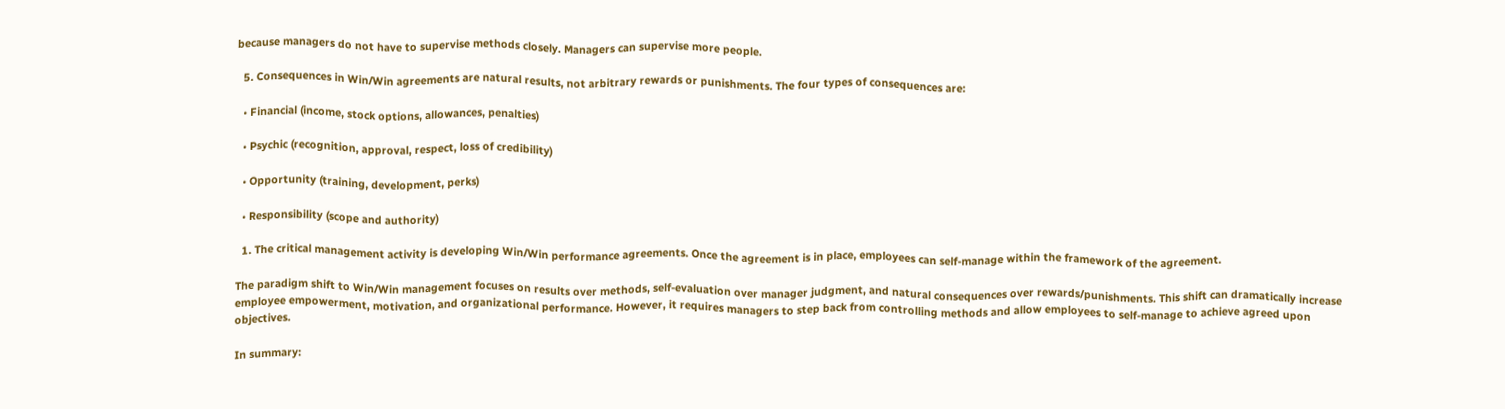because managers do not have to supervise methods closely. Managers can supervise more people.

  5. Consequences in Win/Win agreements are natural results, not arbitrary rewards or punishments. The four types of consequences are:

  • Financial (income, stock options, allowances, penalties)

  • Psychic (recognition, approval, respect, loss of credibility)

  • Opportunity (training, development, perks)

  • Responsibility (scope and authority)

  1. The critical management activity is developing Win/Win performance agreements. Once the agreement is in place, employees can self-manage within the framework of the agreement.

The paradigm shift to Win/Win management focuses on results over methods, self-evaluation over manager judgment, and natural consequences over rewards/punishments. This shift can dramatically increase employee empowerment, motivation, and organizational performance. However, it requires managers to step back from controlling methods and allow employees to self-manage to achieve agreed upon objectives.

In summary: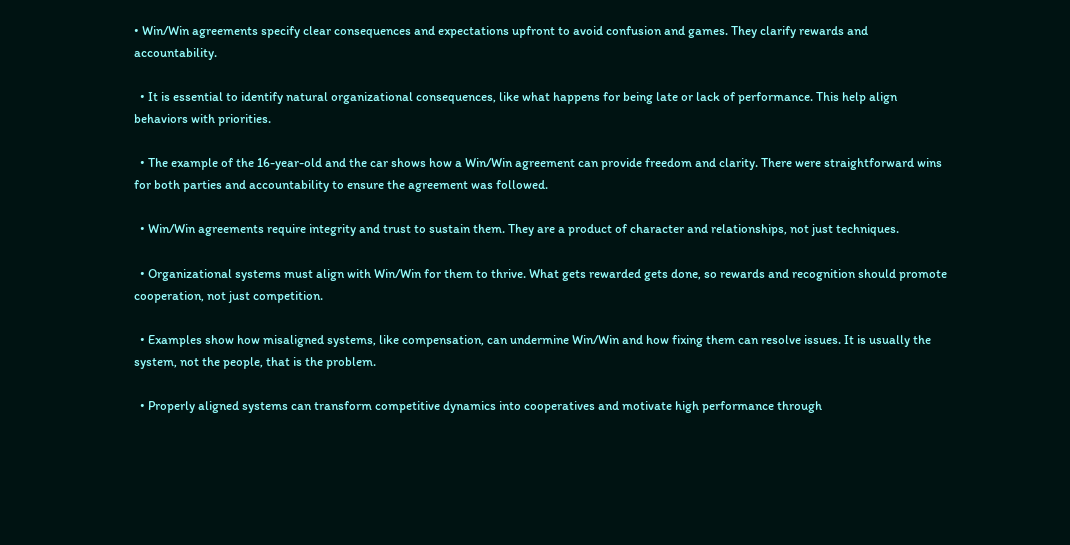• Win/Win agreements specify clear consequences and expectations upfront to avoid confusion and games. They clarify rewards and accountability.

  • It is essential to identify natural organizational consequences, like what happens for being late or lack of performance. This help align behaviors with priorities.

  • The example of the 16-year-old and the car shows how a Win/Win agreement can provide freedom and clarity. There were straightforward wins for both parties and accountability to ensure the agreement was followed.

  • Win/Win agreements require integrity and trust to sustain them. They are a product of character and relationships, not just techniques.

  • Organizational systems must align with Win/Win for them to thrive. What gets rewarded gets done, so rewards and recognition should promote cooperation, not just competition.

  • Examples show how misaligned systems, like compensation, can undermine Win/Win and how fixing them can resolve issues. It is usually the system, not the people, that is the problem.

  • Properly aligned systems can transform competitive dynamics into cooperatives and motivate high performance through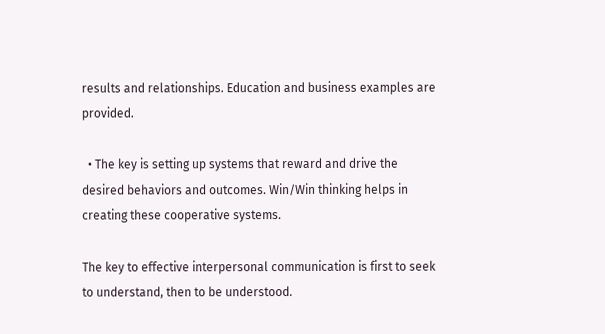results and relationships. Education and business examples are provided.

  • The key is setting up systems that reward and drive the desired behaviors and outcomes. Win/Win thinking helps in creating these cooperative systems.

The key to effective interpersonal communication is first to seek to understand, then to be understood.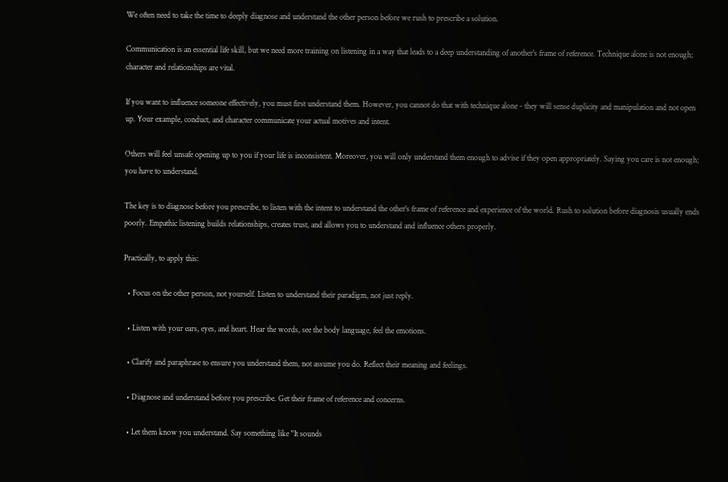We often need to take the time to deeply diagnose and understand the other person before we rush to prescribe a solution.

Communication is an essential life skill, but we need more training on listening in a way that leads to a deep understanding of another's frame of reference. Technique alone is not enough; character and relationships are vital.

If you want to influence someone effectively, you must first understand them. However, you cannot do that with technique alone - they will sense duplicity and manipulation and not open up. Your example, conduct, and character communicate your actual motives and intent.

Others will feel unsafe opening up to you if your life is inconsistent. Moreover, you will only understand them enough to advise if they open appropriately. Saying you care is not enough; you have to understand.

The key is to diagnose before you prescribe, to listen with the intent to understand the other's frame of reference and experience of the world. Rush to solution before diagnosis usually ends poorly. Empathic listening builds relationships, creates trust, and allows you to understand and influence others properly.

Practically, to apply this:

  • Focus on the other person, not yourself. Listen to understand their paradigm, not just reply.

  • Listen with your ears, eyes, and heart. Hear the words, see the body language, feel the emotions.

  • Clarify and paraphrase to ensure you understand them, not assume you do. Reflect their meaning and feelings.

  • Diagnose and understand before you prescribe. Get their frame of reference and concerns.

  • Let them know you understand. Say something like "It sounds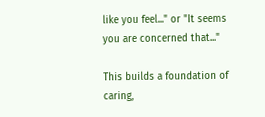like you feel..." or "It seems you are concerned that..."

This builds a foundation of caring,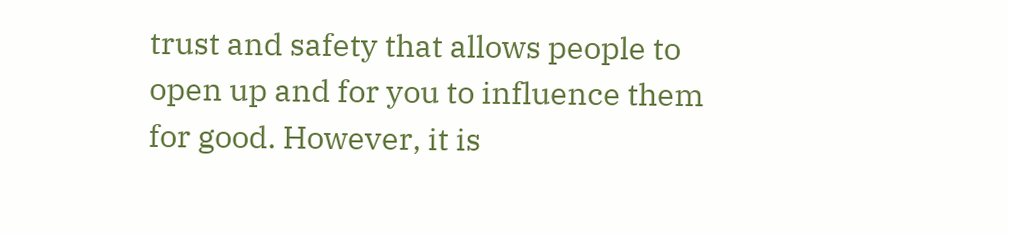trust and safety that allows people to open up and for you to influence them for good. However, it is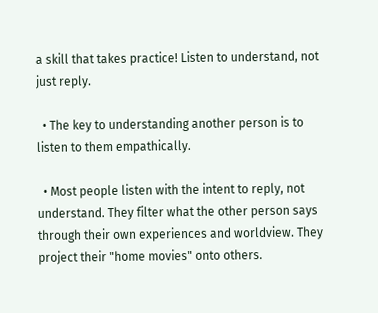a skill that takes practice! Listen to understand, not just reply.

  • The key to understanding another person is to listen to them empathically.

  • Most people listen with the intent to reply, not understand. They filter what the other person says through their own experiences and worldview. They project their "home movies" onto others.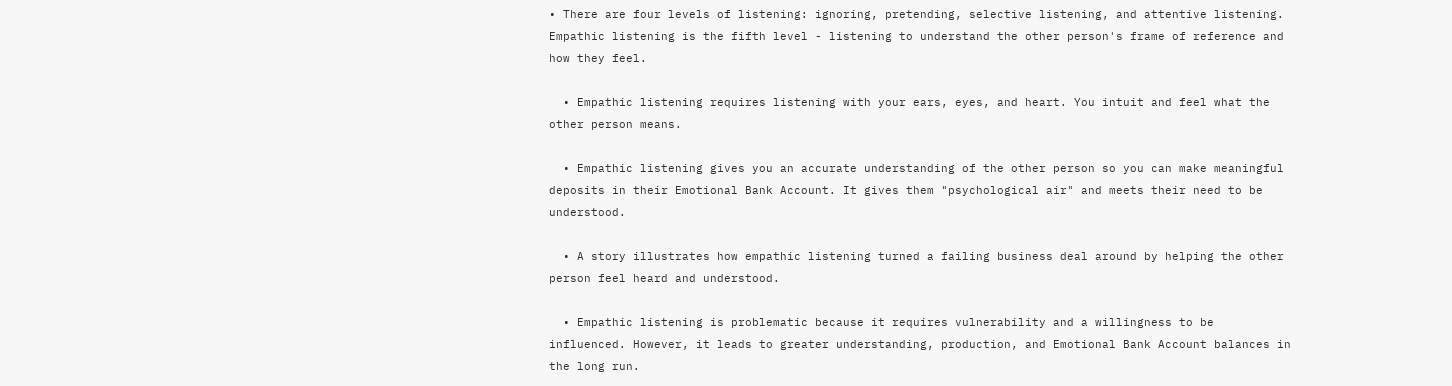• There are four levels of listening: ignoring, pretending, selective listening, and attentive listening. Empathic listening is the fifth level - listening to understand the other person's frame of reference and how they feel.

  • Empathic listening requires listening with your ears, eyes, and heart. You intuit and feel what the other person means.

  • Empathic listening gives you an accurate understanding of the other person so you can make meaningful deposits in their Emotional Bank Account. It gives them "psychological air" and meets their need to be understood.

  • A story illustrates how empathic listening turned a failing business deal around by helping the other person feel heard and understood.

  • Empathic listening is problematic because it requires vulnerability and a willingness to be influenced. However, it leads to greater understanding, production, and Emotional Bank Account balances in the long run.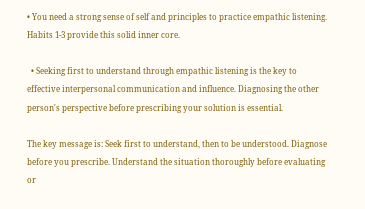• You need a strong sense of self and principles to practice empathic listening. Habits 1-3 provide this solid inner core.

  • Seeking first to understand through empathic listening is the key to effective interpersonal communication and influence. Diagnosing the other person's perspective before prescribing your solution is essential.

The key message is: Seek first to understand, then to be understood. Diagnose before you prescribe. Understand the situation thoroughly before evaluating or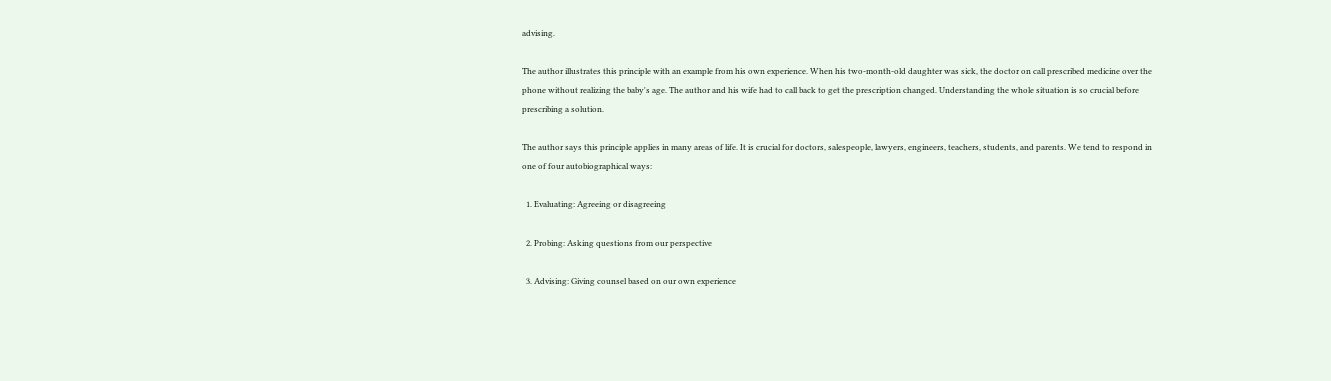advising.

The author illustrates this principle with an example from his own experience. When his two-month-old daughter was sick, the doctor on call prescribed medicine over the phone without realizing the baby's age. The author and his wife had to call back to get the prescription changed. Understanding the whole situation is so crucial before prescribing a solution.

The author says this principle applies in many areas of life. It is crucial for doctors, salespeople, lawyers, engineers, teachers, students, and parents. We tend to respond in one of four autobiographical ways:

  1. Evaluating: Agreeing or disagreeing

  2. Probing: Asking questions from our perspective

  3. Advising: Giving counsel based on our own experience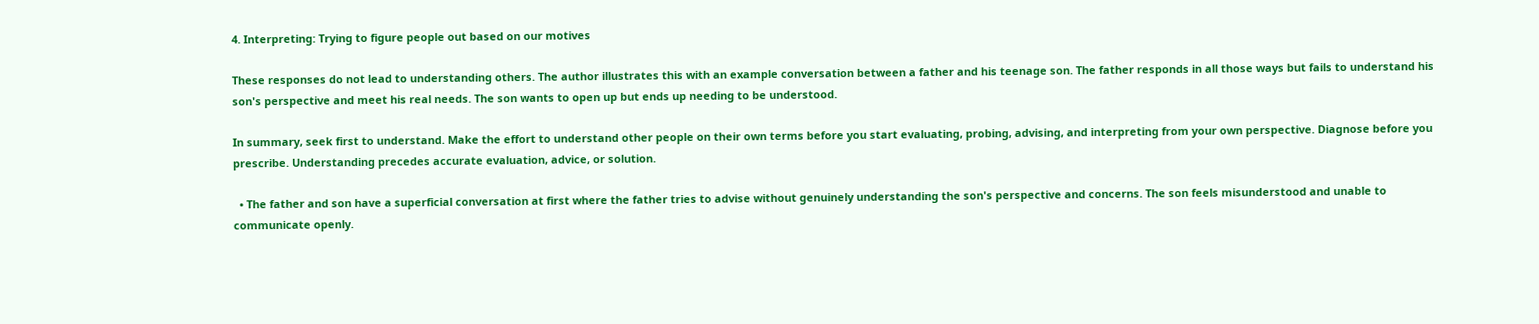4. Interpreting: Trying to figure people out based on our motives

These responses do not lead to understanding others. The author illustrates this with an example conversation between a father and his teenage son. The father responds in all those ways but fails to understand his son's perspective and meet his real needs. The son wants to open up but ends up needing to be understood.

In summary, seek first to understand. Make the effort to understand other people on their own terms before you start evaluating, probing, advising, and interpreting from your own perspective. Diagnose before you prescribe. Understanding precedes accurate evaluation, advice, or solution.

  • The father and son have a superficial conversation at first where the father tries to advise without genuinely understanding the son's perspective and concerns. The son feels misunderstood and unable to communicate openly.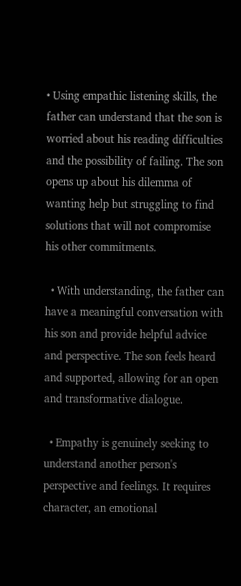• Using empathic listening skills, the father can understand that the son is worried about his reading difficulties and the possibility of failing. The son opens up about his dilemma of wanting help but struggling to find solutions that will not compromise his other commitments.

  • With understanding, the father can have a meaningful conversation with his son and provide helpful advice and perspective. The son feels heard and supported, allowing for an open and transformative dialogue.

  • Empathy is genuinely seeking to understand another person's perspective and feelings. It requires character, an emotional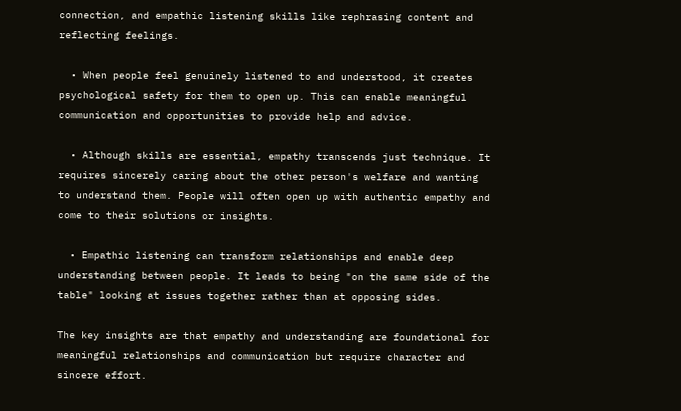connection, and empathic listening skills like rephrasing content and reflecting feelings.

  • When people feel genuinely listened to and understood, it creates psychological safety for them to open up. This can enable meaningful communication and opportunities to provide help and advice.

  • Although skills are essential, empathy transcends just technique. It requires sincerely caring about the other person's welfare and wanting to understand them. People will often open up with authentic empathy and come to their solutions or insights.

  • Empathic listening can transform relationships and enable deep understanding between people. It leads to being "on the same side of the table" looking at issues together rather than at opposing sides.

The key insights are that empathy and understanding are foundational for meaningful relationships and communication but require character and sincere effort.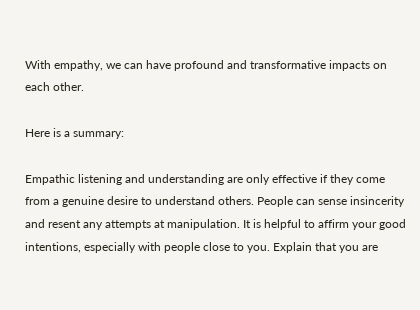With empathy, we can have profound and transformative impacts on each other.

Here is a summary:

Empathic listening and understanding are only effective if they come from a genuine desire to understand others. People can sense insincerity and resent any attempts at manipulation. It is helpful to affirm your good intentions, especially with people close to you. Explain that you are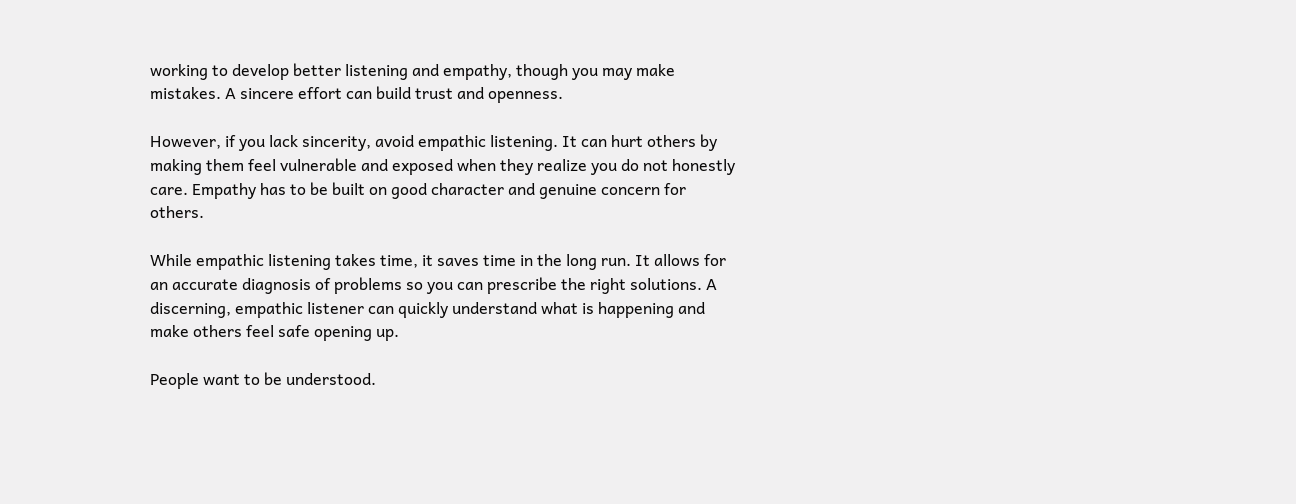working to develop better listening and empathy, though you may make mistakes. A sincere effort can build trust and openness.

However, if you lack sincerity, avoid empathic listening. It can hurt others by making them feel vulnerable and exposed when they realize you do not honestly care. Empathy has to be built on good character and genuine concern for others.

While empathic listening takes time, it saves time in the long run. It allows for an accurate diagnosis of problems so you can prescribe the right solutions. A discerning, empathic listener can quickly understand what is happening and make others feel safe opening up.

People want to be understood.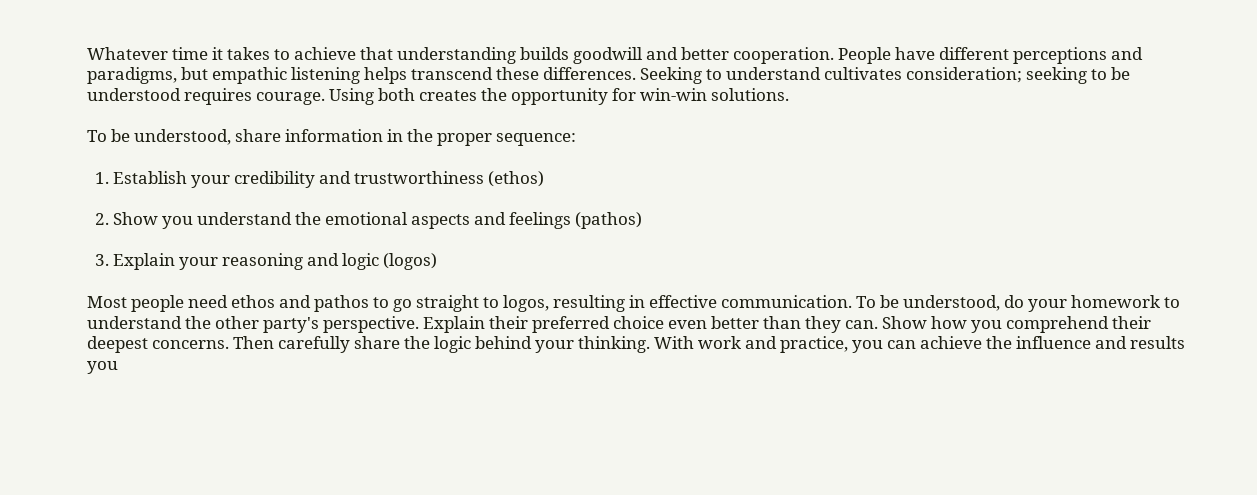Whatever time it takes to achieve that understanding builds goodwill and better cooperation. People have different perceptions and paradigms, but empathic listening helps transcend these differences. Seeking to understand cultivates consideration; seeking to be understood requires courage. Using both creates the opportunity for win-win solutions.

To be understood, share information in the proper sequence:

  1. Establish your credibility and trustworthiness (ethos)

  2. Show you understand the emotional aspects and feelings (pathos)

  3. Explain your reasoning and logic (logos)

Most people need ethos and pathos to go straight to logos, resulting in effective communication. To be understood, do your homework to understand the other party's perspective. Explain their preferred choice even better than they can. Show how you comprehend their deepest concerns. Then carefully share the logic behind your thinking. With work and practice, you can achieve the influence and results you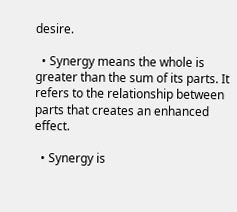desire.

  • Synergy means the whole is greater than the sum of its parts. It refers to the relationship between parts that creates an enhanced effect.

  • Synergy is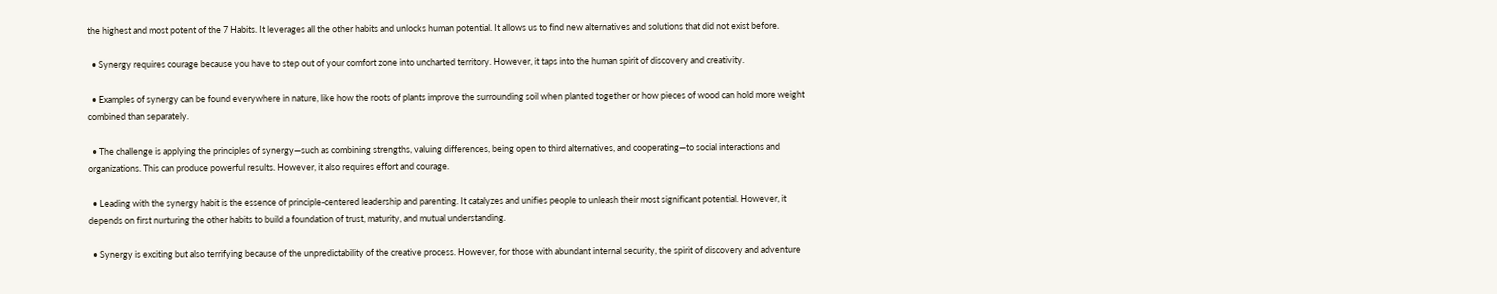the highest and most potent of the 7 Habits. It leverages all the other habits and unlocks human potential. It allows us to find new alternatives and solutions that did not exist before.

  • Synergy requires courage because you have to step out of your comfort zone into uncharted territory. However, it taps into the human spirit of discovery and creativity.

  • Examples of synergy can be found everywhere in nature, like how the roots of plants improve the surrounding soil when planted together or how pieces of wood can hold more weight combined than separately.

  • The challenge is applying the principles of synergy—such as combining strengths, valuing differences, being open to third alternatives, and cooperating—to social interactions and organizations. This can produce powerful results. However, it also requires effort and courage.

  • Leading with the synergy habit is the essence of principle-centered leadership and parenting. It catalyzes and unifies people to unleash their most significant potential. However, it depends on first nurturing the other habits to build a foundation of trust, maturity, and mutual understanding.

  • Synergy is exciting but also terrifying because of the unpredictability of the creative process. However, for those with abundant internal security, the spirit of discovery and adventure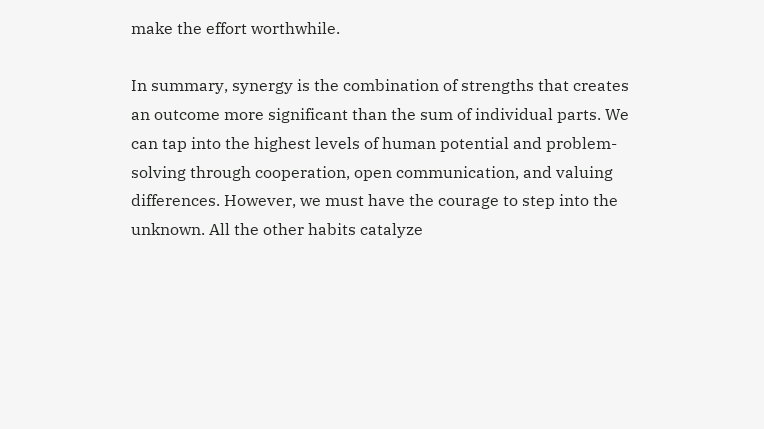make the effort worthwhile.

In summary, synergy is the combination of strengths that creates an outcome more significant than the sum of individual parts. We can tap into the highest levels of human potential and problem-solving through cooperation, open communication, and valuing differences. However, we must have the courage to step into the unknown. All the other habits catalyze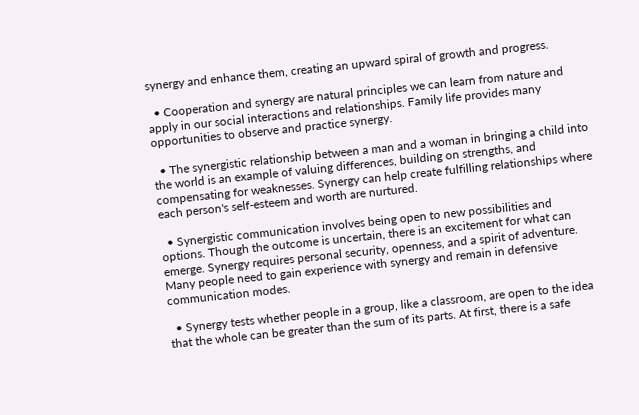synergy and enhance them, creating an upward spiral of growth and progress.

  • Cooperation and synergy are natural principles we can learn from nature and apply in our social interactions and relationships. Family life provides many opportunities to observe and practice synergy.

  • The synergistic relationship between a man and a woman in bringing a child into the world is an example of valuing differences, building on strengths, and compensating for weaknesses. Synergy can help create fulfilling relationships where each person's self-esteem and worth are nurtured.

  • Synergistic communication involves being open to new possibilities and options. Though the outcome is uncertain, there is an excitement for what can emerge. Synergy requires personal security, openness, and a spirit of adventure. Many people need to gain experience with synergy and remain in defensive communication modes.

  • Synergy tests whether people in a group, like a classroom, are open to the idea that the whole can be greater than the sum of its parts. At first, there is a safe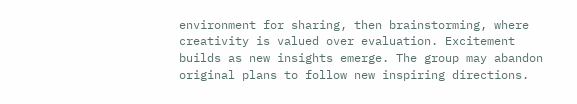environment for sharing, then brainstorming, where creativity is valued over evaluation. Excitement builds as new insights emerge. The group may abandon original plans to follow new inspiring directions.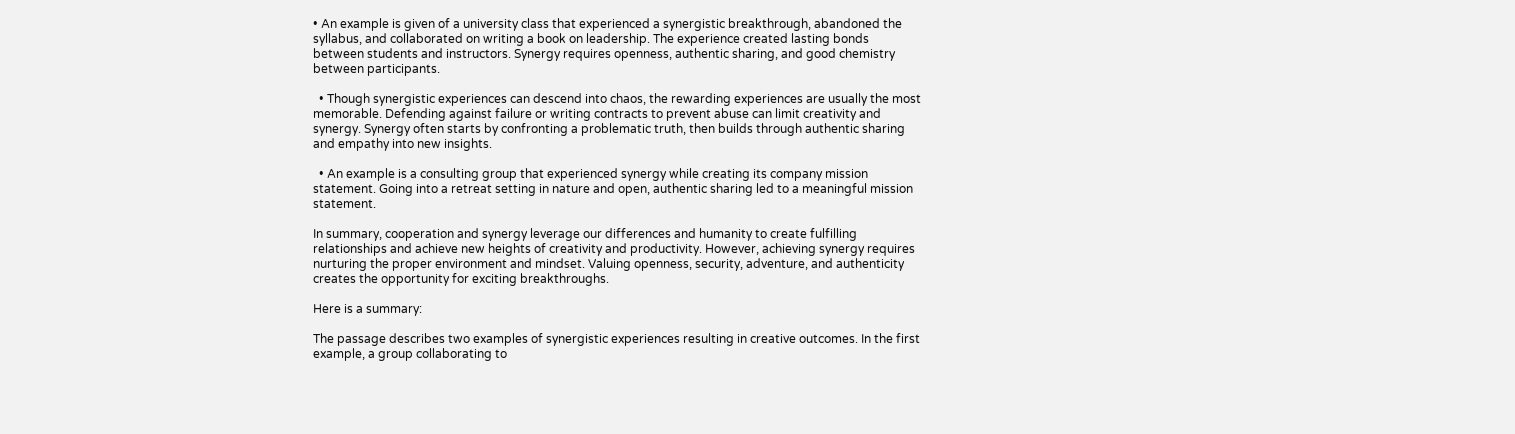• An example is given of a university class that experienced a synergistic breakthrough, abandoned the syllabus, and collaborated on writing a book on leadership. The experience created lasting bonds between students and instructors. Synergy requires openness, authentic sharing, and good chemistry between participants.

  • Though synergistic experiences can descend into chaos, the rewarding experiences are usually the most memorable. Defending against failure or writing contracts to prevent abuse can limit creativity and synergy. Synergy often starts by confronting a problematic truth, then builds through authentic sharing and empathy into new insights.

  • An example is a consulting group that experienced synergy while creating its company mission statement. Going into a retreat setting in nature and open, authentic sharing led to a meaningful mission statement.

In summary, cooperation and synergy leverage our differences and humanity to create fulfilling relationships and achieve new heights of creativity and productivity. However, achieving synergy requires nurturing the proper environment and mindset. Valuing openness, security, adventure, and authenticity creates the opportunity for exciting breakthroughs.

Here is a summary:

The passage describes two examples of synergistic experiences resulting in creative outcomes. In the first example, a group collaborating to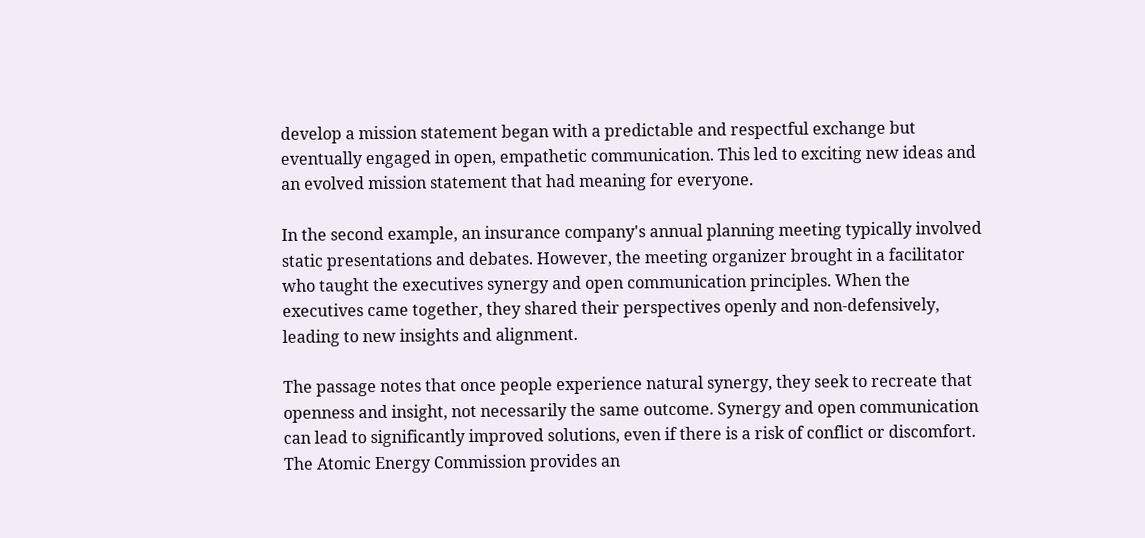develop a mission statement began with a predictable and respectful exchange but eventually engaged in open, empathetic communication. This led to exciting new ideas and an evolved mission statement that had meaning for everyone.

In the second example, an insurance company's annual planning meeting typically involved static presentations and debates. However, the meeting organizer brought in a facilitator who taught the executives synergy and open communication principles. When the executives came together, they shared their perspectives openly and non-defensively, leading to new insights and alignment.

The passage notes that once people experience natural synergy, they seek to recreate that openness and insight, not necessarily the same outcome. Synergy and open communication can lead to significantly improved solutions, even if there is a risk of conflict or discomfort. The Atomic Energy Commission provides an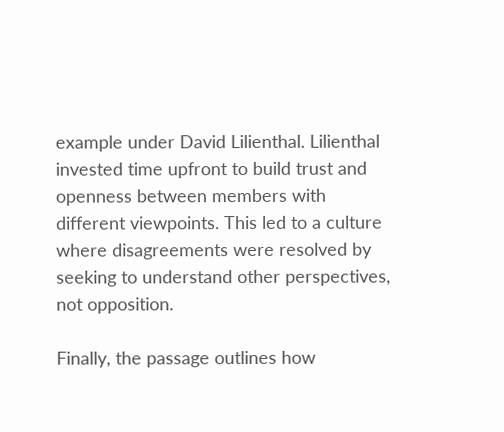example under David Lilienthal. Lilienthal invested time upfront to build trust and openness between members with different viewpoints. This led to a culture where disagreements were resolved by seeking to understand other perspectives, not opposition.

Finally, the passage outlines how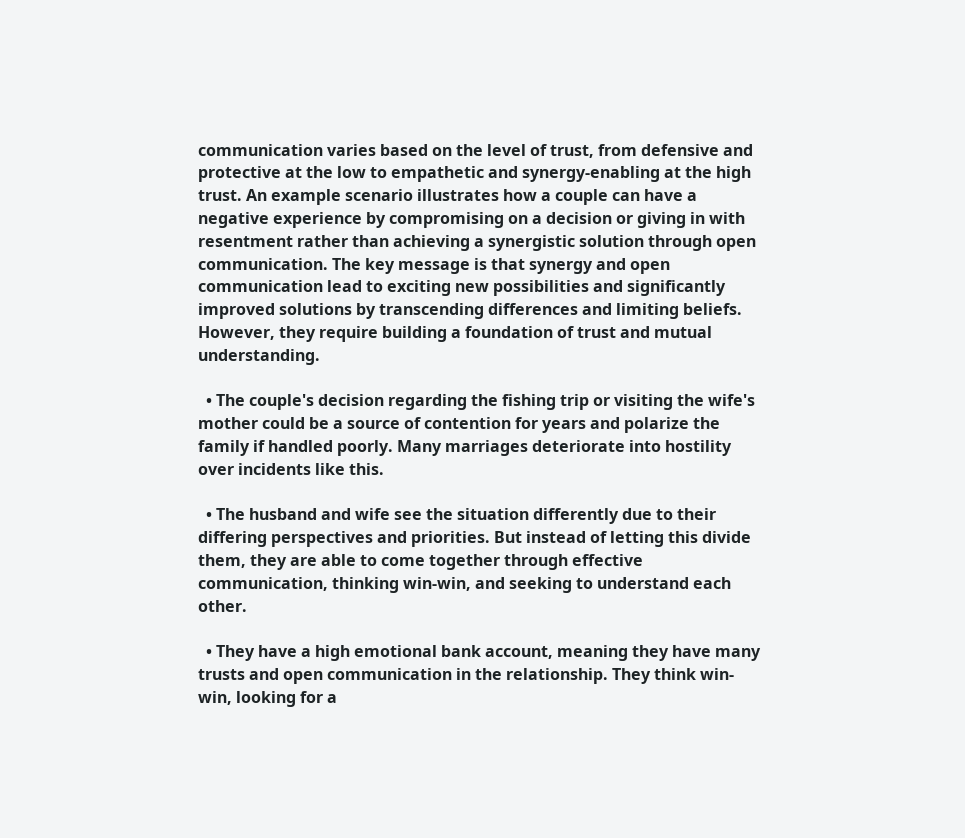communication varies based on the level of trust, from defensive and protective at the low to empathetic and synergy-enabling at the high trust. An example scenario illustrates how a couple can have a negative experience by compromising on a decision or giving in with resentment rather than achieving a synergistic solution through open communication. The key message is that synergy and open communication lead to exciting new possibilities and significantly improved solutions by transcending differences and limiting beliefs. However, they require building a foundation of trust and mutual understanding.

  • The couple's decision regarding the fishing trip or visiting the wife's mother could be a source of contention for years and polarize the family if handled poorly. Many marriages deteriorate into hostility over incidents like this.

  • The husband and wife see the situation differently due to their differing perspectives and priorities. But instead of letting this divide them, they are able to come together through effective communication, thinking win-win, and seeking to understand each other.

  • They have a high emotional bank account, meaning they have many trusts and open communication in the relationship. They think win-win, looking for a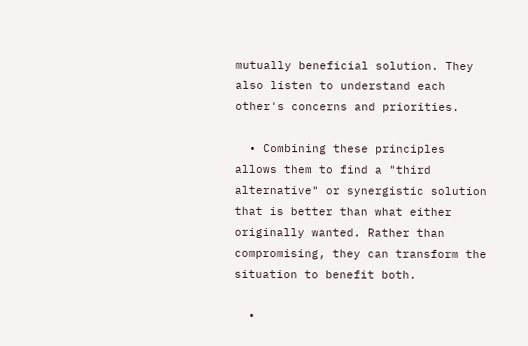mutually beneficial solution. They also listen to understand each other's concerns and priorities.

  • Combining these principles allows them to find a "third alternative" or synergistic solution that is better than what either originally wanted. Rather than compromising, they can transform the situation to benefit both.

  •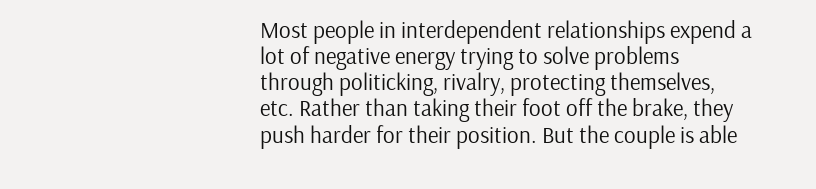Most people in interdependent relationships expend a lot of negative energy trying to solve problems through politicking, rivalry, protecting themselves, etc. Rather than taking their foot off the brake, they push harder for their position. But the couple is able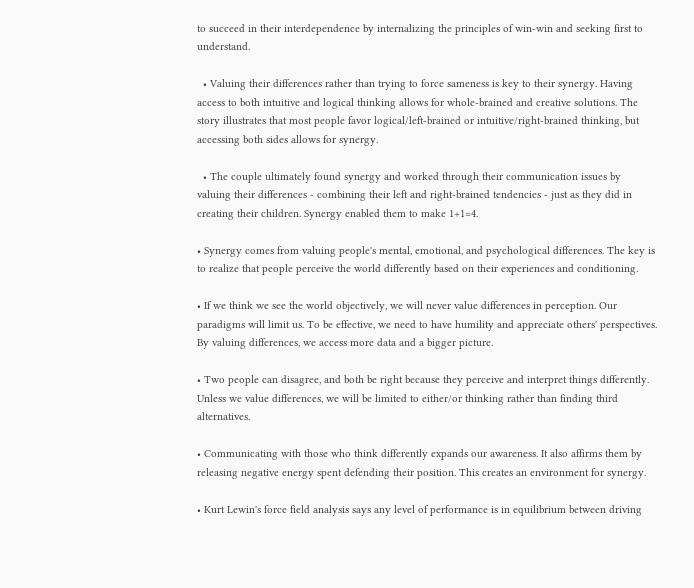to succeed in their interdependence by internalizing the principles of win-win and seeking first to understand.

  • Valuing their differences rather than trying to force sameness is key to their synergy. Having access to both intuitive and logical thinking allows for whole-brained and creative solutions. The story illustrates that most people favor logical/left-brained or intuitive/right-brained thinking, but accessing both sides allows for synergy.

  • The couple ultimately found synergy and worked through their communication issues by valuing their differences - combining their left and right-brained tendencies - just as they did in creating their children. Synergy enabled them to make 1+1=4.

• Synergy comes from valuing people's mental, emotional, and psychological differences. The key is to realize that people perceive the world differently based on their experiences and conditioning.

• If we think we see the world objectively, we will never value differences in perception. Our paradigms will limit us. To be effective, we need to have humility and appreciate others' perspectives. By valuing differences, we access more data and a bigger picture.

• Two people can disagree, and both be right because they perceive and interpret things differently. Unless we value differences, we will be limited to either/or thinking rather than finding third alternatives.

• Communicating with those who think differently expands our awareness. It also affirms them by releasing negative energy spent defending their position. This creates an environment for synergy.

• Kurt Lewin's force field analysis says any level of performance is in equilibrium between driving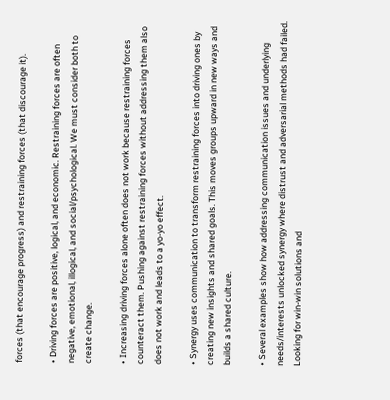forces (that encourage progress) and restraining forces (that discourage it).

• Driving forces are positive, logical, and economic. Restraining forces are often negative, emotional, illogical, and social/psychological. We must consider both to create change.

• Increasing driving forces alone often does not work because restraining forces counteract them. Pushing against restraining forces without addressing them also does not work and leads to a yo-yo effect.

• Synergy uses communication to transform restraining forces into driving ones by creating new insights and shared goals. This moves groups upward in new ways and builds a shared culture.

• Several examples show how addressing communication issues and underlying needs/interests unlocked synergy where distrust and adversarial methods had failed. Looking for win-win solutions and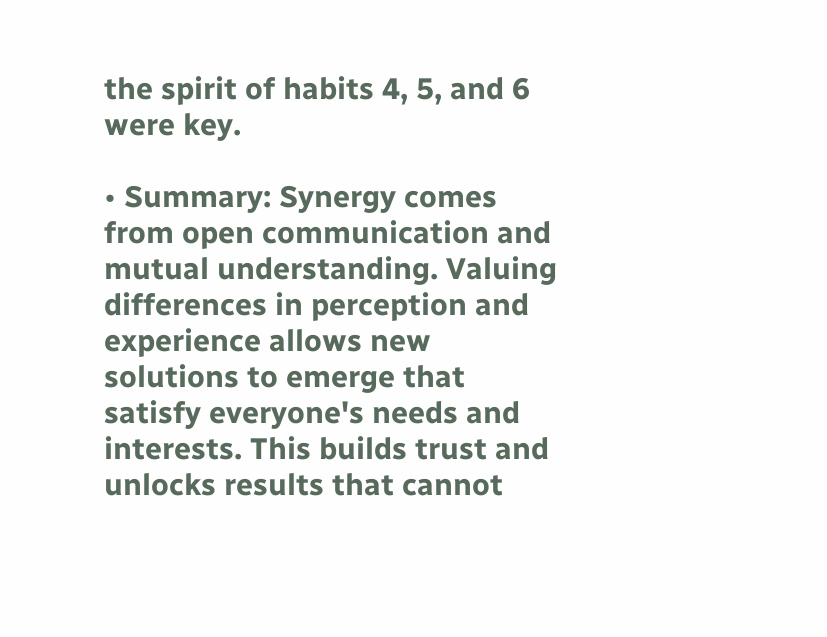the spirit of habits 4, 5, and 6 were key.

• Summary: Synergy comes from open communication and mutual understanding. Valuing differences in perception and experience allows new solutions to emerge that satisfy everyone's needs and interests. This builds trust and unlocks results that cannot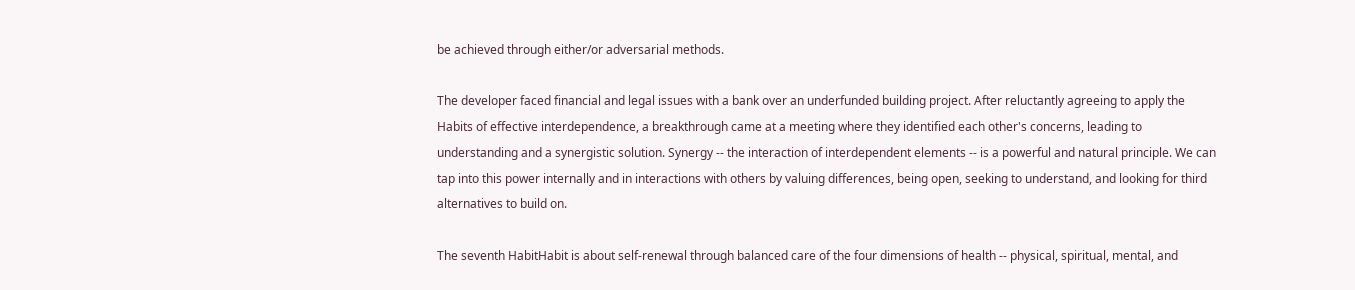be achieved through either/or adversarial methods.

The developer faced financial and legal issues with a bank over an underfunded building project. After reluctantly agreeing to apply the Habits of effective interdependence, a breakthrough came at a meeting where they identified each other's concerns, leading to understanding and a synergistic solution. Synergy -- the interaction of interdependent elements -- is a powerful and natural principle. We can tap into this power internally and in interactions with others by valuing differences, being open, seeking to understand, and looking for third alternatives to build on.

The seventh HabitHabit is about self-renewal through balanced care of the four dimensions of health -- physical, spiritual, mental, and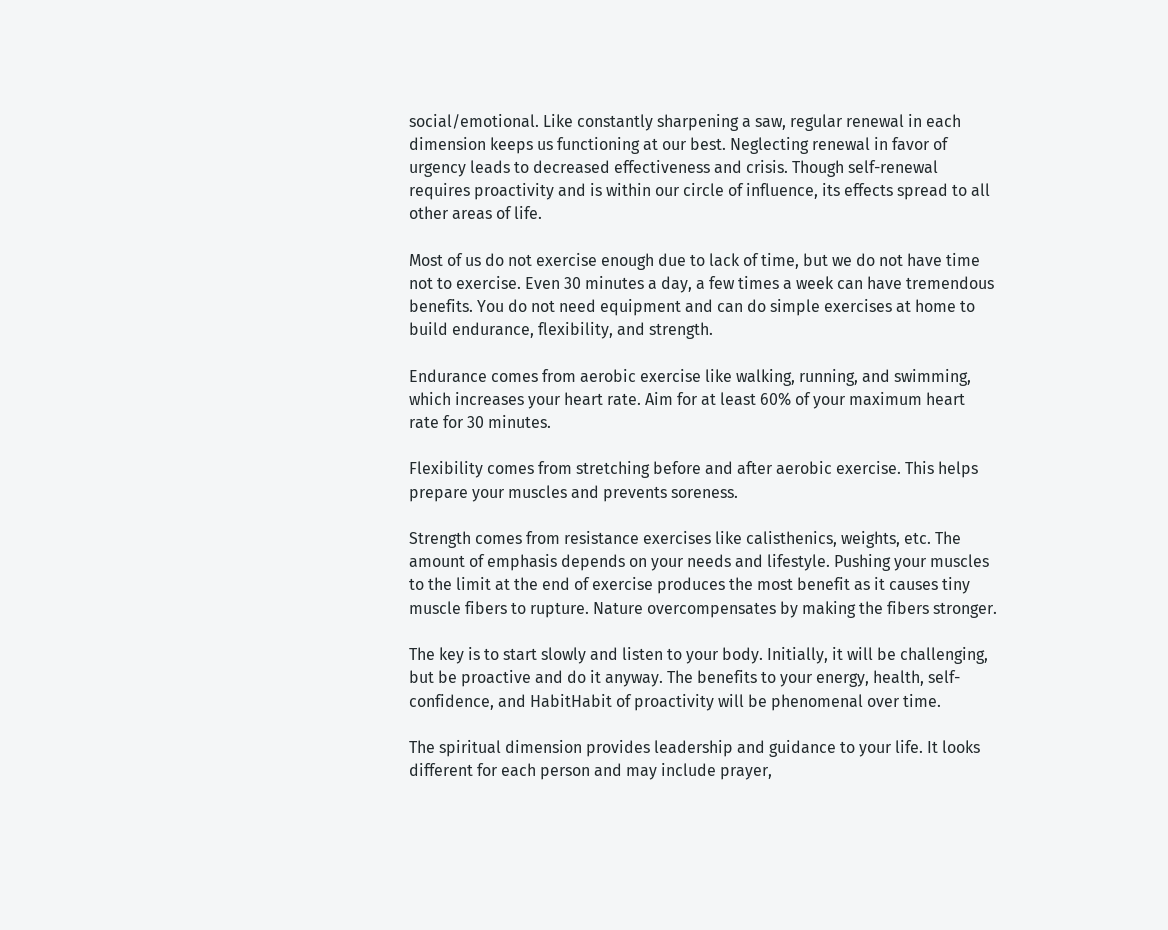social/emotional. Like constantly sharpening a saw, regular renewal in each dimension keeps us functioning at our best. Neglecting renewal in favor of urgency leads to decreased effectiveness and crisis. Though self-renewal requires proactivity and is within our circle of influence, its effects spread to all other areas of life.

Most of us do not exercise enough due to lack of time, but we do not have time not to exercise. Even 30 minutes a day, a few times a week can have tremendous benefits. You do not need equipment and can do simple exercises at home to build endurance, flexibility, and strength.

Endurance comes from aerobic exercise like walking, running, and swimming, which increases your heart rate. Aim for at least 60% of your maximum heart rate for 30 minutes.

Flexibility comes from stretching before and after aerobic exercise. This helps prepare your muscles and prevents soreness.

Strength comes from resistance exercises like calisthenics, weights, etc. The amount of emphasis depends on your needs and lifestyle. Pushing your muscles to the limit at the end of exercise produces the most benefit as it causes tiny muscle fibers to rupture. Nature overcompensates by making the fibers stronger.

The key is to start slowly and listen to your body. Initially, it will be challenging, but be proactive and do it anyway. The benefits to your energy, health, self-confidence, and HabitHabit of proactivity will be phenomenal over time.

The spiritual dimension provides leadership and guidance to your life. It looks different for each person and may include prayer,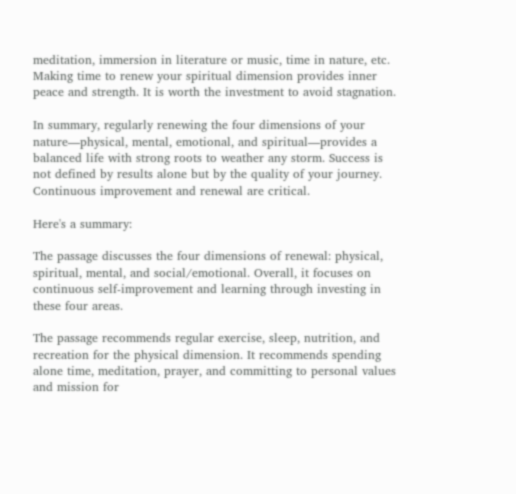meditation, immersion in literature or music, time in nature, etc. Making time to renew your spiritual dimension provides inner peace and strength. It is worth the investment to avoid stagnation.

In summary, regularly renewing the four dimensions of your nature—physical, mental, emotional, and spiritual—provides a balanced life with strong roots to weather any storm. Success is not defined by results alone but by the quality of your journey. Continuous improvement and renewal are critical.

Here's a summary:

The passage discusses the four dimensions of renewal: physical, spiritual, mental, and social/emotional. Overall, it focuses on continuous self-improvement and learning through investing in these four areas.

The passage recommends regular exercise, sleep, nutrition, and recreation for the physical dimension. It recommends spending alone time, meditation, prayer, and committing to personal values and mission for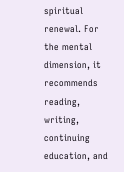spiritual renewal. For the mental dimension, it recommends reading, writing, continuing education, and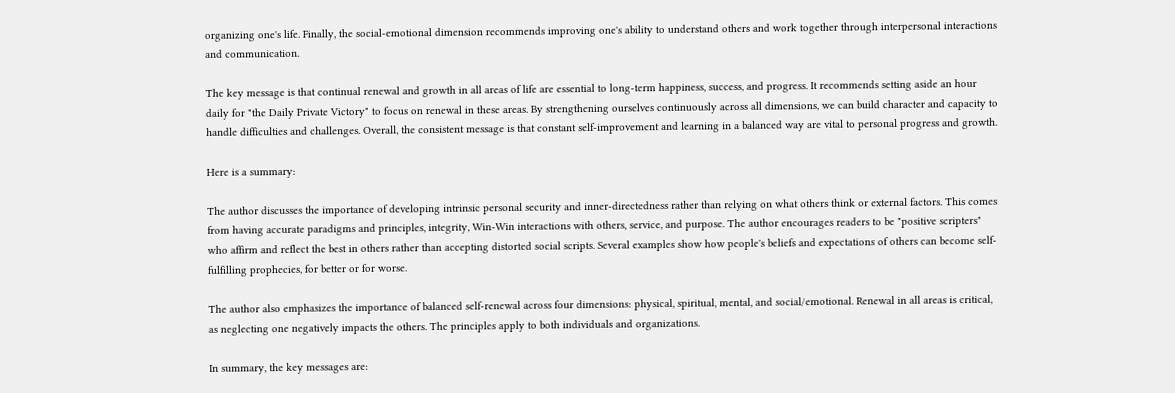organizing one's life. Finally, the social-emotional dimension recommends improving one's ability to understand others and work together through interpersonal interactions and communication.

The key message is that continual renewal and growth in all areas of life are essential to long-term happiness, success, and progress. It recommends setting aside an hour daily for "the Daily Private Victory" to focus on renewal in these areas. By strengthening ourselves continuously across all dimensions, we can build character and capacity to handle difficulties and challenges. Overall, the consistent message is that constant self-improvement and learning in a balanced way are vital to personal progress and growth.

Here is a summary:

The author discusses the importance of developing intrinsic personal security and inner-directedness rather than relying on what others think or external factors. This comes from having accurate paradigms and principles, integrity, Win-Win interactions with others, service, and purpose. The author encourages readers to be "positive scripters" who affirm and reflect the best in others rather than accepting distorted social scripts. Several examples show how people's beliefs and expectations of others can become self-fulfilling prophecies, for better or for worse.

The author also emphasizes the importance of balanced self-renewal across four dimensions: physical, spiritual, mental, and social/emotional. Renewal in all areas is critical, as neglecting one negatively impacts the others. The principles apply to both individuals and organizations.

In summary, the key messages are: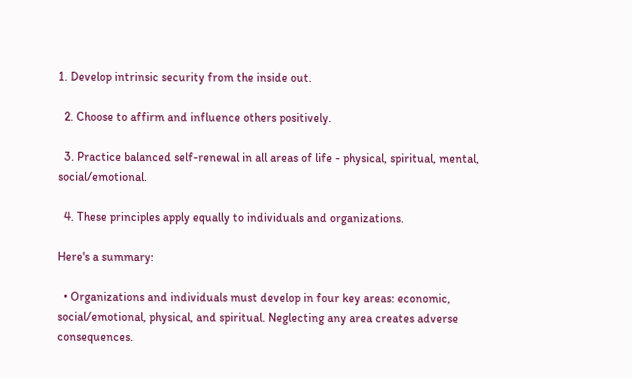1. Develop intrinsic security from the inside out.

  2. Choose to affirm and influence others positively.

  3. Practice balanced self-renewal in all areas of life - physical, spiritual, mental, social/emotional.

  4. These principles apply equally to individuals and organizations.

Here's a summary:

  • Organizations and individuals must develop in four key areas: economic, social/emotional, physical, and spiritual. Neglecting any area creates adverse consequences.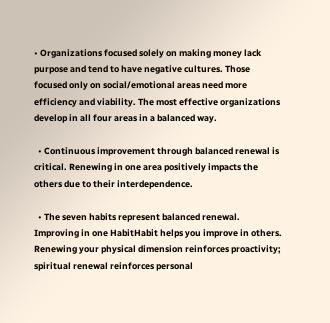• Organizations focused solely on making money lack purpose and tend to have negative cultures. Those focused only on social/emotional areas need more efficiency and viability. The most effective organizations develop in all four areas in a balanced way.

  • Continuous improvement through balanced renewal is critical. Renewing in one area positively impacts the others due to their interdependence.

  • The seven habits represent balanced renewal. Improving in one HabitHabit helps you improve in others. Renewing your physical dimension reinforces proactivity; spiritual renewal reinforces personal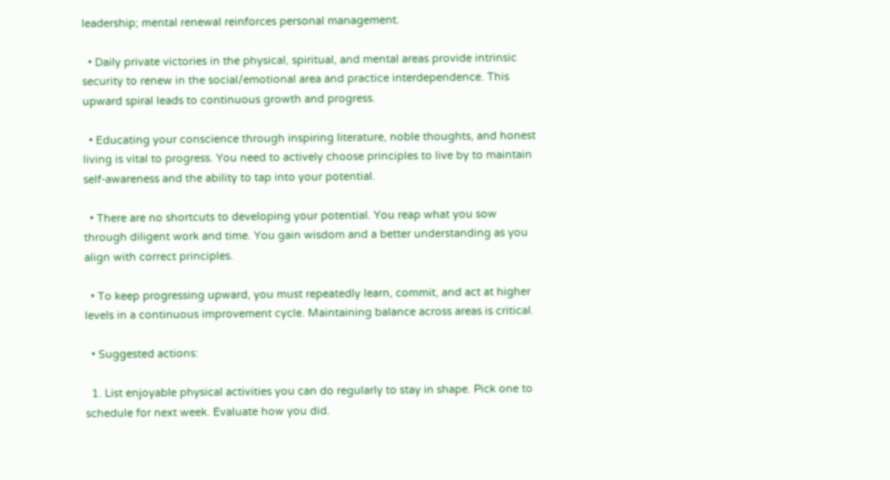leadership; mental renewal reinforces personal management.

  • Daily private victories in the physical, spiritual, and mental areas provide intrinsic security to renew in the social/emotional area and practice interdependence. This upward spiral leads to continuous growth and progress.

  • Educating your conscience through inspiring literature, noble thoughts, and honest living is vital to progress. You need to actively choose principles to live by to maintain self-awareness and the ability to tap into your potential.

  • There are no shortcuts to developing your potential. You reap what you sow through diligent work and time. You gain wisdom and a better understanding as you align with correct principles.

  • To keep progressing upward, you must repeatedly learn, commit, and act at higher levels in a continuous improvement cycle. Maintaining balance across areas is critical.

  • Suggested actions:

  1. List enjoyable physical activities you can do regularly to stay in shape. Pick one to schedule for next week. Evaluate how you did.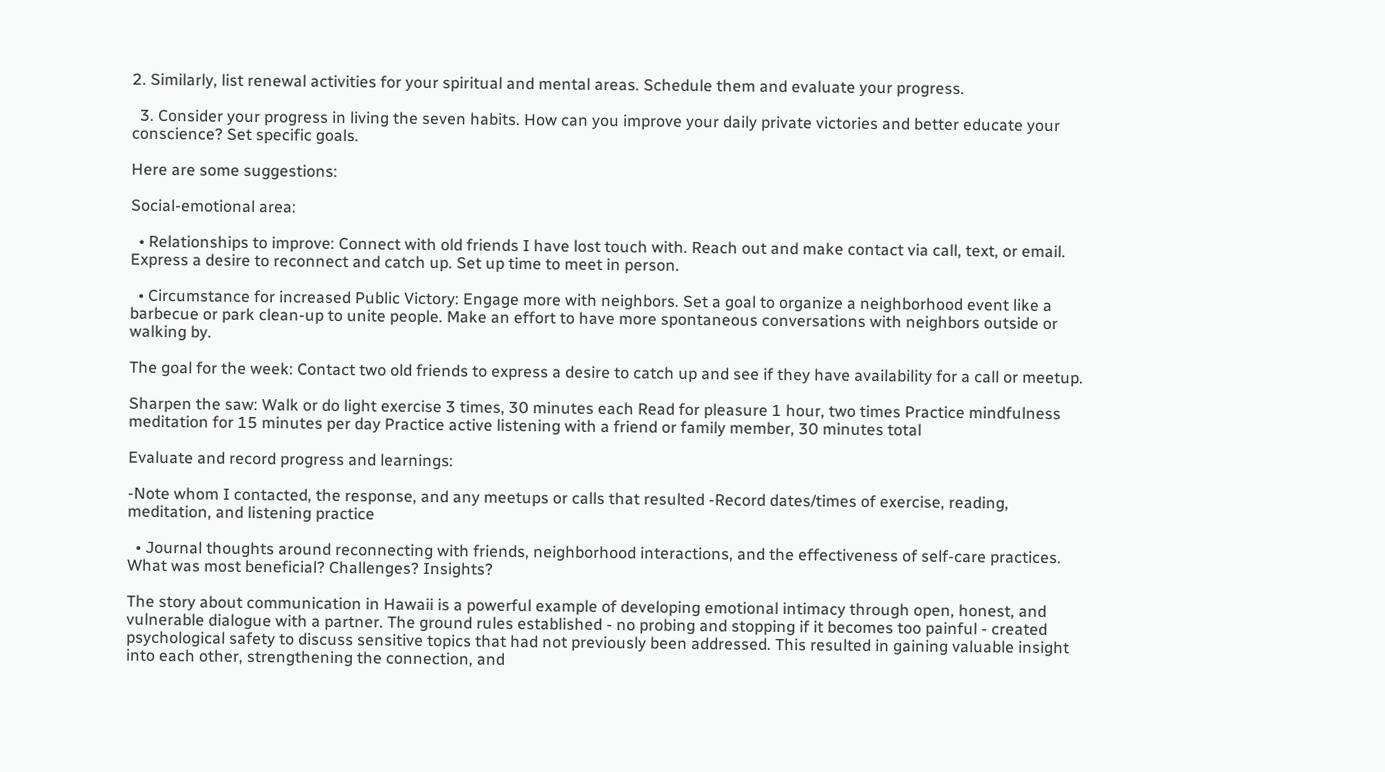2. Similarly, list renewal activities for your spiritual and mental areas. Schedule them and evaluate your progress.

  3. Consider your progress in living the seven habits. How can you improve your daily private victories and better educate your conscience? Set specific goals.

Here are some suggestions:

Social-emotional area:

  • Relationships to improve: Connect with old friends I have lost touch with. Reach out and make contact via call, text, or email. Express a desire to reconnect and catch up. Set up time to meet in person.

  • Circumstance for increased Public Victory: Engage more with neighbors. Set a goal to organize a neighborhood event like a barbecue or park clean-up to unite people. Make an effort to have more spontaneous conversations with neighbors outside or walking by.

The goal for the week: Contact two old friends to express a desire to catch up and see if they have availability for a call or meetup.

Sharpen the saw: Walk or do light exercise 3 times, 30 minutes each Read for pleasure 1 hour, two times Practice mindfulness meditation for 15 minutes per day Practice active listening with a friend or family member, 30 minutes total

Evaluate and record progress and learnings:

-Note whom I contacted, the response, and any meetups or calls that resulted -Record dates/times of exercise, reading, meditation, and listening practice

  • Journal thoughts around reconnecting with friends, neighborhood interactions, and the effectiveness of self-care practices. What was most beneficial? Challenges? Insights?

The story about communication in Hawaii is a powerful example of developing emotional intimacy through open, honest, and vulnerable dialogue with a partner. The ground rules established - no probing and stopping if it becomes too painful - created psychological safety to discuss sensitive topics that had not previously been addressed. This resulted in gaining valuable insight into each other, strengthening the connection, and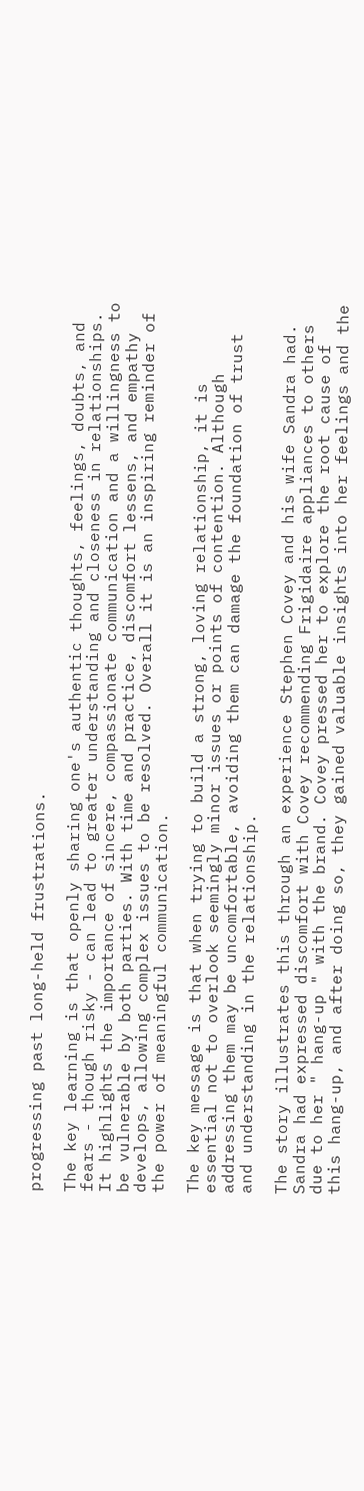progressing past long-held frustrations.

The key learning is that openly sharing one's authentic thoughts, feelings, doubts, and fears - though risky - can lead to greater understanding and closeness in relationships. It highlights the importance of sincere, compassionate communication and a willingness to be vulnerable by both parties. With time and practice, discomfort lessens, and empathy develops, allowing complex issues to be resolved. Overall it is an inspiring reminder of the power of meaningful communication.

The key message is that when trying to build a strong, loving relationship, it is essential not to overlook seemingly minor issues or points of contention. Although addressing them may be uncomfortable, avoiding them can damage the foundation of trust and understanding in the relationship.

The story illustrates this through an experience Stephen Covey and his wife Sandra had. Sandra had expressed discomfort with Covey recommending Frigidaire appliances to others due to her " hang-up " with the brand. Covey pressed her to explore the root cause of this hang-up, and after doing so, they gained valuable insights into her feelings and the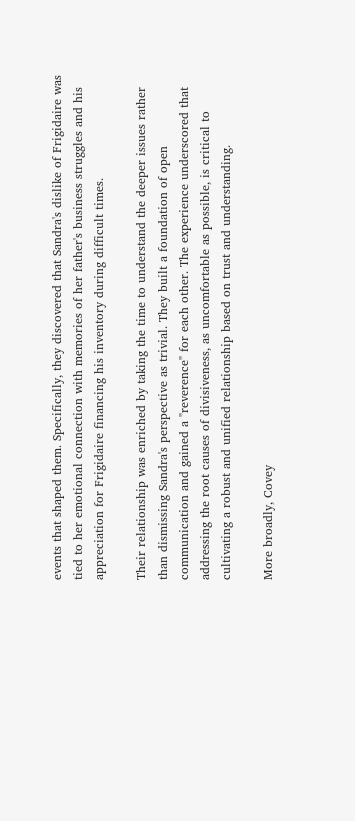events that shaped them. Specifically, they discovered that Sandra's dislike of Frigidaire was tied to her emotional connection with memories of her father's business struggles and his appreciation for Frigidaire financing his inventory during difficult times.

Their relationship was enriched by taking the time to understand the deeper issues rather than dismissing Sandra's perspective as trivial. They built a foundation of open communication and gained a "reverence" for each other. The experience underscored that addressing the root causes of divisiveness, as uncomfortable as possible, is critical to cultivating a robust and unified relationship based on trust and understanding.

More broadly, Covey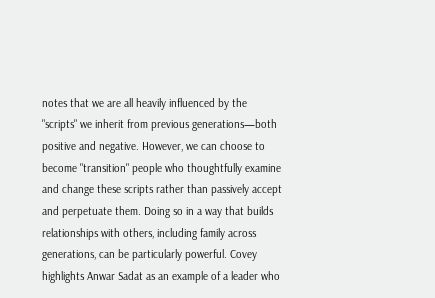notes that we are all heavily influenced by the "scripts" we inherit from previous generations—both positive and negative. However, we can choose to become "transition" people who thoughtfully examine and change these scripts rather than passively accept and perpetuate them. Doing so in a way that builds relationships with others, including family across generations, can be particularly powerful. Covey highlights Anwar Sadat as an example of a leader who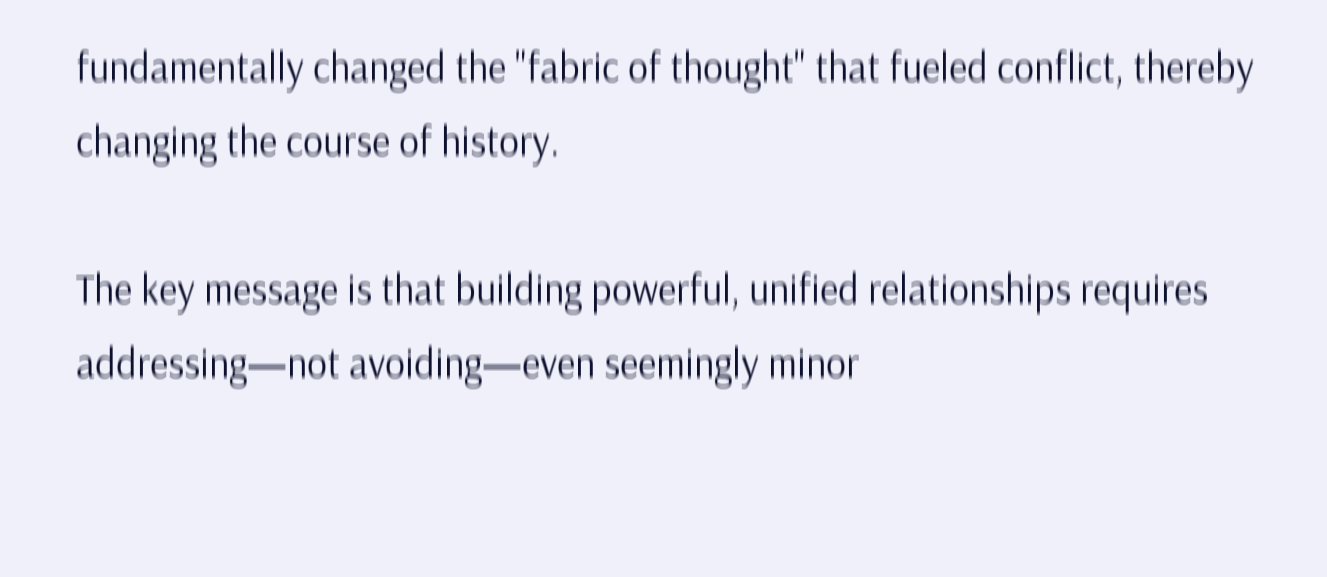fundamentally changed the "fabric of thought" that fueled conflict, thereby changing the course of history.

The key message is that building powerful, unified relationships requires addressing—not avoiding—even seemingly minor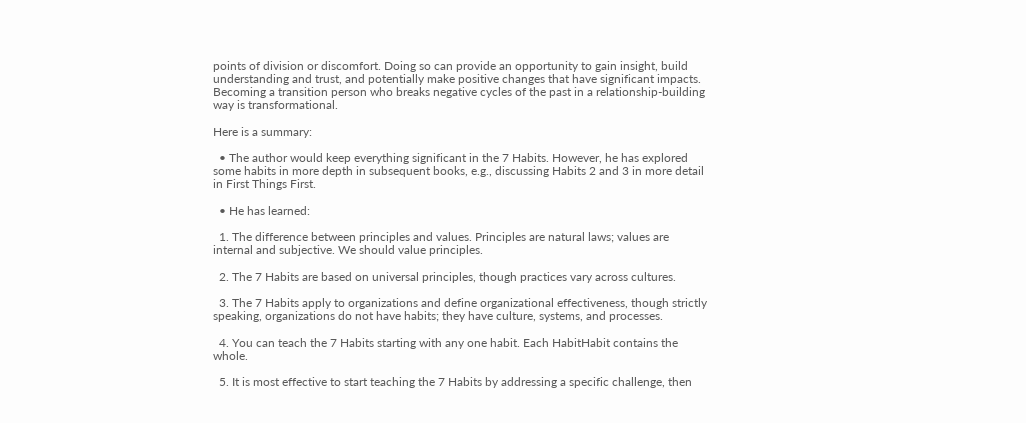points of division or discomfort. Doing so can provide an opportunity to gain insight, build understanding and trust, and potentially make positive changes that have significant impacts. Becoming a transition person who breaks negative cycles of the past in a relationship-building way is transformational.

Here is a summary:

  • The author would keep everything significant in the 7 Habits. However, he has explored some habits in more depth in subsequent books, e.g., discussing Habits 2 and 3 in more detail in First Things First.

  • He has learned:

  1. The difference between principles and values. Principles are natural laws; values are internal and subjective. We should value principles.

  2. The 7 Habits are based on universal principles, though practices vary across cultures.

  3. The 7 Habits apply to organizations and define organizational effectiveness, though strictly speaking, organizations do not have habits; they have culture, systems, and processes.

  4. You can teach the 7 Habits starting with any one habit. Each HabitHabit contains the whole.

  5. It is most effective to start teaching the 7 Habits by addressing a specific challenge, then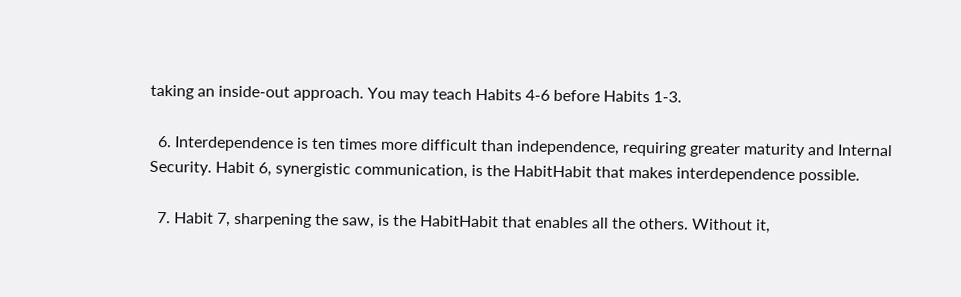taking an inside-out approach. You may teach Habits 4-6 before Habits 1-3.

  6. Interdependence is ten times more difficult than independence, requiring greater maturity and Internal Security. Habit 6, synergistic communication, is the HabitHabit that makes interdependence possible.

  7. Habit 7, sharpening the saw, is the HabitHabit that enables all the others. Without it,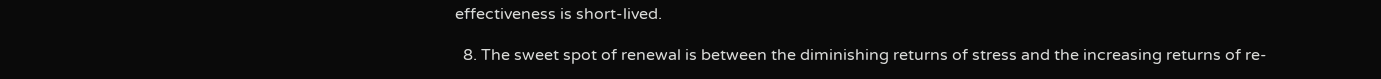effectiveness is short-lived.

  8. The sweet spot of renewal is between the diminishing returns of stress and the increasing returns of re-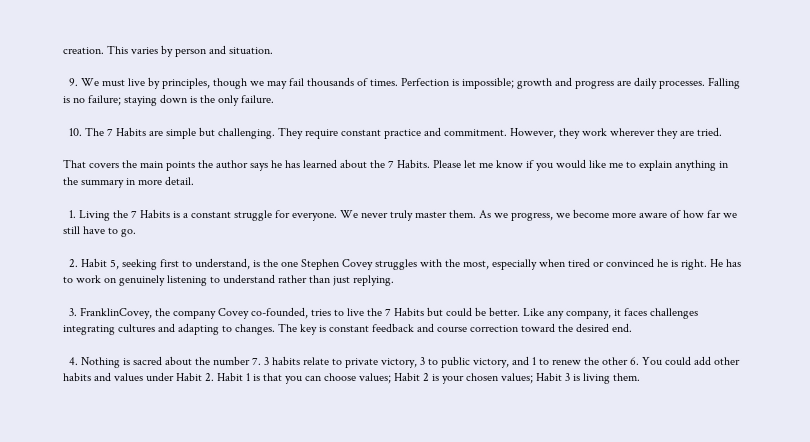creation. This varies by person and situation.

  9. We must live by principles, though we may fail thousands of times. Perfection is impossible; growth and progress are daily processes. Falling is no failure; staying down is the only failure.

  10. The 7 Habits are simple but challenging. They require constant practice and commitment. However, they work wherever they are tried.

That covers the main points the author says he has learned about the 7 Habits. Please let me know if you would like me to explain anything in the summary in more detail.

  1. Living the 7 Habits is a constant struggle for everyone. We never truly master them. As we progress, we become more aware of how far we still have to go.

  2. Habit 5, seeking first to understand, is the one Stephen Covey struggles with the most, especially when tired or convinced he is right. He has to work on genuinely listening to understand rather than just replying.

  3. FranklinCovey, the company Covey co-founded, tries to live the 7 Habits but could be better. Like any company, it faces challenges integrating cultures and adapting to changes. The key is constant feedback and course correction toward the desired end.

  4. Nothing is sacred about the number 7. 3 habits relate to private victory, 3 to public victory, and 1 to renew the other 6. You could add other habits and values under Habit 2. Habit 1 is that you can choose values; Habit 2 is your chosen values; Habit 3 is living them.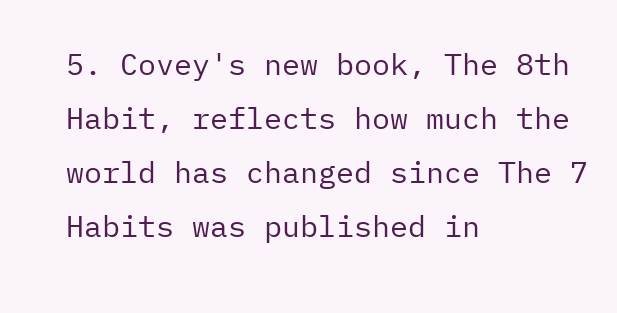5. Covey's new book, The 8th Habit, reflects how much the world has changed since The 7 Habits was published in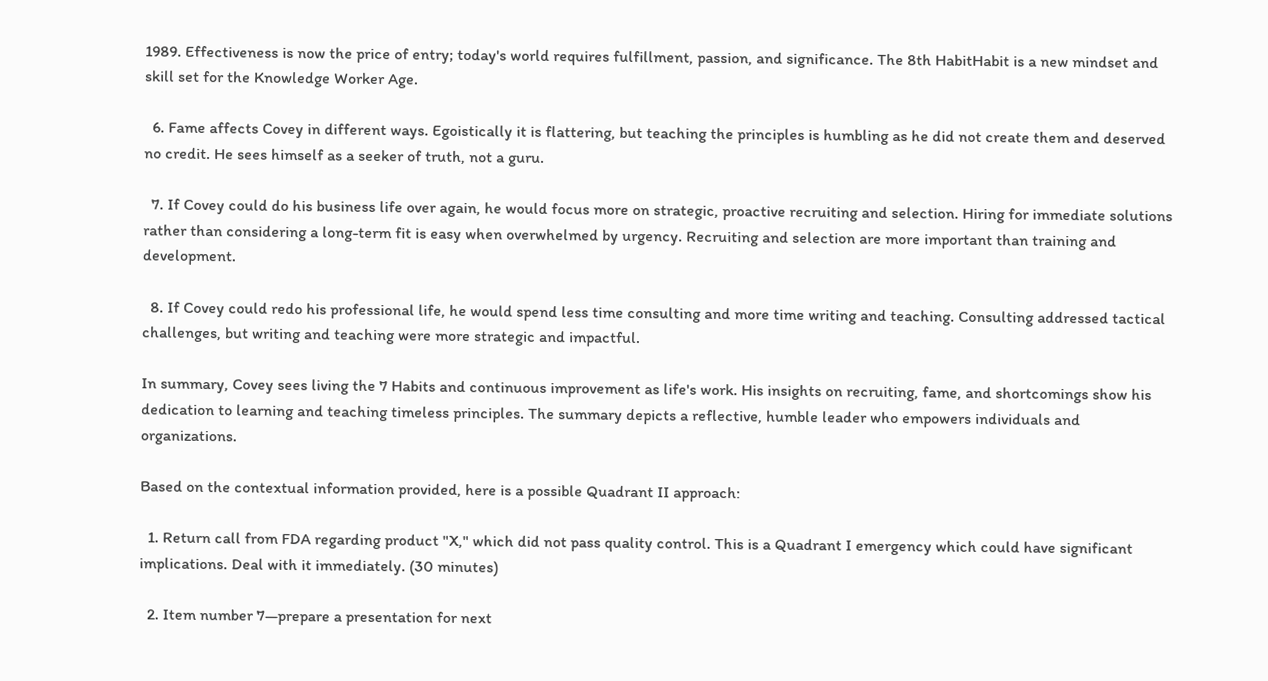1989. Effectiveness is now the price of entry; today's world requires fulfillment, passion, and significance. The 8th HabitHabit is a new mindset and skill set for the Knowledge Worker Age.

  6. Fame affects Covey in different ways. Egoistically it is flattering, but teaching the principles is humbling as he did not create them and deserved no credit. He sees himself as a seeker of truth, not a guru.

  7. If Covey could do his business life over again, he would focus more on strategic, proactive recruiting and selection. Hiring for immediate solutions rather than considering a long-term fit is easy when overwhelmed by urgency. Recruiting and selection are more important than training and development.

  8. If Covey could redo his professional life, he would spend less time consulting and more time writing and teaching. Consulting addressed tactical challenges, but writing and teaching were more strategic and impactful.

In summary, Covey sees living the 7 Habits and continuous improvement as life's work. His insights on recruiting, fame, and shortcomings show his dedication to learning and teaching timeless principles. The summary depicts a reflective, humble leader who empowers individuals and organizations.

Based on the contextual information provided, here is a possible Quadrant II approach:

  1. Return call from FDA regarding product "X," which did not pass quality control. This is a Quadrant I emergency which could have significant implications. Deal with it immediately. (30 minutes)

  2. Item number 7—prepare a presentation for next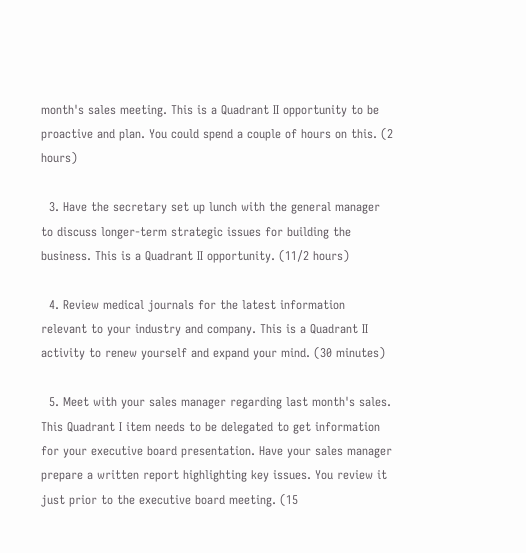month's sales meeting. This is a Quadrant II opportunity to be proactive and plan. You could spend a couple of hours on this. (2 hours)

  3. Have the secretary set up lunch with the general manager to discuss longer-term strategic issues for building the business. This is a Quadrant II opportunity. (11⁄2 hours)

  4. Review medical journals for the latest information relevant to your industry and company. This is a Quadrant II activity to renew yourself and expand your mind. (30 minutes)

  5. Meet with your sales manager regarding last month's sales. This Quadrant I item needs to be delegated to get information for your executive board presentation. Have your sales manager prepare a written report highlighting key issues. You review it just prior to the executive board meeting. (15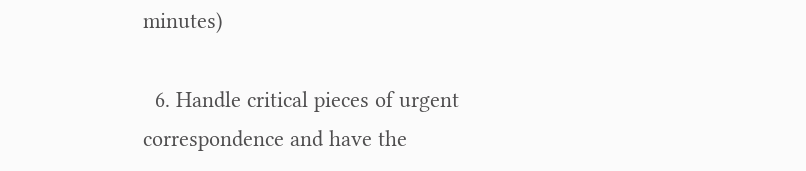minutes)

  6. Handle critical pieces of urgent correspondence and have the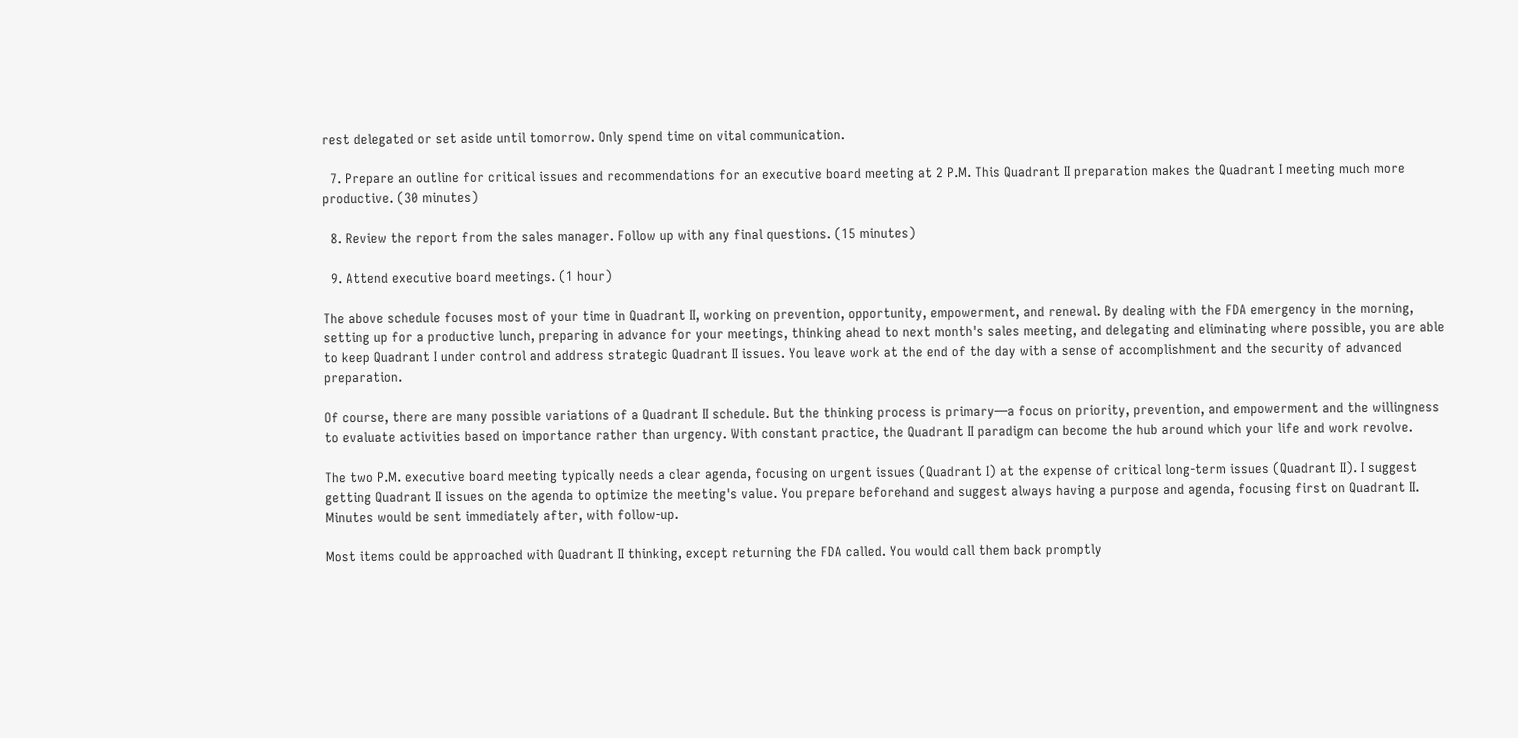rest delegated or set aside until tomorrow. Only spend time on vital communication.

  7. Prepare an outline for critical issues and recommendations for an executive board meeting at 2 P.M. This Quadrant II preparation makes the Quadrant I meeting much more productive. (30 minutes)

  8. Review the report from the sales manager. Follow up with any final questions. (15 minutes)

  9. Attend executive board meetings. (1 hour)

The above schedule focuses most of your time in Quadrant II, working on prevention, opportunity, empowerment, and renewal. By dealing with the FDA emergency in the morning, setting up for a productive lunch, preparing in advance for your meetings, thinking ahead to next month's sales meeting, and delegating and eliminating where possible, you are able to keep Quadrant I under control and address strategic Quadrant II issues. You leave work at the end of the day with a sense of accomplishment and the security of advanced preparation.

Of course, there are many possible variations of a Quadrant II schedule. But the thinking process is primary—a focus on priority, prevention, and empowerment and the willingness to evaluate activities based on importance rather than urgency. With constant practice, the Quadrant II paradigm can become the hub around which your life and work revolve.

The two P.M. executive board meeting typically needs a clear agenda, focusing on urgent issues (Quadrant I) at the expense of critical long-term issues (Quadrant II). I suggest getting Quadrant II issues on the agenda to optimize the meeting's value. You prepare beforehand and suggest always having a purpose and agenda, focusing first on Quadrant II. Minutes would be sent immediately after, with follow-up.

Most items could be approached with Quadrant II thinking, except returning the FDA called. You would call them back promptly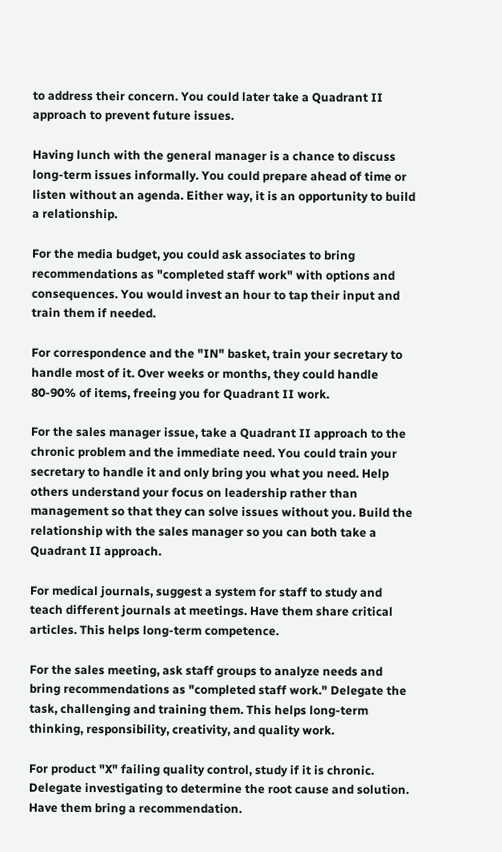to address their concern. You could later take a Quadrant II approach to prevent future issues.

Having lunch with the general manager is a chance to discuss long-term issues informally. You could prepare ahead of time or listen without an agenda. Either way, it is an opportunity to build a relationship.

For the media budget, you could ask associates to bring recommendations as "completed staff work" with options and consequences. You would invest an hour to tap their input and train them if needed.

For correspondence and the "IN" basket, train your secretary to handle most of it. Over weeks or months, they could handle 80-90% of items, freeing you for Quadrant II work.

For the sales manager issue, take a Quadrant II approach to the chronic problem and the immediate need. You could train your secretary to handle it and only bring you what you need. Help others understand your focus on leadership rather than management so that they can solve issues without you. Build the relationship with the sales manager so you can both take a Quadrant II approach.

For medical journals, suggest a system for staff to study and teach different journals at meetings. Have them share critical articles. This helps long-term competence.

For the sales meeting, ask staff groups to analyze needs and bring recommendations as "completed staff work." Delegate the task, challenging and training them. This helps long-term thinking, responsibility, creativity, and quality work.

For product "X" failing quality control, study if it is chronic. Delegate investigating to determine the root cause and solution. Have them bring a recommendation.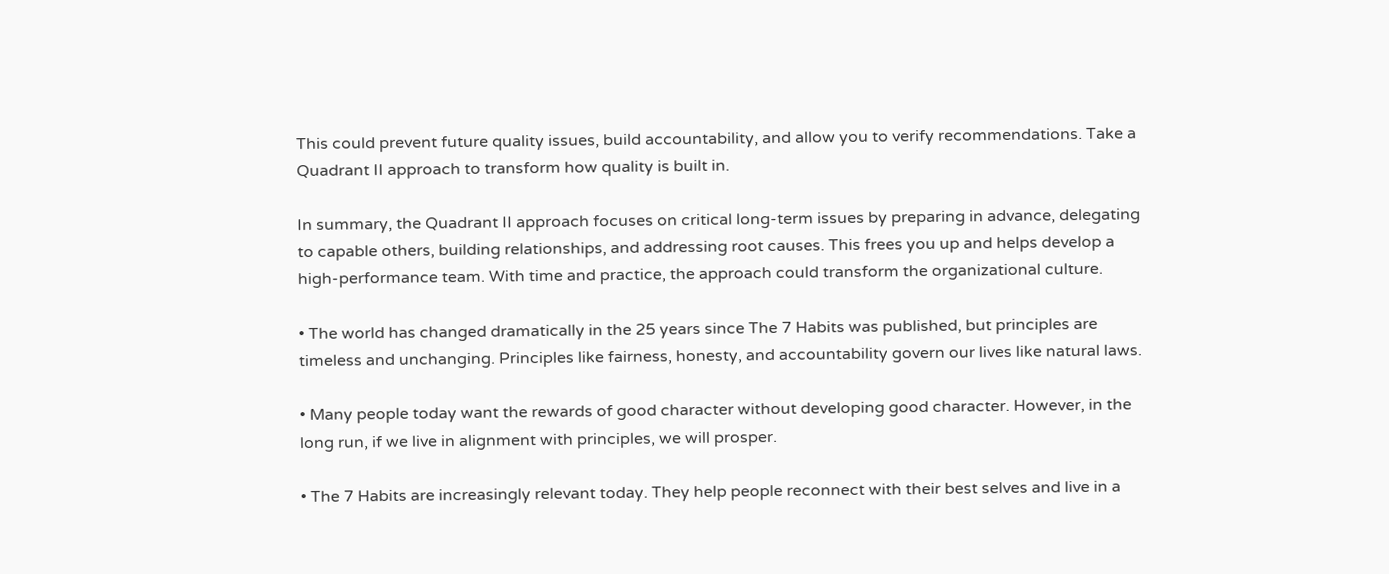This could prevent future quality issues, build accountability, and allow you to verify recommendations. Take a Quadrant II approach to transform how quality is built in.

In summary, the Quadrant II approach focuses on critical long-term issues by preparing in advance, delegating to capable others, building relationships, and addressing root causes. This frees you up and helps develop a high-performance team. With time and practice, the approach could transform the organizational culture.

• The world has changed dramatically in the 25 years since The 7 Habits was published, but principles are timeless and unchanging. Principles like fairness, honesty, and accountability govern our lives like natural laws.

• Many people today want the rewards of good character without developing good character. However, in the long run, if we live in alignment with principles, we will prosper.

• The 7 Habits are increasingly relevant today. They help people reconnect with their best selves and live in a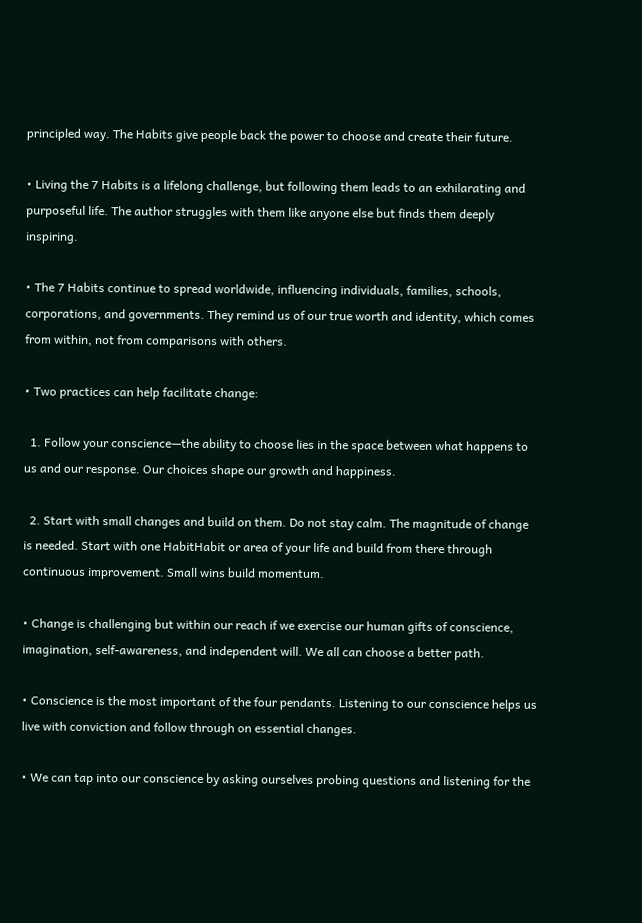principled way. The Habits give people back the power to choose and create their future.

• Living the 7 Habits is a lifelong challenge, but following them leads to an exhilarating and purposeful life. The author struggles with them like anyone else but finds them deeply inspiring.

• The 7 Habits continue to spread worldwide, influencing individuals, families, schools, corporations, and governments. They remind us of our true worth and identity, which comes from within, not from comparisons with others.

• Two practices can help facilitate change:

  1. Follow your conscience—the ability to choose lies in the space between what happens to us and our response. Our choices shape our growth and happiness.

  2. Start with small changes and build on them. Do not stay calm. The magnitude of change is needed. Start with one HabitHabit or area of your life and build from there through continuous improvement. Small wins build momentum.

• Change is challenging but within our reach if we exercise our human gifts of conscience, imagination, self-awareness, and independent will. We all can choose a better path.

• Conscience is the most important of the four pendants. Listening to our conscience helps us live with conviction and follow through on essential changes.

• We can tap into our conscience by asking ourselves probing questions and listening for the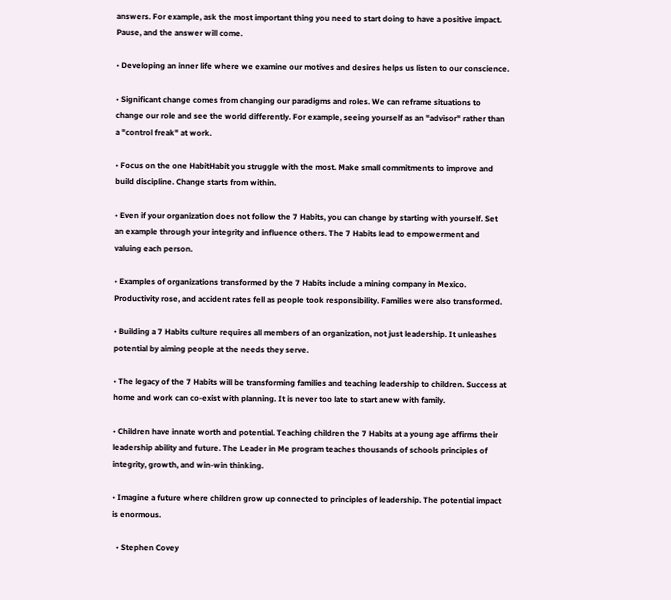answers. For example, ask the most important thing you need to start doing to have a positive impact. Pause, and the answer will come.

• Developing an inner life where we examine our motives and desires helps us listen to our conscience.

• Significant change comes from changing our paradigms and roles. We can reframe situations to change our role and see the world differently. For example, seeing yourself as an "advisor" rather than a "control freak" at work.

• Focus on the one HabitHabit you struggle with the most. Make small commitments to improve and build discipline. Change starts from within.

• Even if your organization does not follow the 7 Habits, you can change by starting with yourself. Set an example through your integrity and influence others. The 7 Habits lead to empowerment and valuing each person.

• Examples of organizations transformed by the 7 Habits include a mining company in Mexico. Productivity rose, and accident rates fell as people took responsibility. Families were also transformed.

• Building a 7 Habits culture requires all members of an organization, not just leadership. It unleashes potential by aiming people at the needs they serve.

• The legacy of the 7 Habits will be transforming families and teaching leadership to children. Success at home and work can co-exist with planning. It is never too late to start anew with family.

• Children have innate worth and potential. Teaching children the 7 Habits at a young age affirms their leadership ability and future. The Leader in Me program teaches thousands of schools principles of integrity, growth, and win-win thinking.

• Imagine a future where children grow up connected to principles of leadership. The potential impact is enormous.

  • Stephen Covey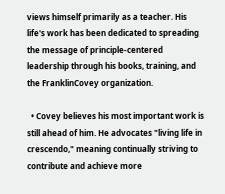views himself primarily as a teacher. His life's work has been dedicated to spreading the message of principle-centered leadership through his books, training, and the FranklinCovey organization.

  • Covey believes his most important work is still ahead of him. He advocates "living life in crescendo," meaning continually striving to contribute and achieve more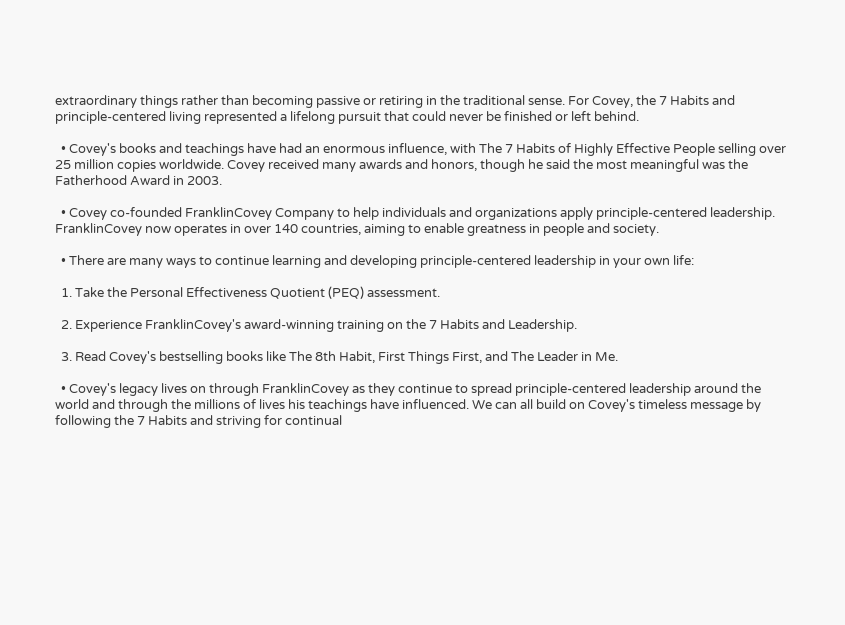extraordinary things rather than becoming passive or retiring in the traditional sense. For Covey, the 7 Habits and principle-centered living represented a lifelong pursuit that could never be finished or left behind.

  • Covey's books and teachings have had an enormous influence, with The 7 Habits of Highly Effective People selling over 25 million copies worldwide. Covey received many awards and honors, though he said the most meaningful was the Fatherhood Award in 2003.

  • Covey co-founded FranklinCovey Company to help individuals and organizations apply principle-centered leadership. FranklinCovey now operates in over 140 countries, aiming to enable greatness in people and society.

  • There are many ways to continue learning and developing principle-centered leadership in your own life:

  1. Take the Personal Effectiveness Quotient (PEQ) assessment.

  2. Experience FranklinCovey's award-winning training on the 7 Habits and Leadership.

  3. Read Covey's bestselling books like The 8th Habit, First Things First, and The Leader in Me.

  • Covey's legacy lives on through FranklinCovey as they continue to spread principle-centered leadership around the world and through the millions of lives his teachings have influenced. We can all build on Covey's timeless message by following the 7 Habits and striving for continual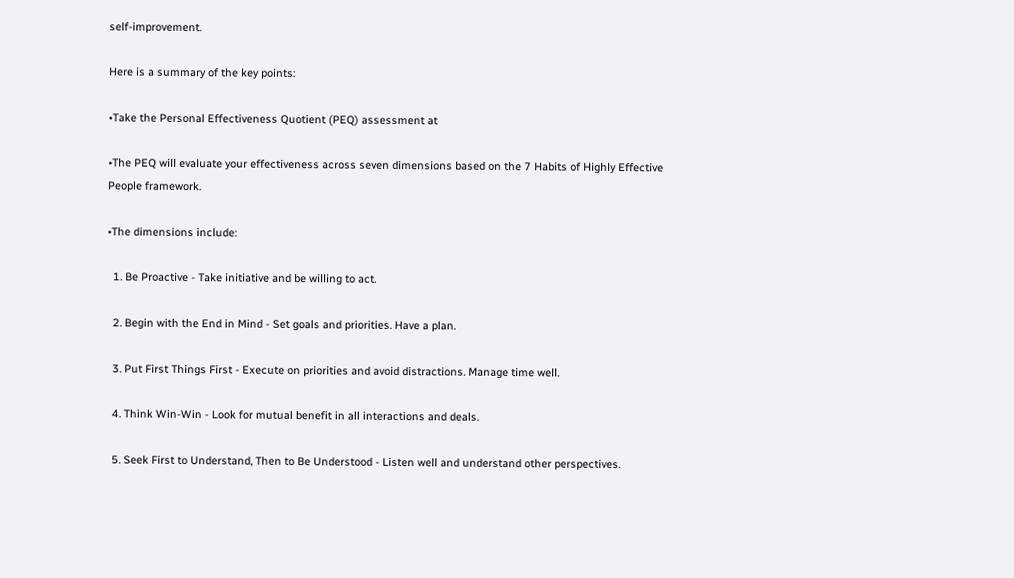self-improvement.

Here is a summary of the key points:

•Take the Personal Effectiveness Quotient (PEQ) assessment at

•The PEQ will evaluate your effectiveness across seven dimensions based on the 7 Habits of Highly Effective People framework.

•The dimensions include:

  1. Be Proactive - Take initiative and be willing to act.

  2. Begin with the End in Mind - Set goals and priorities. Have a plan.

  3. Put First Things First - Execute on priorities and avoid distractions. Manage time well.

  4. Think Win-Win - Look for mutual benefit in all interactions and deals.

  5. Seek First to Understand, Then to Be Understood - Listen well and understand other perspectives.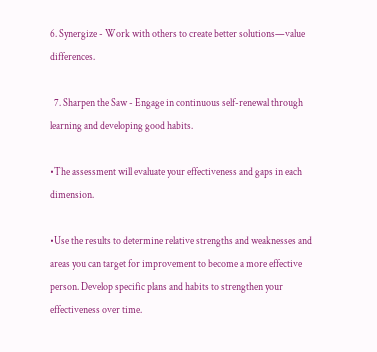6. Synergize - Work with others to create better solutions—value differences.

  7. Sharpen the Saw - Engage in continuous self-renewal through learning and developing good habits.

•The assessment will evaluate your effectiveness and gaps in each dimension.

•Use the results to determine relative strengths and weaknesses and areas you can target for improvement to become a more effective person. Develop specific plans and habits to strengthen your effectiveness over time.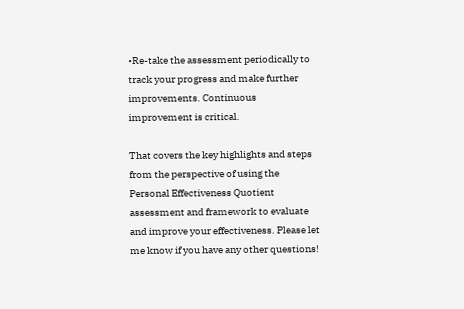•Re-take the assessment periodically to track your progress and make further improvements. Continuous improvement is critical.

That covers the key highlights and steps from the perspective of using the Personal Effectiveness Quotient assessment and framework to evaluate and improve your effectiveness. Please let me know if you have any other questions!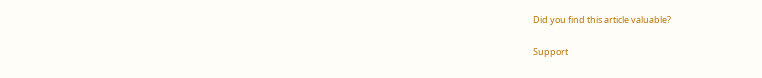Did you find this article valuable?

Support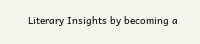Literary Insights by becoming a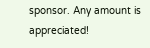sponsor. Any amount is appreciated!